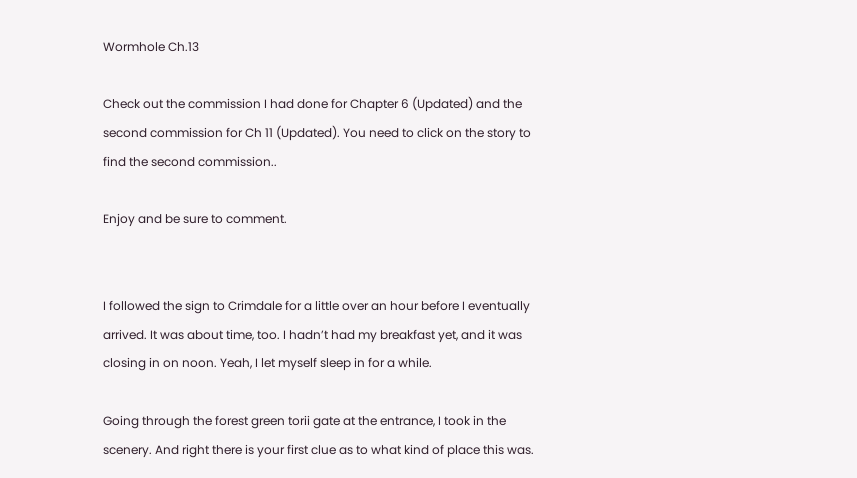Wormhole Ch.13

Check out the commission I had done for Chapter 6 (Updated) and the second commission for Ch 11 (Updated). You need to click on the story to find the second commission..

Enjoy and be sure to comment.


I followed the sign to Crimdale for a little over an hour before I eventually arrived. It was about time, too. I hadn’t had my breakfast yet, and it was closing in on noon. Yeah, I let myself sleep in for a while.

Going through the forest green torii gate at the entrance, I took in the scenery. And right there is your first clue as to what kind of place this was.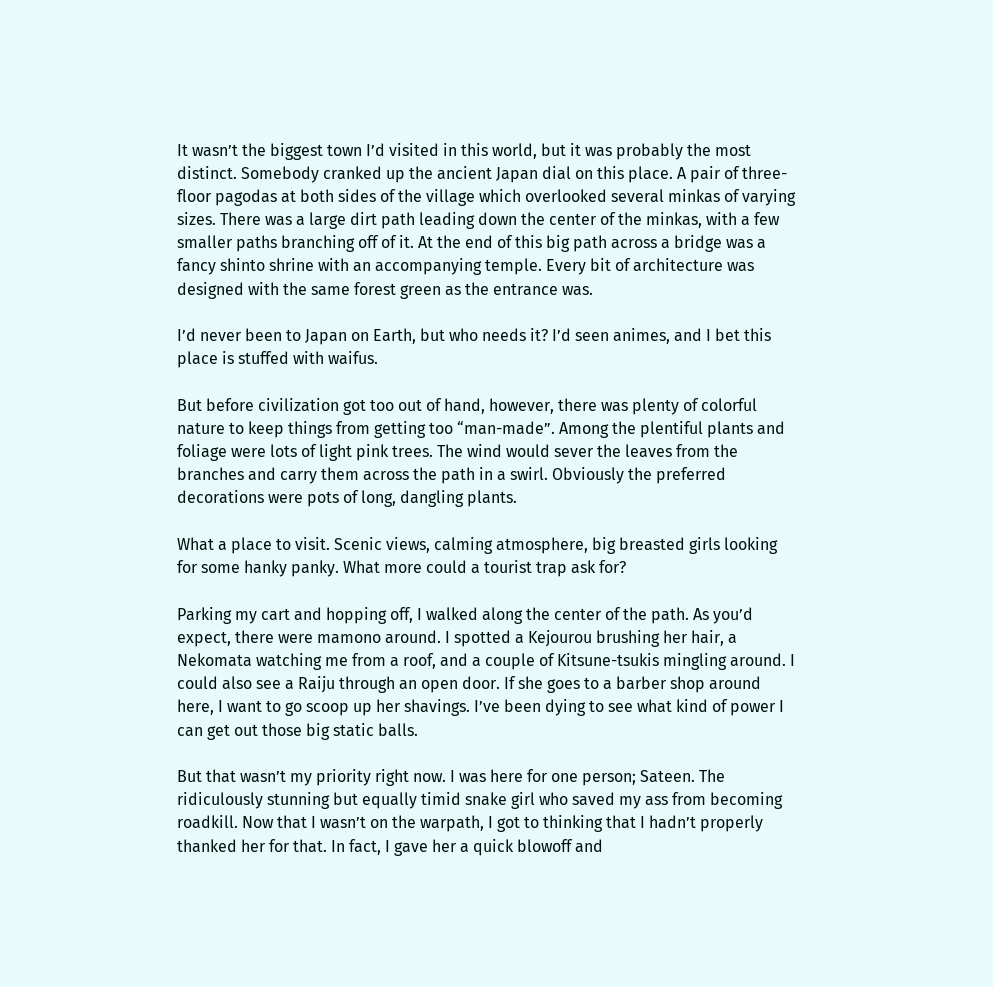It wasn’t the biggest town I’d visited in this world, but it was probably the most distinct. Somebody cranked up the ancient Japan dial on this place. A pair of three-floor pagodas at both sides of the village which overlooked several minkas of varying sizes. There was a large dirt path leading down the center of the minkas, with a few smaller paths branching off of it. At the end of this big path across a bridge was a fancy shinto shrine with an accompanying temple. Every bit of architecture was designed with the same forest green as the entrance was.

I’d never been to Japan on Earth, but who needs it? I’d seen animes, and I bet this place is stuffed with waifus.

But before civilization got too out of hand, however, there was plenty of colorful nature to keep things from getting too “man-made”. Among the plentiful plants and foliage were lots of light pink trees. The wind would sever the leaves from the branches and carry them across the path in a swirl. Obviously the preferred decorations were pots of long, dangling plants.

What a place to visit. Scenic views, calming atmosphere, big breasted girls looking for some hanky panky. What more could a tourist trap ask for?

Parking my cart and hopping off, I walked along the center of the path. As you’d expect, there were mamono around. I spotted a Kejourou brushing her hair, a Nekomata watching me from a roof, and a couple of Kitsune-tsukis mingling around. I could also see a Raiju through an open door. If she goes to a barber shop around here, I want to go scoop up her shavings. I’ve been dying to see what kind of power I can get out those big static balls.

But that wasn’t my priority right now. I was here for one person; Sateen. The ridiculously stunning but equally timid snake girl who saved my ass from becoming roadkill. Now that I wasn’t on the warpath, I got to thinking that I hadn’t properly thanked her for that. In fact, I gave her a quick blowoff and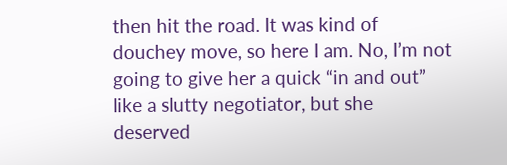then hit the road. It was kind of douchey move, so here I am. No, I’m not going to give her a quick “in and out” like a slutty negotiator, but she deserved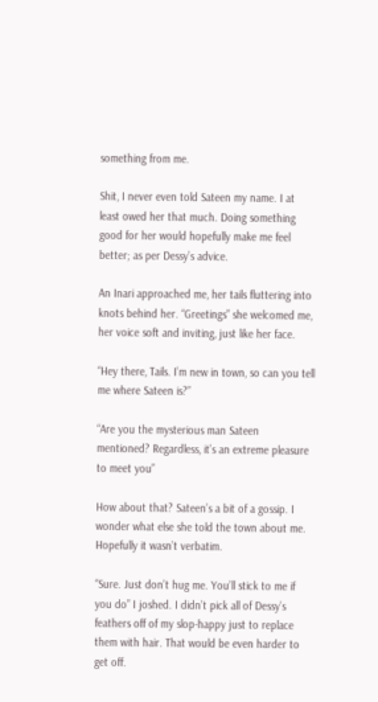something from me.

Shit, I never even told Sateen my name. I at least owed her that much. Doing something good for her would hopefully make me feel better; as per Dessy’s advice.

An Inari approached me, her tails fluttering into knots behind her. “Greetings” she welcomed me, her voice soft and inviting, just like her face.

“Hey there, Tails. I’m new in town, so can you tell me where Sateen is?”

“Are you the mysterious man Sateen mentioned? Regardless, it’s an extreme pleasure to meet you”

How about that? Sateen’s a bit of a gossip. I wonder what else she told the town about me. Hopefully it wasn’t verbatim.

“Sure. Just don’t hug me. You’ll stick to me if you do” I joshed. I didn’t pick all of Dessy’s feathers off of my slop-happy just to replace them with hair. That would be even harder to get off.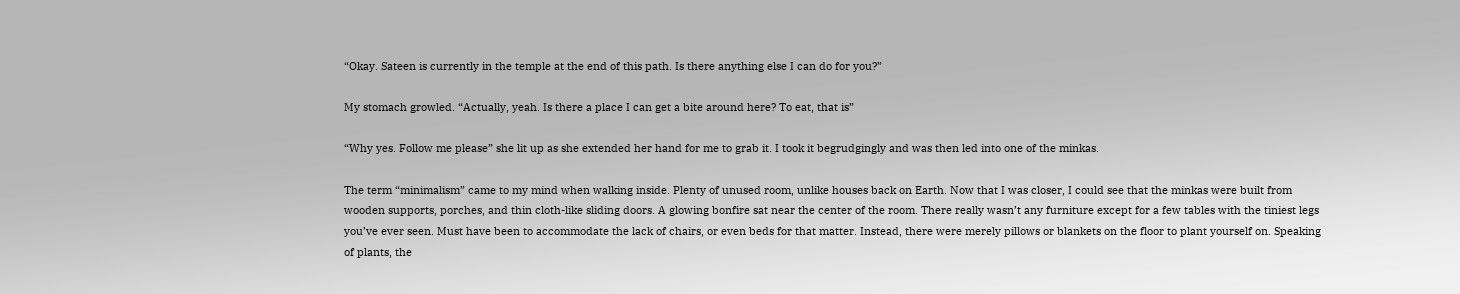“Okay. Sateen is currently in the temple at the end of this path. Is there anything else I can do for you?”

My stomach growled. “Actually, yeah. Is there a place I can get a bite around here? To eat, that is”

“Why yes. Follow me please” she lit up as she extended her hand for me to grab it. I took it begrudgingly and was then led into one of the minkas.

The term “minimalism” came to my mind when walking inside. Plenty of unused room, unlike houses back on Earth. Now that I was closer, I could see that the minkas were built from wooden supports, porches, and thin cloth-like sliding doors. A glowing bonfire sat near the center of the room. There really wasn’t any furniture except for a few tables with the tiniest legs you’ve ever seen. Must have been to accommodate the lack of chairs, or even beds for that matter. Instead, there were merely pillows or blankets on the floor to plant yourself on. Speaking of plants, the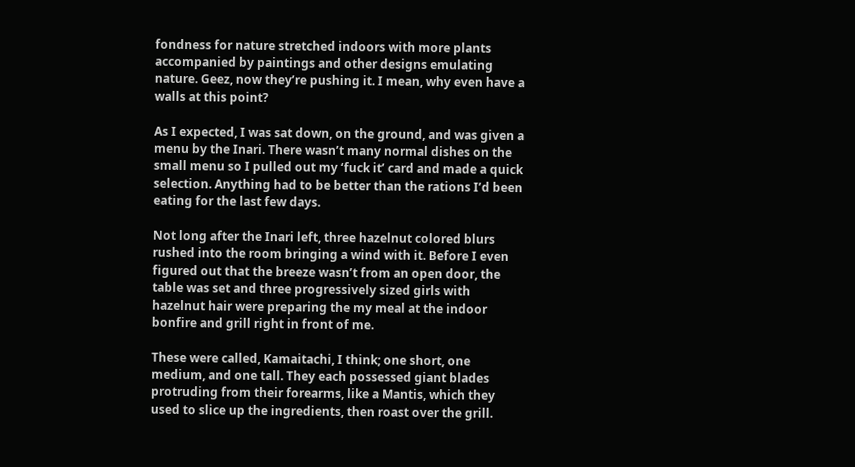fondness for nature stretched indoors with more plants accompanied by paintings and other designs emulating nature. Geez, now they’re pushing it. I mean, why even have a walls at this point?

As I expected, I was sat down, on the ground, and was given a menu by the Inari. There wasn’t many normal dishes on the small menu so I pulled out my ‘fuck it’ card and made a quick selection. Anything had to be better than the rations I’d been eating for the last few days.

Not long after the Inari left, three hazelnut colored blurs rushed into the room bringing a wind with it. Before I even figured out that the breeze wasn’t from an open door, the table was set and three progressively sized girls with hazelnut hair were preparing the my meal at the indoor bonfire and grill right in front of me.

These were called, Kamaitachi, I think; one short, one medium, and one tall. They each possessed giant blades protruding from their forearms, like a Mantis, which they used to slice up the ingredients, then roast over the grill.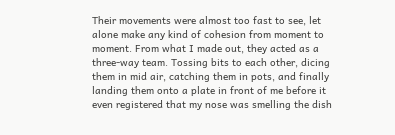Their movements were almost too fast to see, let alone make any kind of cohesion from moment to moment. From what I made out, they acted as a three-way team. Tossing bits to each other, dicing them in mid air, catching them in pots, and finally landing them onto a plate in front of me before it even registered that my nose was smelling the dish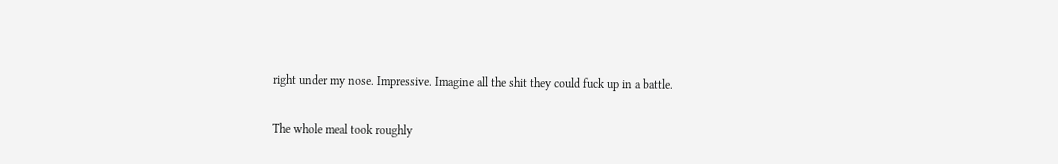right under my nose. Impressive. Imagine all the shit they could fuck up in a battle.

The whole meal took roughly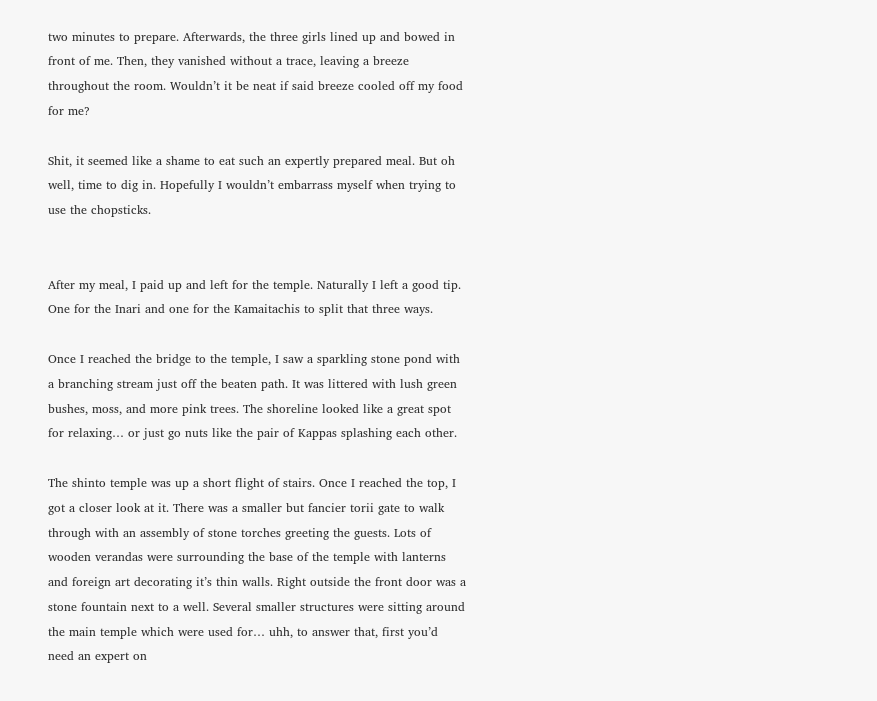two minutes to prepare. Afterwards, the three girls lined up and bowed in front of me. Then, they vanished without a trace, leaving a breeze throughout the room. Wouldn’t it be neat if said breeze cooled off my food for me?

Shit, it seemed like a shame to eat such an expertly prepared meal. But oh well, time to dig in. Hopefully I wouldn’t embarrass myself when trying to use the chopsticks.


After my meal, I paid up and left for the temple. Naturally I left a good tip. One for the Inari and one for the Kamaitachis to split that three ways.

Once I reached the bridge to the temple, I saw a sparkling stone pond with a branching stream just off the beaten path. It was littered with lush green bushes, moss, and more pink trees. The shoreline looked like a great spot for relaxing… or just go nuts like the pair of Kappas splashing each other.

The shinto temple was up a short flight of stairs. Once I reached the top, I got a closer look at it. There was a smaller but fancier torii gate to walk through with an assembly of stone torches greeting the guests. Lots of wooden verandas were surrounding the base of the temple with lanterns and foreign art decorating it’s thin walls. Right outside the front door was a stone fountain next to a well. Several smaller structures were sitting around the main temple which were used for… uhh, to answer that, first you’d need an expert on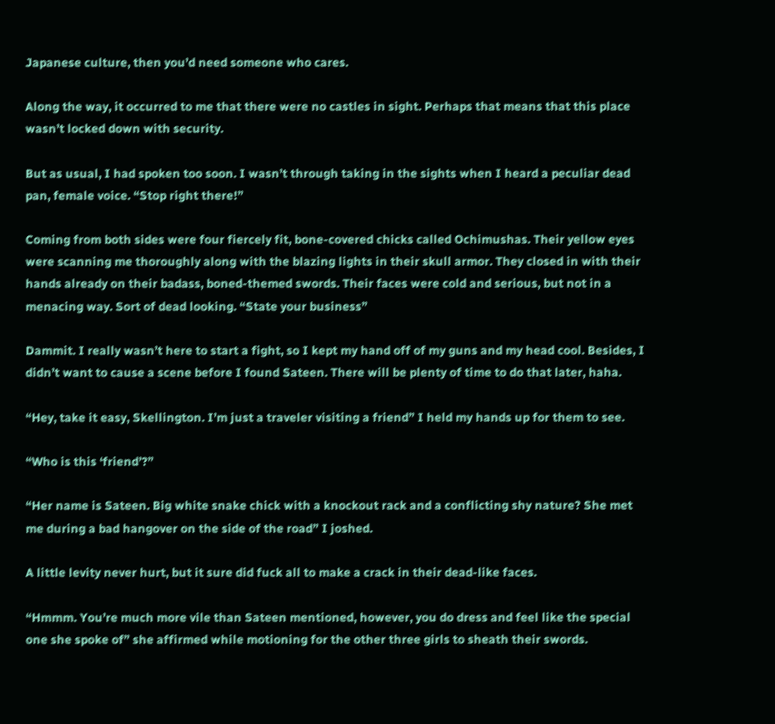Japanese culture, then you’d need someone who cares.

Along the way, it occurred to me that there were no castles in sight. Perhaps that means that this place wasn’t locked down with security.

But as usual, I had spoken too soon. I wasn’t through taking in the sights when I heard a peculiar dead pan, female voice. “Stop right there!”

Coming from both sides were four fiercely fit, bone-covered chicks called Ochimushas. Their yellow eyes were scanning me thoroughly along with the blazing lights in their skull armor. They closed in with their hands already on their badass, boned-themed swords. Their faces were cold and serious, but not in a menacing way. Sort of dead looking. “State your business”

Dammit. I really wasn’t here to start a fight, so I kept my hand off of my guns and my head cool. Besides, I didn’t want to cause a scene before I found Sateen. There will be plenty of time to do that later, haha.

“Hey, take it easy, Skellington. I’m just a traveler visiting a friend” I held my hands up for them to see.

“Who is this ‘friend’?”

“Her name is Sateen. Big white snake chick with a knockout rack and a conflicting shy nature? She met me during a bad hangover on the side of the road” I joshed.

A little levity never hurt, but it sure did fuck all to make a crack in their dead-like faces.

“Hmmm. You’re much more vile than Sateen mentioned, however, you do dress and feel like the special one she spoke of” she affirmed while motioning for the other three girls to sheath their swords.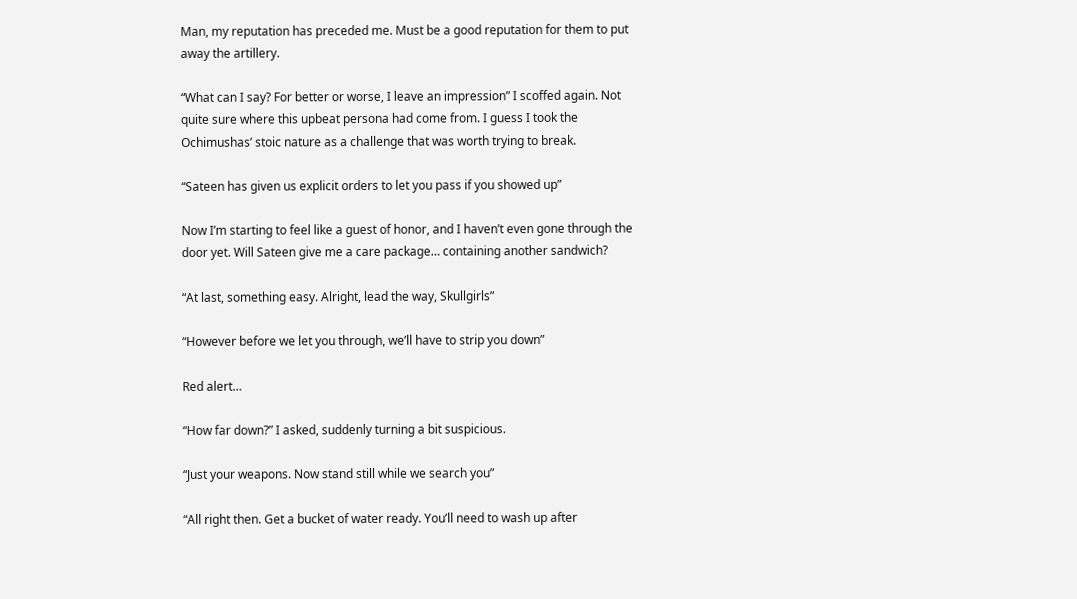Man, my reputation has preceded me. Must be a good reputation for them to put away the artillery.

“What can I say? For better or worse, I leave an impression” I scoffed again. Not quite sure where this upbeat persona had come from. I guess I took the Ochimushas’ stoic nature as a challenge that was worth trying to break.

“Sateen has given us explicit orders to let you pass if you showed up”

Now I’m starting to feel like a guest of honor, and I haven’t even gone through the door yet. Will Sateen give me a care package… containing another sandwich?

“At last, something easy. Alright, lead the way, Skullgirls”

“However before we let you through, we’ll have to strip you down”

Red alert…

“How far down?” I asked, suddenly turning a bit suspicious.

“Just your weapons. Now stand still while we search you”

“All right then. Get a bucket of water ready. You’ll need to wash up after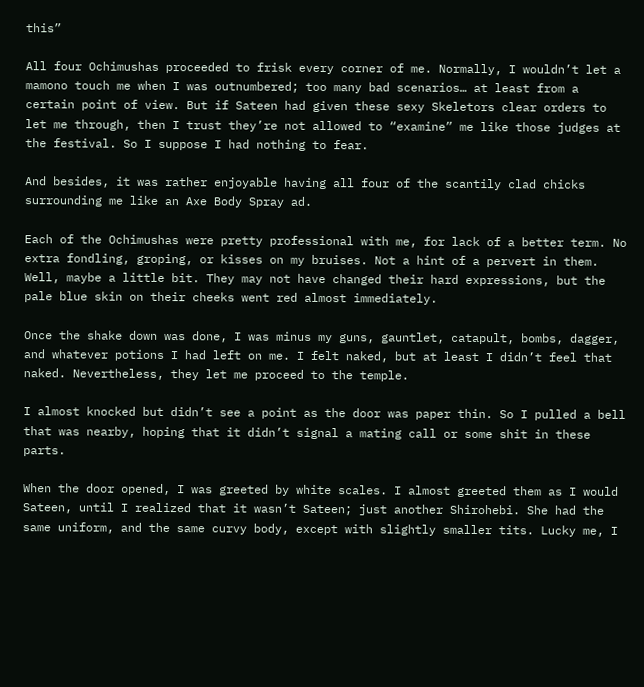this”

All four Ochimushas proceeded to frisk every corner of me. Normally, I wouldn’t let a mamono touch me when I was outnumbered; too many bad scenarios… at least from a certain point of view. But if Sateen had given these sexy Skeletors clear orders to let me through, then I trust they’re not allowed to “examine” me like those judges at the festival. So I suppose I had nothing to fear.

And besides, it was rather enjoyable having all four of the scantily clad chicks surrounding me like an Axe Body Spray ad.

Each of the Ochimushas were pretty professional with me, for lack of a better term. No extra fondling, groping, or kisses on my bruises. Not a hint of a pervert in them. Well, maybe a little bit. They may not have changed their hard expressions, but the pale blue skin on their cheeks went red almost immediately.

Once the shake down was done, I was minus my guns, gauntlet, catapult, bombs, dagger, and whatever potions I had left on me. I felt naked, but at least I didn’t feel that naked. Nevertheless, they let me proceed to the temple.

I almost knocked but didn’t see a point as the door was paper thin. So I pulled a bell that was nearby, hoping that it didn’t signal a mating call or some shit in these parts.

When the door opened, I was greeted by white scales. I almost greeted them as I would Sateen, until I realized that it wasn’t Sateen; just another Shirohebi. She had the same uniform, and the same curvy body, except with slightly smaller tits. Lucky me, I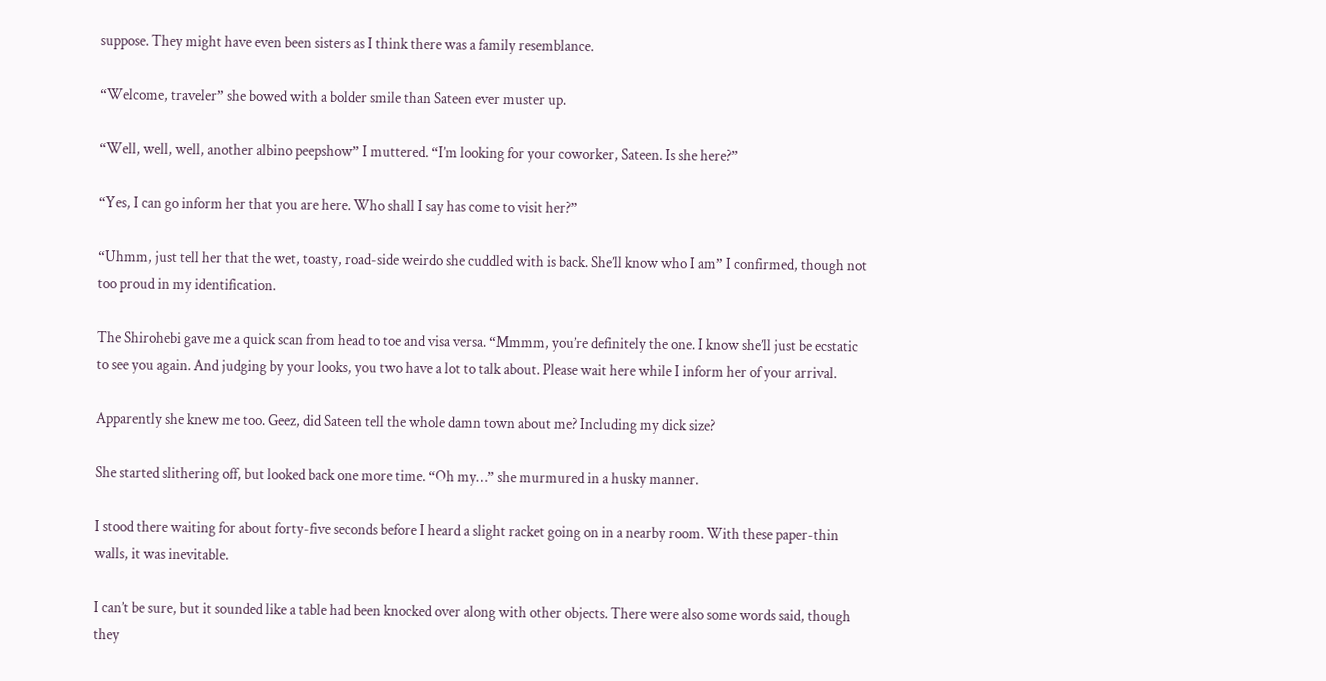suppose. They might have even been sisters as I think there was a family resemblance.

“Welcome, traveler” she bowed with a bolder smile than Sateen ever muster up.

“Well, well, well, another albino peepshow” I muttered. “I’m looking for your coworker, Sateen. Is she here?”

“Yes, I can go inform her that you are here. Who shall I say has come to visit her?”

“Uhmm, just tell her that the wet, toasty, road-side weirdo she cuddled with is back. She’ll know who I am” I confirmed, though not too proud in my identification.

The Shirohebi gave me a quick scan from head to toe and visa versa. “Mmmm, you’re definitely the one. I know she’ll just be ecstatic to see you again. And judging by your looks, you two have a lot to talk about. Please wait here while I inform her of your arrival.

Apparently she knew me too. Geez, did Sateen tell the whole damn town about me? Including my dick size?

She started slithering off, but looked back one more time. “Oh my…” she murmured in a husky manner.

I stood there waiting for about forty-five seconds before I heard a slight racket going on in a nearby room. With these paper-thin walls, it was inevitable.

I can’t be sure, but it sounded like a table had been knocked over along with other objects. There were also some words said, though they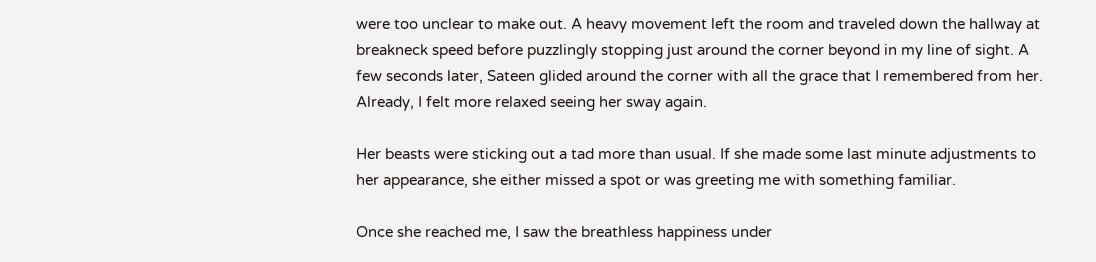were too unclear to make out. A heavy movement left the room and traveled down the hallway at breakneck speed before puzzlingly stopping just around the corner beyond in my line of sight. A few seconds later, Sateen glided around the corner with all the grace that I remembered from her. Already, I felt more relaxed seeing her sway again.

Her beasts were sticking out a tad more than usual. If she made some last minute adjustments to her appearance, she either missed a spot or was greeting me with something familiar.

Once she reached me, I saw the breathless happiness under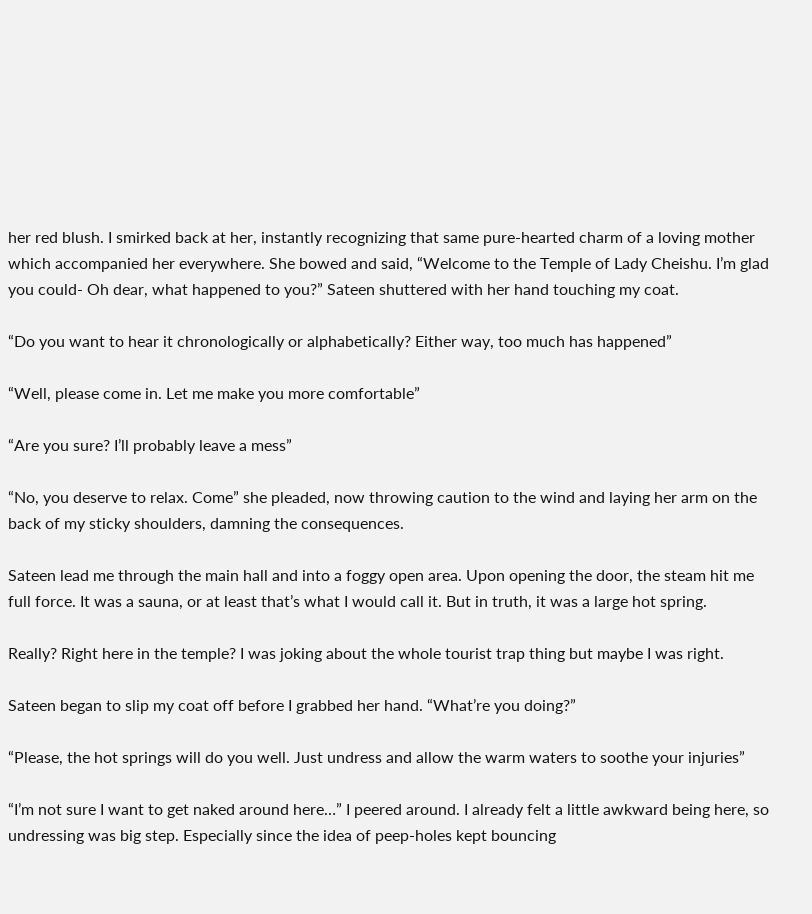her red blush. I smirked back at her, instantly recognizing that same pure-hearted charm of a loving mother which accompanied her everywhere. She bowed and said, “Welcome to the Temple of Lady Cheishu. I’m glad you could- Oh dear, what happened to you?” Sateen shuttered with her hand touching my coat.

“Do you want to hear it chronologically or alphabetically? Either way, too much has happened”

“Well, please come in. Let me make you more comfortable”

“Are you sure? I’ll probably leave a mess”

“No, you deserve to relax. Come” she pleaded, now throwing caution to the wind and laying her arm on the back of my sticky shoulders, damning the consequences.

Sateen lead me through the main hall and into a foggy open area. Upon opening the door, the steam hit me full force. It was a sauna, or at least that’s what I would call it. But in truth, it was a large hot spring.

Really? Right here in the temple? I was joking about the whole tourist trap thing but maybe I was right.

Sateen began to slip my coat off before I grabbed her hand. “What’re you doing?”

“Please, the hot springs will do you well. Just undress and allow the warm waters to soothe your injuries”

“I’m not sure I want to get naked around here…” I peered around. I already felt a little awkward being here, so undressing was big step. Especially since the idea of peep-holes kept bouncing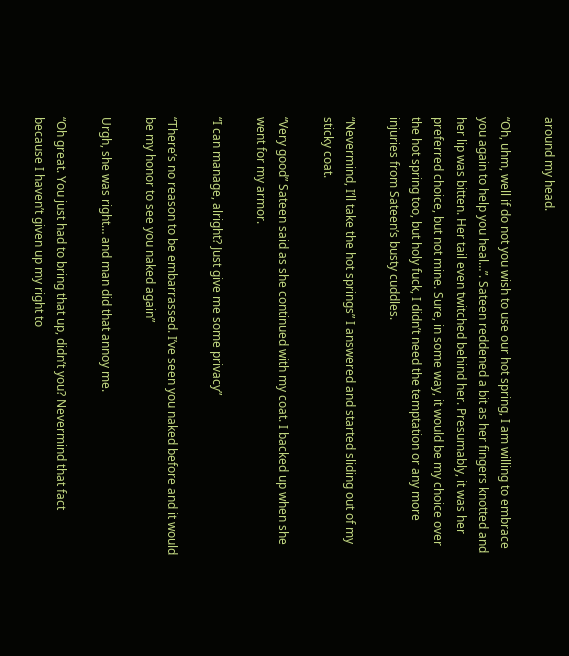around my head.

“Oh, uhm, well if do not you wish to use our hot spring, I am willing to embrace you again to help you heal…”. Sateen reddened a bit as her fingers knotted and her lip was bitten. Her tail even twitched behind her. Presumably, it was her preferred choice, but not mine. Sure, in some way, it would be my choice over the hot spring too, but holy fuck, I didn’t need the temptation or any more injuries from Sateen’s busty cuddles.

“Nevermind, I’ll take the hot springs” I answered and started sliding out of my sticky coat.

“Very good” Sateen said as she continued with my coat. I backed up when she went for my armor.

“I can manage, alright? Just give me some privacy”

“There’s no reason to be embarrassed. I’ve seen you naked before and it would be my honor to see you naked again”

Urgh, she was right… and man did that annoy me.

“Oh great. You just had to bring that up, didn’t you? Nevermind that fact because I haven’t given up my right to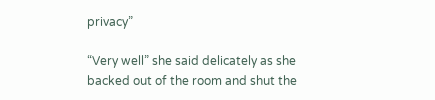privacy”

“Very well” she said delicately as she backed out of the room and shut the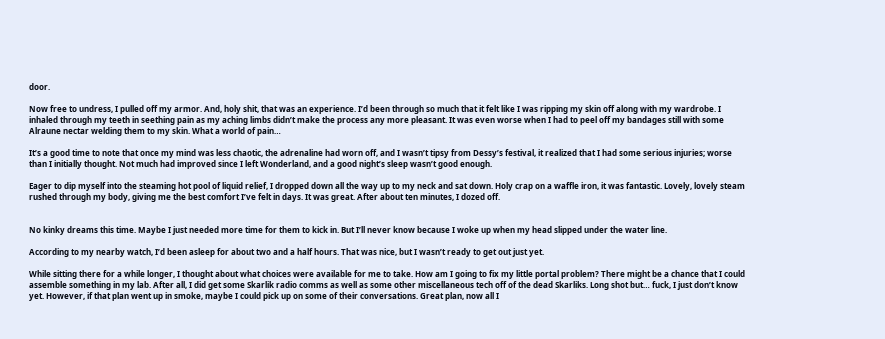door.

Now free to undress, I pulled off my armor. And, holy shit, that was an experience. I’d been through so much that it felt like I was ripping my skin off along with my wardrobe. I inhaled through my teeth in seething pain as my aching limbs didn’t make the process any more pleasant. It was even worse when I had to peel off my bandages still with some Alraune nectar welding them to my skin. What a world of pain…

It’s a good time to note that once my mind was less chaotic, the adrenaline had worn off, and I wasn’t tipsy from Dessy’s festival, it realized that I had some serious injuries; worse than I initially thought. Not much had improved since I left Wonderland, and a good night’s sleep wasn’t good enough.

Eager to dip myself into the steaming hot pool of liquid relief, I dropped down all the way up to my neck and sat down. Holy crap on a waffle iron, it was fantastic. Lovely, lovely steam rushed through my body, giving me the best comfort I’ve felt in days. It was great. After about ten minutes, I dozed off.


No kinky dreams this time. Maybe I just needed more time for them to kick in. But I’ll never know because I woke up when my head slipped under the water line.

According to my nearby watch, I’d been asleep for about two and a half hours. That was nice, but I wasn’t ready to get out just yet.

While sitting there for a while longer, I thought about what choices were available for me to take. How am I going to fix my little portal problem? There might be a chance that I could assemble something in my lab. After all, I did get some Skarlik radio comms as well as some other miscellaneous tech off of the dead Skarliks. Long shot but… fuck, I just don’t know yet. However, if that plan went up in smoke, maybe I could pick up on some of their conversations. Great plan, now all I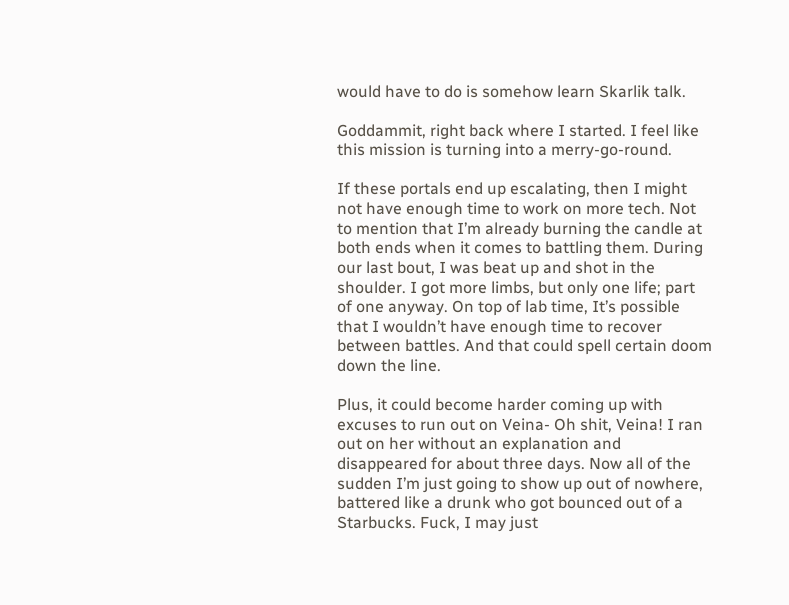would have to do is somehow learn Skarlik talk.

Goddammit, right back where I started. I feel like this mission is turning into a merry-go-round.

If these portals end up escalating, then I might not have enough time to work on more tech. Not to mention that I’m already burning the candle at both ends when it comes to battling them. During our last bout, I was beat up and shot in the shoulder. I got more limbs, but only one life; part of one anyway. On top of lab time, It’s possible that I wouldn’t have enough time to recover between battles. And that could spell certain doom down the line.

Plus, it could become harder coming up with excuses to run out on Veina- Oh shit, Veina! I ran out on her without an explanation and disappeared for about three days. Now all of the sudden I’m just going to show up out of nowhere, battered like a drunk who got bounced out of a Starbucks. Fuck, I may just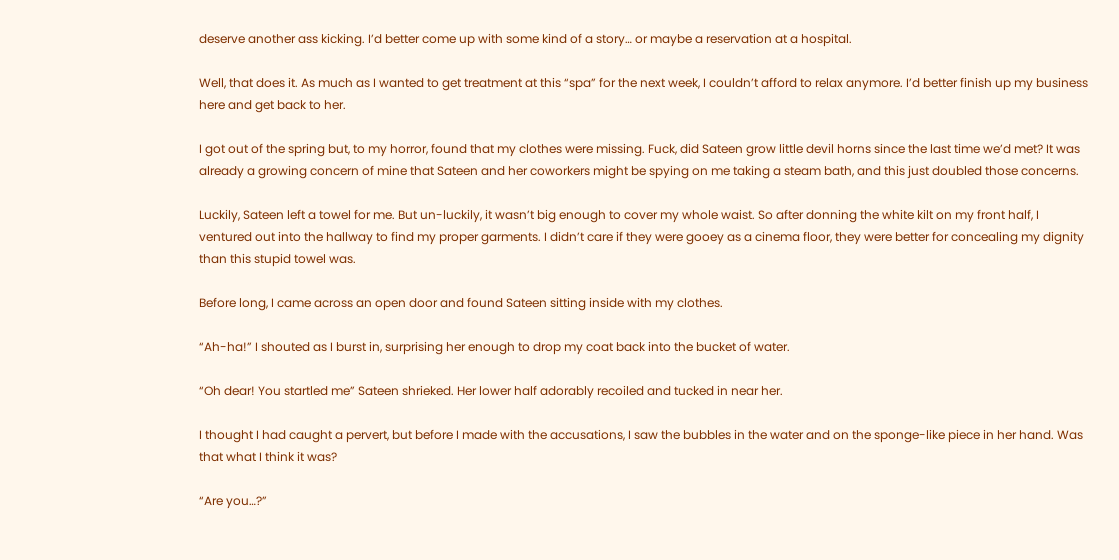deserve another ass kicking. I’d better come up with some kind of a story… or maybe a reservation at a hospital.

Well, that does it. As much as I wanted to get treatment at this “spa” for the next week, I couldn’t afford to relax anymore. I’d better finish up my business here and get back to her.

I got out of the spring but, to my horror, found that my clothes were missing. Fuck, did Sateen grow little devil horns since the last time we’d met? It was already a growing concern of mine that Sateen and her coworkers might be spying on me taking a steam bath, and this just doubled those concerns.

Luckily, Sateen left a towel for me. But un-luckily, it wasn’t big enough to cover my whole waist. So after donning the white kilt on my front half, I ventured out into the hallway to find my proper garments. I didn’t care if they were gooey as a cinema floor, they were better for concealing my dignity than this stupid towel was.

Before long, I came across an open door and found Sateen sitting inside with my clothes.

“Ah-ha!” I shouted as I burst in, surprising her enough to drop my coat back into the bucket of water.

“Oh dear! You startled me” Sateen shrieked. Her lower half adorably recoiled and tucked in near her.

I thought I had caught a pervert, but before I made with the accusations, I saw the bubbles in the water and on the sponge-like piece in her hand. Was that what I think it was?

“Are you…?”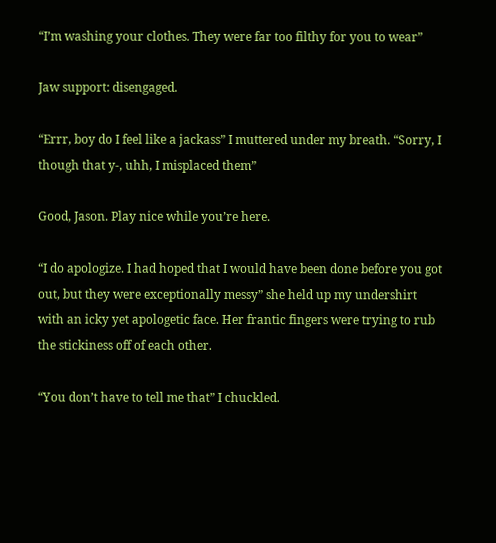“I’m washing your clothes. They were far too filthy for you to wear”

Jaw support: disengaged.

“Errr, boy do I feel like a jackass” I muttered under my breath. “Sorry, I though that y-, uhh, I misplaced them”

Good, Jason. Play nice while you’re here.

“I do apologize. I had hoped that I would have been done before you got out, but they were exceptionally messy” she held up my undershirt with an icky yet apologetic face. Her frantic fingers were trying to rub the stickiness off of each other.

“You don’t have to tell me that” I chuckled.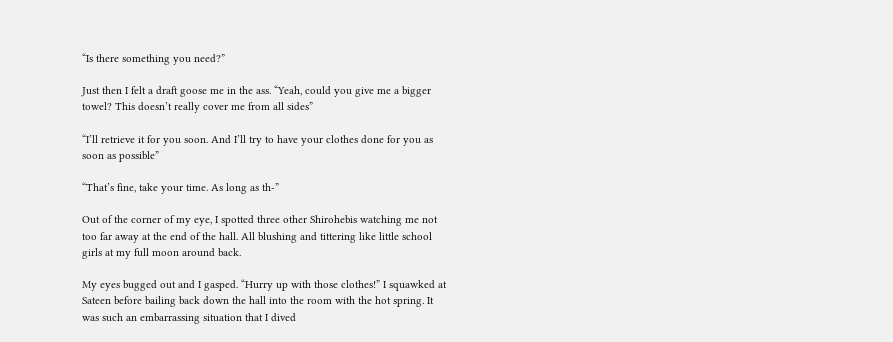“Is there something you need?”

Just then I felt a draft goose me in the ass. “Yeah, could you give me a bigger towel? This doesn’t really cover me from all sides”

“I’ll retrieve it for you soon. And I’ll try to have your clothes done for you as soon as possible”

“That’s fine, take your time. As long as th-”

Out of the corner of my eye, I spotted three other Shirohebis watching me not too far away at the end of the hall. All blushing and tittering like little school girls at my full moon around back.

My eyes bugged out and I gasped. “Hurry up with those clothes!” I squawked at Sateen before bailing back down the hall into the room with the hot spring. It was such an embarrassing situation that I dived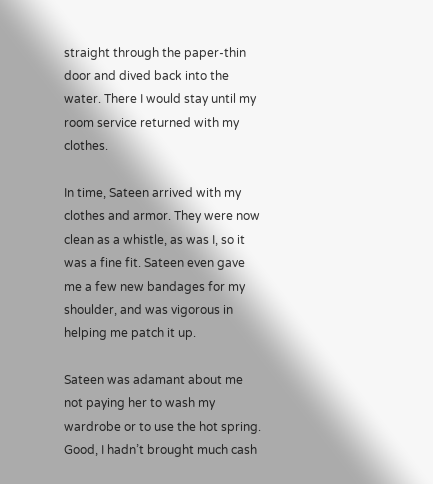straight through the paper-thin door and dived back into the water. There I would stay until my room service returned with my clothes.

In time, Sateen arrived with my clothes and armor. They were now clean as a whistle, as was I, so it was a fine fit. Sateen even gave me a few new bandages for my shoulder, and was vigorous in helping me patch it up.

Sateen was adamant about me not paying her to wash my wardrobe or to use the hot spring. Good, I hadn’t brought much cash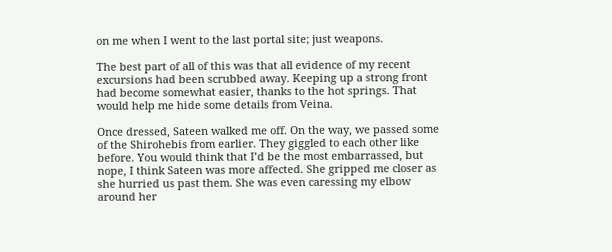on me when I went to the last portal site; just weapons.

The best part of all of this was that all evidence of my recent excursions had been scrubbed away. Keeping up a strong front had become somewhat easier, thanks to the hot springs. That would help me hide some details from Veina.

Once dressed, Sateen walked me off. On the way, we passed some of the Shirohebis from earlier. They giggled to each other like before. You would think that I’d be the most embarrassed, but nope, I think Sateen was more affected. She gripped me closer as she hurried us past them. She was even caressing my elbow around her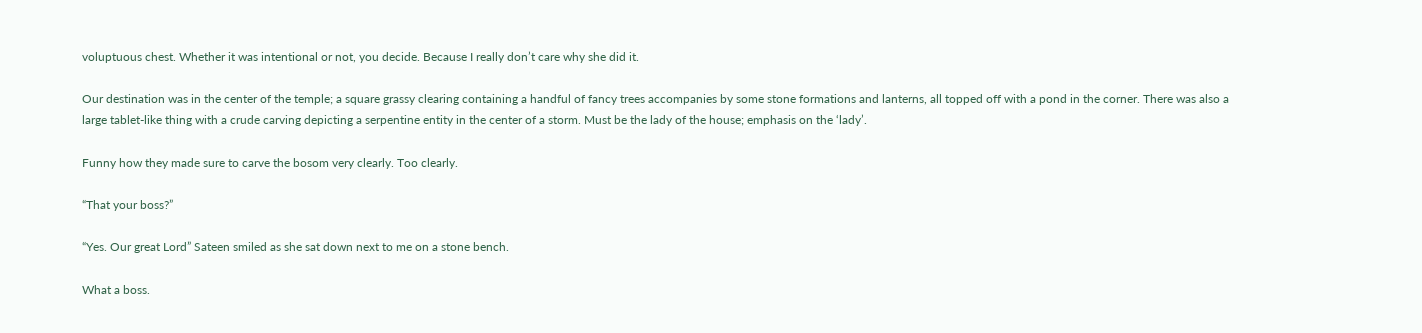voluptuous chest. Whether it was intentional or not, you decide. Because I really don’t care why she did it.

Our destination was in the center of the temple; a square grassy clearing containing a handful of fancy trees accompanies by some stone formations and lanterns, all topped off with a pond in the corner. There was also a large tablet-like thing with a crude carving depicting a serpentine entity in the center of a storm. Must be the lady of the house; emphasis on the ‘lady’.

Funny how they made sure to carve the bosom very clearly. Too clearly.

“That your boss?”

“Yes. Our great Lord” Sateen smiled as she sat down next to me on a stone bench.

What a boss.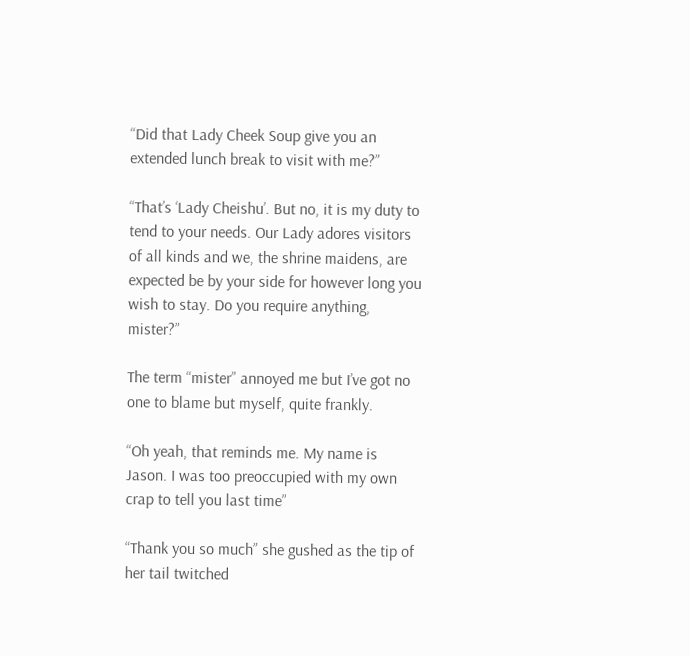“Did that Lady Cheek Soup give you an extended lunch break to visit with me?”

“That’s ‘Lady Cheishu’. But no, it is my duty to tend to your needs. Our Lady adores visitors of all kinds and we, the shrine maidens, are expected be by your side for however long you wish to stay. Do you require anything, mister?”

The term “mister” annoyed me but I’ve got no one to blame but myself, quite frankly.

“Oh yeah, that reminds me. My name is Jason. I was too preoccupied with my own crap to tell you last time”

“Thank you so much” she gushed as the tip of her tail twitched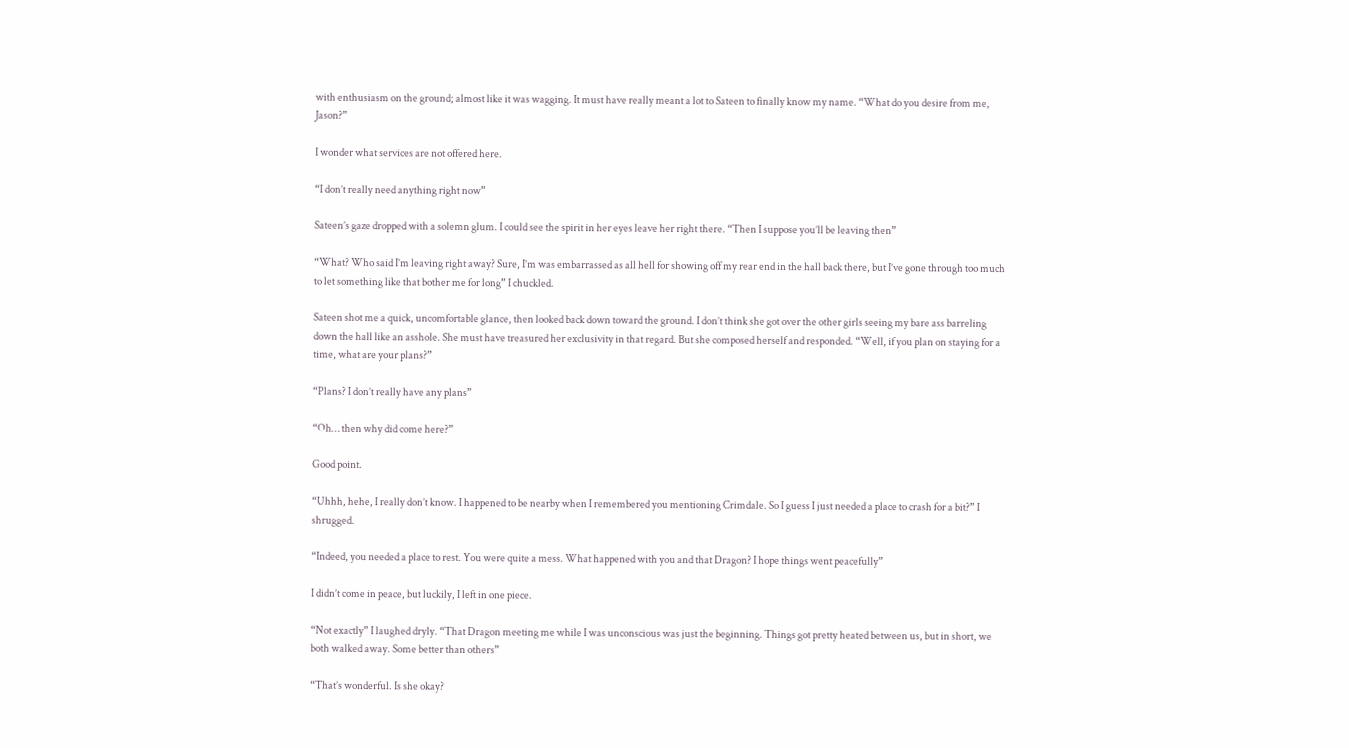with enthusiasm on the ground; almost like it was wagging. It must have really meant a lot to Sateen to finally know my name. “What do you desire from me, Jason?”

I wonder what services are not offered here.

“I don’t really need anything right now”

Sateen’s gaze dropped with a solemn glum. I could see the spirit in her eyes leave her right there. “Then I suppose you’ll be leaving then”

“What? Who said I’m leaving right away? Sure, I’m was embarrassed as all hell for showing off my rear end in the hall back there, but I’ve gone through too much to let something like that bother me for long” I chuckled.

Sateen shot me a quick, uncomfortable glance, then looked back down toward the ground. I don’t think she got over the other girls seeing my bare ass barreling down the hall like an asshole. She must have treasured her exclusivity in that regard. But she composed herself and responded. “Well, if you plan on staying for a time, what are your plans?”

“Plans? I don’t really have any plans”

“Oh… then why did come here?”

Good point.

“Uhhh, hehe, I really don’t know. I happened to be nearby when I remembered you mentioning Crimdale. So I guess I just needed a place to crash for a bit?” I shrugged.

“Indeed, you needed a place to rest. You were quite a mess. What happened with you and that Dragon? I hope things went peacefully”

I didn’t come in peace, but luckily, I left in one piece.

“Not exactly” I laughed dryly. “That Dragon meeting me while I was unconscious was just the beginning. Things got pretty heated between us, but in short, we both walked away. Some better than others”

“That’s wonderful. Is she okay?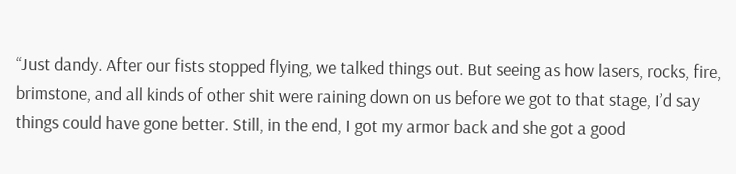“Just dandy. After our fists stopped flying, we talked things out. But seeing as how lasers, rocks, fire, brimstone, and all kinds of other shit were raining down on us before we got to that stage, I’d say things could have gone better. Still, in the end, I got my armor back and she got a good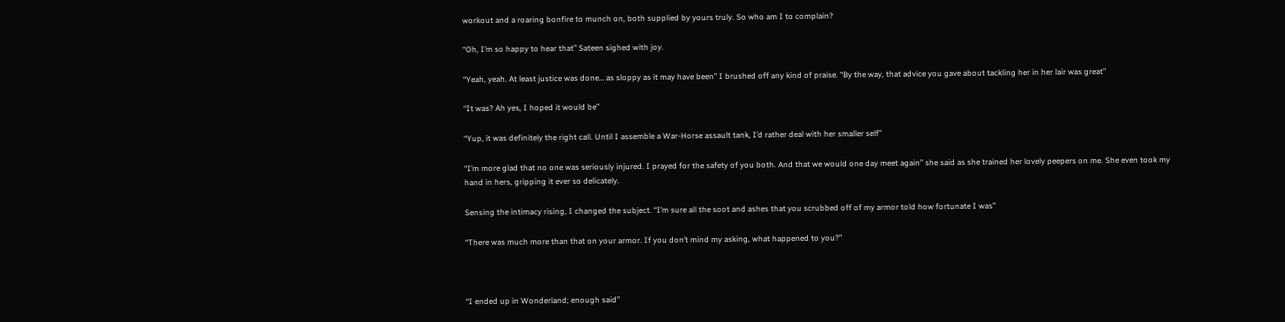workout and a roaring bonfire to munch on, both supplied by yours truly. So who am I to complain?

“Oh, I’m so happy to hear that” Sateen sighed with joy.

“Yeah, yeah. At least justice was done… as sloppy as it may have been” I brushed off any kind of praise. “By the way, that advice you gave about tackling her in her lair was great”

“It was? Ah yes, I hoped it would be”

“Yup, it was definitely the right call. Until I assemble a War-Horse assault tank, I’d rather deal with her smaller self”

“I’m more glad that no one was seriously injured. I prayed for the safety of you both. And that we would one day meet again” she said as she trained her lovely peepers on me. She even took my hand in hers, gripping it ever so delicately.

Sensing the intimacy rising, I changed the subject. “I’m sure all the soot and ashes that you scrubbed off of my armor told how fortunate I was”

“There was much more than that on your armor. If you don’t mind my asking, what happened to you?”



“I ended up in Wonderland; enough said”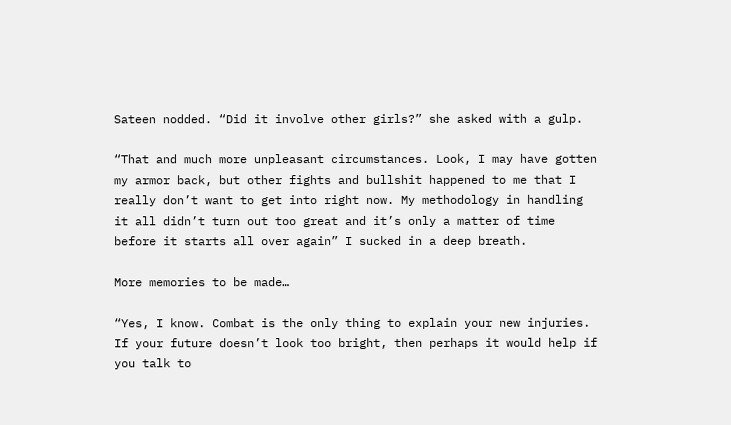Sateen nodded. “Did it involve other girls?” she asked with a gulp.

“That and much more unpleasant circumstances. Look, I may have gotten my armor back, but other fights and bullshit happened to me that I really don’t want to get into right now. My methodology in handling it all didn’t turn out too great and it’s only a matter of time before it starts all over again” I sucked in a deep breath.

More memories to be made…

“Yes, I know. Combat is the only thing to explain your new injuries. If your future doesn’t look too bright, then perhaps it would help if you talk to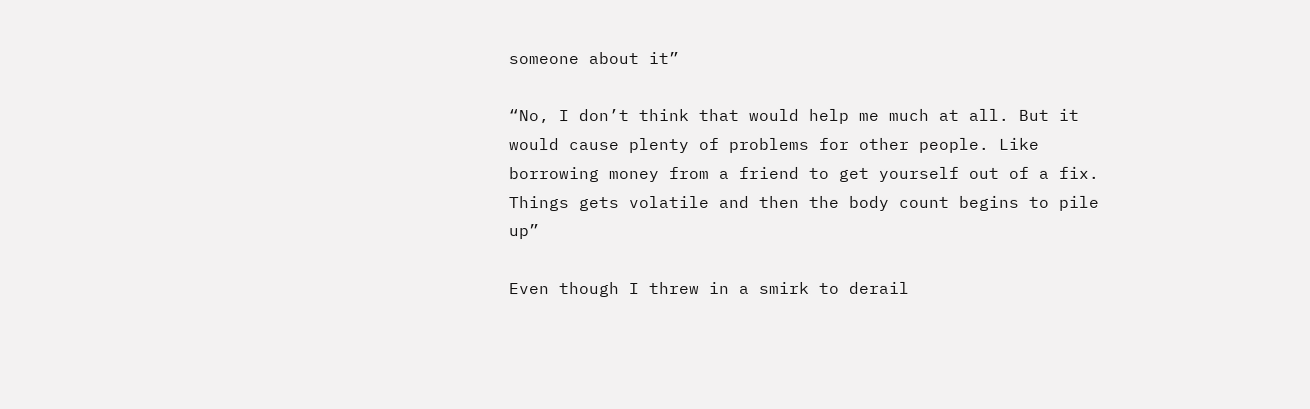someone about it”

“No, I don’t think that would help me much at all. But it would cause plenty of problems for other people. Like borrowing money from a friend to get yourself out of a fix. Things gets volatile and then the body count begins to pile up”

Even though I threw in a smirk to derail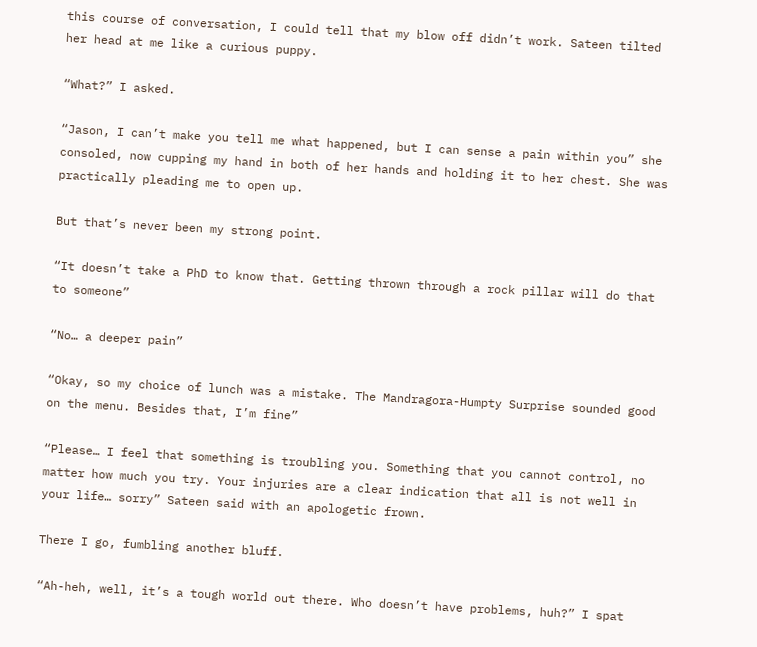this course of conversation, I could tell that my blow off didn’t work. Sateen tilted her head at me like a curious puppy.

“What?” I asked.

“Jason, I can’t make you tell me what happened, but I can sense a pain within you” she consoled, now cupping my hand in both of her hands and holding it to her chest. She was practically pleading me to open up.

But that’s never been my strong point.

“It doesn’t take a PhD to know that. Getting thrown through a rock pillar will do that to someone”

“No… a deeper pain”

“Okay, so my choice of lunch was a mistake. The Mandragora-Humpty Surprise sounded good on the menu. Besides that, I’m fine”

“Please… I feel that something is troubling you. Something that you cannot control, no matter how much you try. Your injuries are a clear indication that all is not well in your life… sorry” Sateen said with an apologetic frown.

There I go, fumbling another bluff.

“Ah-heh, well, it’s a tough world out there. Who doesn’t have problems, huh?” I spat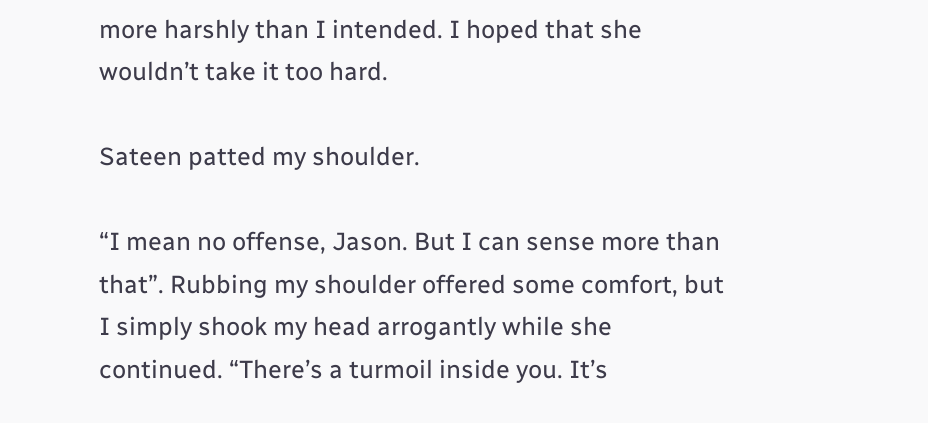more harshly than I intended. I hoped that she wouldn’t take it too hard.

Sateen patted my shoulder.

“I mean no offense, Jason. But I can sense more than that”. Rubbing my shoulder offered some comfort, but I simply shook my head arrogantly while she continued. “There’s a turmoil inside you. It’s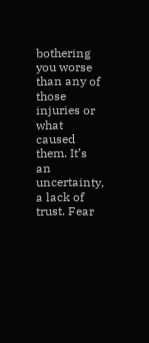bothering you worse than any of those injuries or what caused them. It’s an uncertainty, a lack of trust. Fear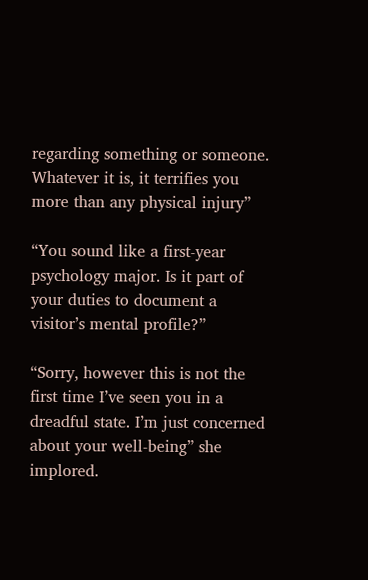regarding something or someone. Whatever it is, it terrifies you more than any physical injury”

“You sound like a first-year psychology major. Is it part of your duties to document a visitor’s mental profile?”

“Sorry, however this is not the first time I’ve seen you in a dreadful state. I’m just concerned about your well-being” she implored.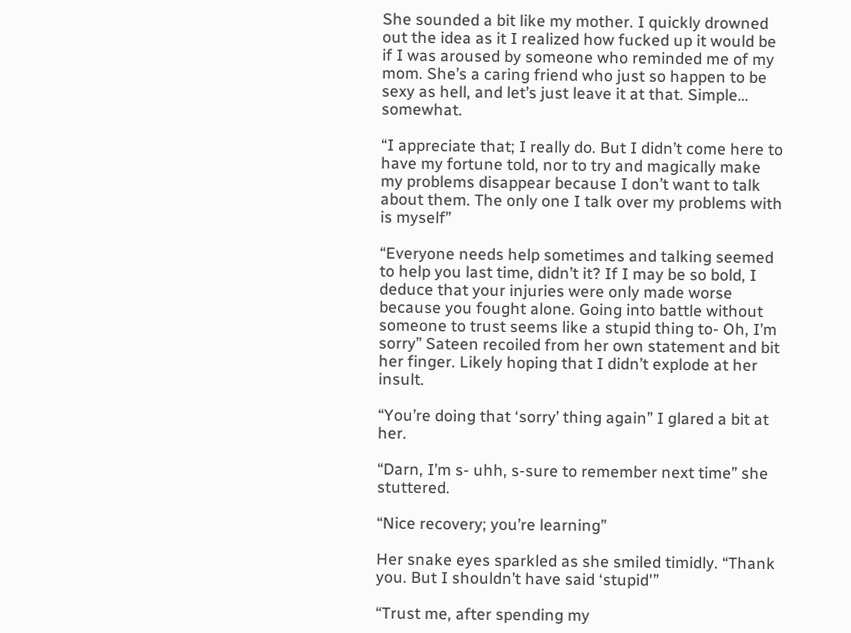She sounded a bit like my mother. I quickly drowned out the idea as it I realized how fucked up it would be if I was aroused by someone who reminded me of my mom. She’s a caring friend who just so happen to be sexy as hell, and let’s just leave it at that. Simple… somewhat.

“I appreciate that; I really do. But I didn’t come here to have my fortune told, nor to try and magically make my problems disappear because I don’t want to talk about them. The only one I talk over my problems with is myself”

“Everyone needs help sometimes and talking seemed to help you last time, didn’t it? If I may be so bold, I deduce that your injuries were only made worse because you fought alone. Going into battle without someone to trust seems like a stupid thing to- Oh, I’m sorry” Sateen recoiled from her own statement and bit her finger. Likely hoping that I didn’t explode at her insult.

“You’re doing that ‘sorry’ thing again” I glared a bit at her.

“Darn, I’m s- uhh, s-sure to remember next time” she stuttered.

“Nice recovery; you’re learning”

Her snake eyes sparkled as she smiled timidly. “Thank you. But I shouldn’t have said ‘stupid'”

“Trust me, after spending my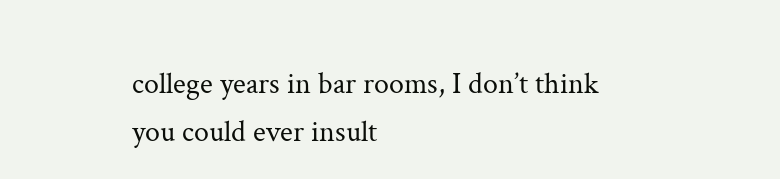college years in bar rooms, I don’t think you could ever insult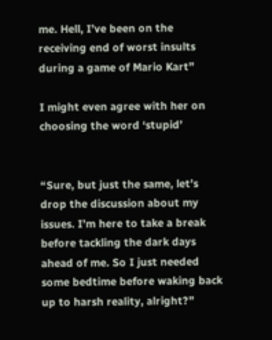me. Hell, I’ve been on the receiving end of worst insults during a game of Mario Kart”

I might even agree with her on choosing the word ‘stupid’


“Sure, but just the same, let’s drop the discussion about my issues. I’m here to take a break before tackling the dark days ahead of me. So I just needed some bedtime before waking back up to harsh reality, alright?”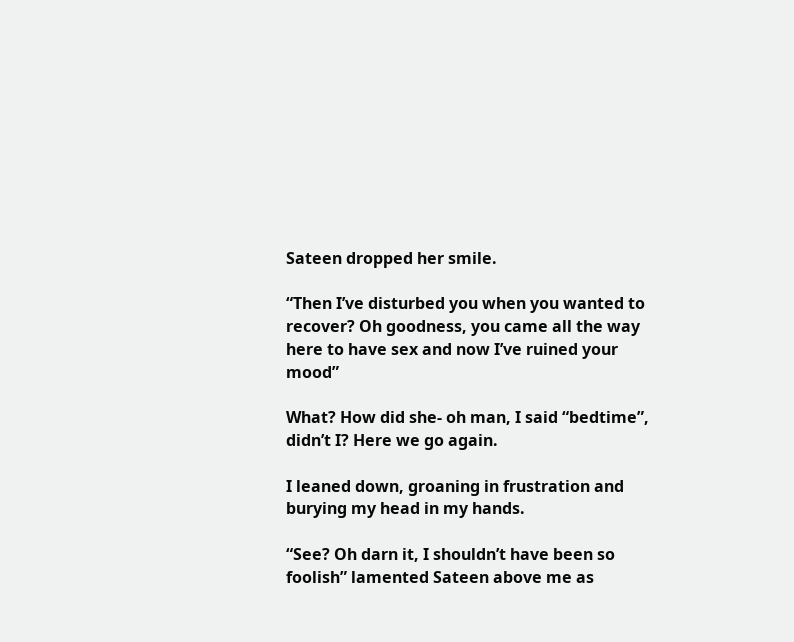Sateen dropped her smile.

“Then I’ve disturbed you when you wanted to recover? Oh goodness, you came all the way here to have sex and now I’ve ruined your mood”

What? How did she- oh man, I said “bedtime”, didn’t I? Here we go again.

I leaned down, groaning in frustration and burying my head in my hands.

“See? Oh darn it, I shouldn’t have been so foolish” lamented Sateen above me as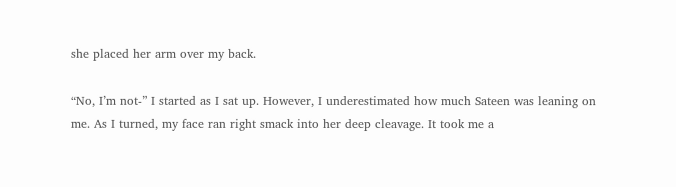she placed her arm over my back.

“No, I’m not-” I started as I sat up. However, I underestimated how much Sateen was leaning on me. As I turned, my face ran right smack into her deep cleavage. It took me a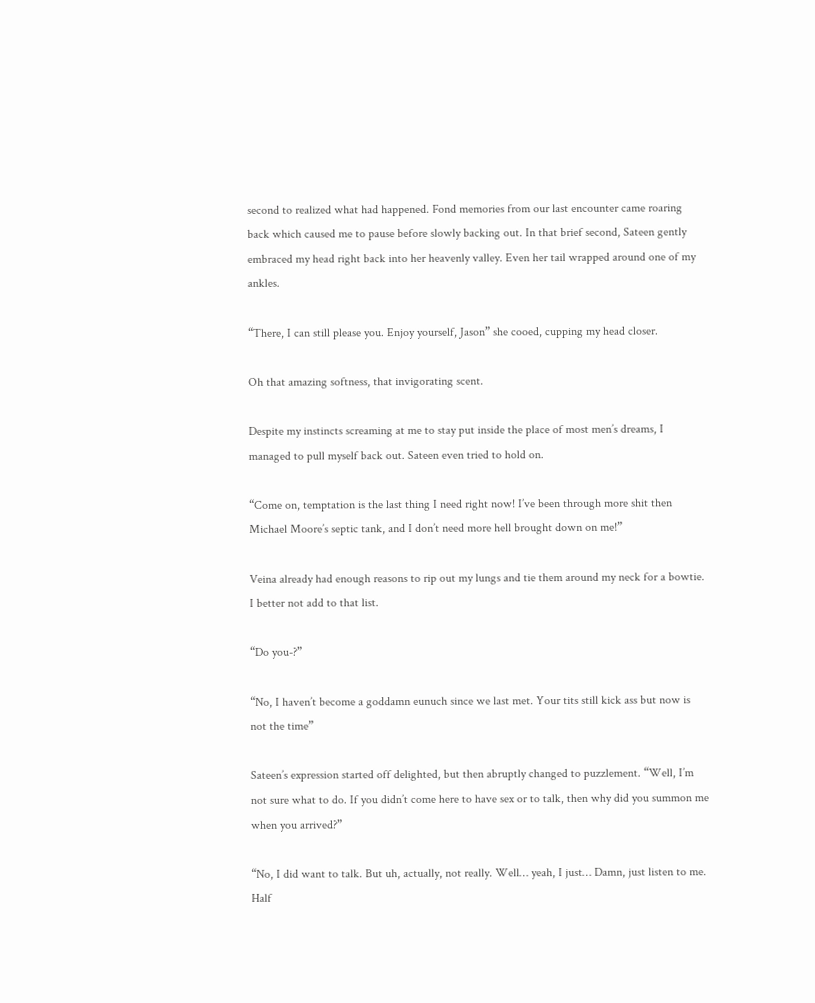second to realized what had happened. Fond memories from our last encounter came roaring back which caused me to pause before slowly backing out. In that brief second, Sateen gently embraced my head right back into her heavenly valley. Even her tail wrapped around one of my ankles.

“There, I can still please you. Enjoy yourself, Jason” she cooed, cupping my head closer.

Oh that amazing softness, that invigorating scent.

Despite my instincts screaming at me to stay put inside the place of most men’s dreams, I managed to pull myself back out. Sateen even tried to hold on.

“Come on, temptation is the last thing I need right now! I’ve been through more shit then Michael Moore’s septic tank, and I don’t need more hell brought down on me!”

Veina already had enough reasons to rip out my lungs and tie them around my neck for a bowtie. I better not add to that list.

“Do you-?”

“No, I haven’t become a goddamn eunuch since we last met. Your tits still kick ass but now is not the time”

Sateen’s expression started off delighted, but then abruptly changed to puzzlement. “Well, I’m not sure what to do. If you didn’t come here to have sex or to talk, then why did you summon me when you arrived?”

“No, I did want to talk. But uh, actually, not really. Well… yeah, I just… Damn, just listen to me. Half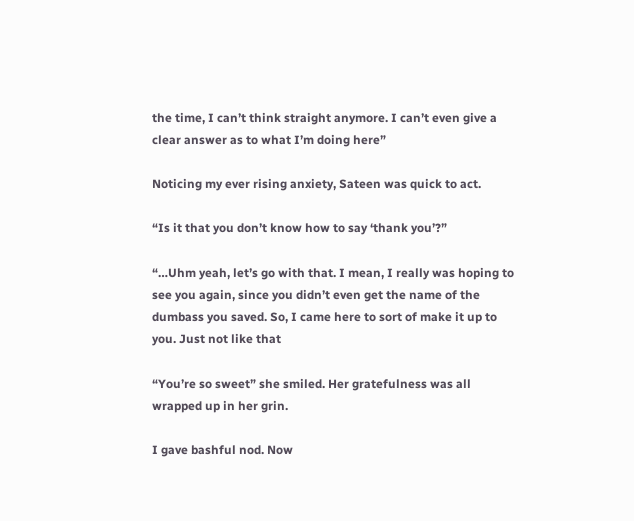the time, I can’t think straight anymore. I can’t even give a clear answer as to what I’m doing here”

Noticing my ever rising anxiety, Sateen was quick to act.

“Is it that you don’t know how to say ‘thank you’?”

“…Uhm yeah, let’s go with that. I mean, I really was hoping to see you again, since you didn’t even get the name of the dumbass you saved. So, I came here to sort of make it up to you. Just not like that

“You’re so sweet” she smiled. Her gratefulness was all wrapped up in her grin.

I gave bashful nod. Now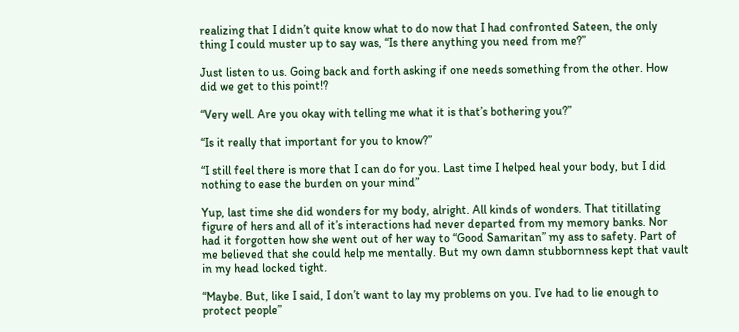realizing that I didn’t quite know what to do now that I had confronted Sateen, the only thing I could muster up to say was, “Is there anything you need from me?”

Just listen to us. Going back and forth asking if one needs something from the other. How did we get to this point!?

“Very well. Are you okay with telling me what it is that’s bothering you?”

“Is it really that important for you to know?”

“I still feel there is more that I can do for you. Last time I helped heal your body, but I did nothing to ease the burden on your mind”

Yup, last time she did wonders for my body, alright. All kinds of wonders. That titillating figure of hers and all of it’s interactions had never departed from my memory banks. Nor had it forgotten how she went out of her way to “Good Samaritan” my ass to safety. Part of me believed that she could help me mentally. But my own damn stubbornness kept that vault in my head locked tight.

“Maybe. But, like I said, I don’t want to lay my problems on you. I’ve had to lie enough to protect people”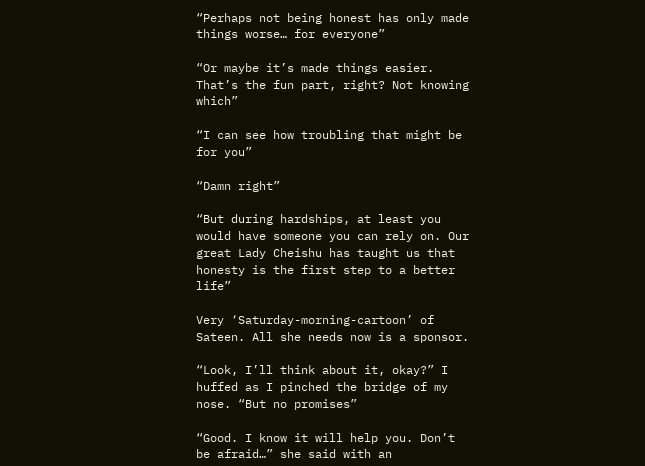“Perhaps not being honest has only made things worse… for everyone”

“Or maybe it’s made things easier. That’s the fun part, right? Not knowing which”

“I can see how troubling that might be for you”

“Damn right”

“But during hardships, at least you would have someone you can rely on. Our great Lady Cheishu has taught us that honesty is the first step to a better life”

Very ‘Saturday-morning-cartoon’ of Sateen. All she needs now is a sponsor.

“Look, I’ll think about it, okay?” I huffed as I pinched the bridge of my nose. “But no promises”

“Good. I know it will help you. Don’t be afraid…” she said with an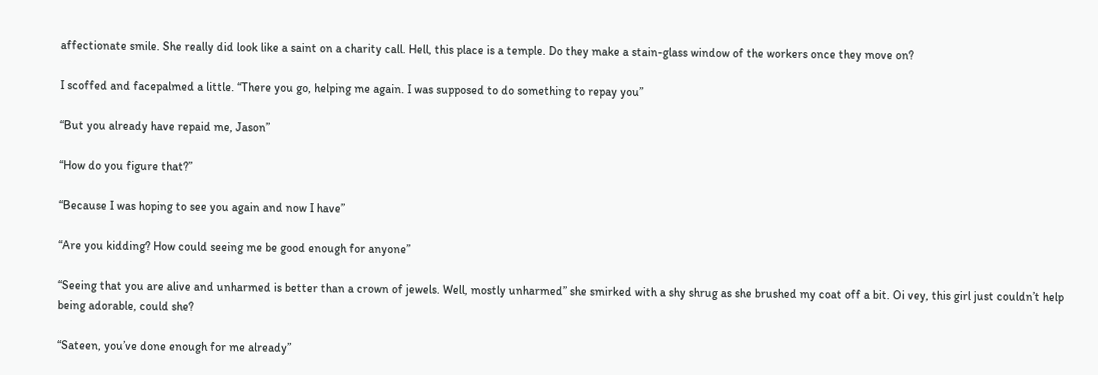affectionate smile. She really did look like a saint on a charity call. Hell, this place is a temple. Do they make a stain-glass window of the workers once they move on?

I scoffed and facepalmed a little. “There you go, helping me again. I was supposed to do something to repay you”

“But you already have repaid me, Jason”

“How do you figure that?”

“Because I was hoping to see you again and now I have”

“Are you kidding? How could seeing me be good enough for anyone”

“Seeing that you are alive and unharmed is better than a crown of jewels. Well, mostly unharmed” she smirked with a shy shrug as she brushed my coat off a bit. Oi vey, this girl just couldn’t help being adorable, could she?

“Sateen, you’ve done enough for me already”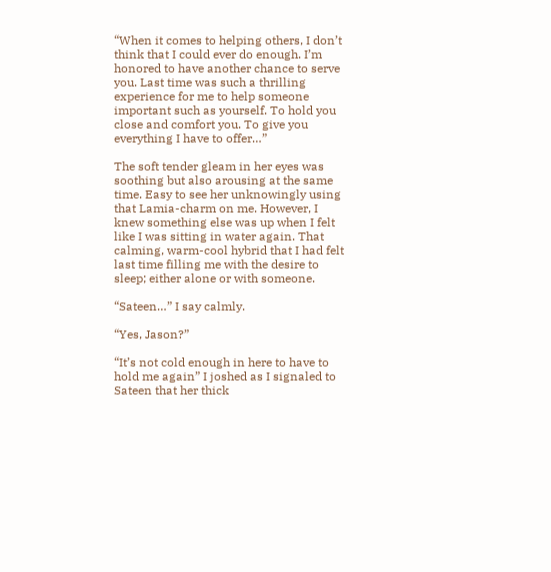“When it comes to helping others, I don’t think that I could ever do enough. I’m honored to have another chance to serve you. Last time was such a thrilling experience for me to help someone important such as yourself. To hold you close and comfort you. To give you everything I have to offer…”

The soft tender gleam in her eyes was soothing but also arousing at the same time. Easy to see her unknowingly using that Lamia-charm on me. However, I knew something else was up when I felt like I was sitting in water again. That calming, warm-cool hybrid that I had felt last time filling me with the desire to sleep; either alone or with someone.

“Sateen…” I say calmly.

“Yes, Jason?”

“It’s not cold enough in here to have to hold me again” I joshed as I signaled to Sateen that her thick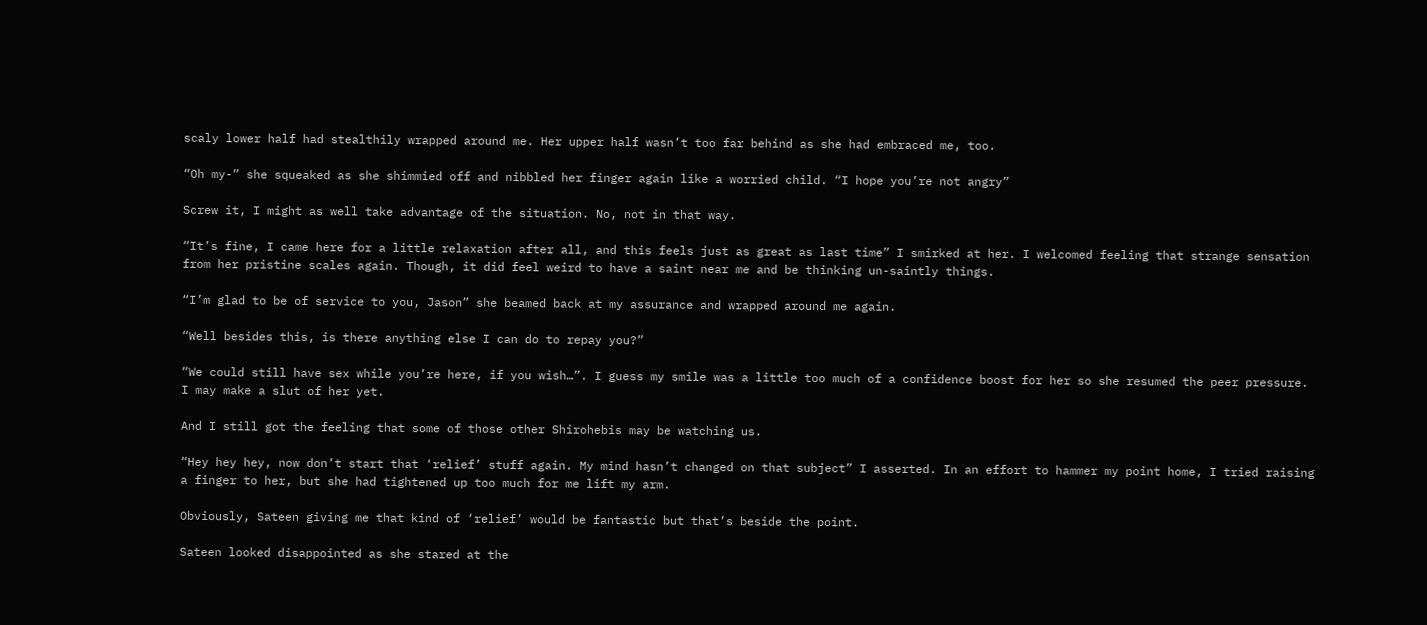scaly lower half had stealthily wrapped around me. Her upper half wasn’t too far behind as she had embraced me, too.

“Oh my-” she squeaked as she shimmied off and nibbled her finger again like a worried child. “I hope you’re not angry”

Screw it, I might as well take advantage of the situation. No, not in that way.

“It’s fine, I came here for a little relaxation after all, and this feels just as great as last time” I smirked at her. I welcomed feeling that strange sensation from her pristine scales again. Though, it did feel weird to have a saint near me and be thinking un-saintly things.

“I’m glad to be of service to you, Jason” she beamed back at my assurance and wrapped around me again.

“Well besides this, is there anything else I can do to repay you?”

“We could still have sex while you’re here, if you wish…”. I guess my smile was a little too much of a confidence boost for her so she resumed the peer pressure. I may make a slut of her yet.

And I still got the feeling that some of those other Shirohebis may be watching us.

“Hey hey hey, now don’t start that ‘relief’ stuff again. My mind hasn’t changed on that subject” I asserted. In an effort to hammer my point home, I tried raising a finger to her, but she had tightened up too much for me lift my arm.

Obviously, Sateen giving me that kind of ‘relief’ would be fantastic but that’s beside the point.

Sateen looked disappointed as she stared at the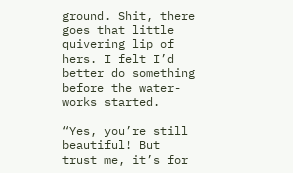ground. Shit, there goes that little quivering lip of hers. I felt I’d better do something before the water-works started.

“Yes, you’re still beautiful! But trust me, it’s for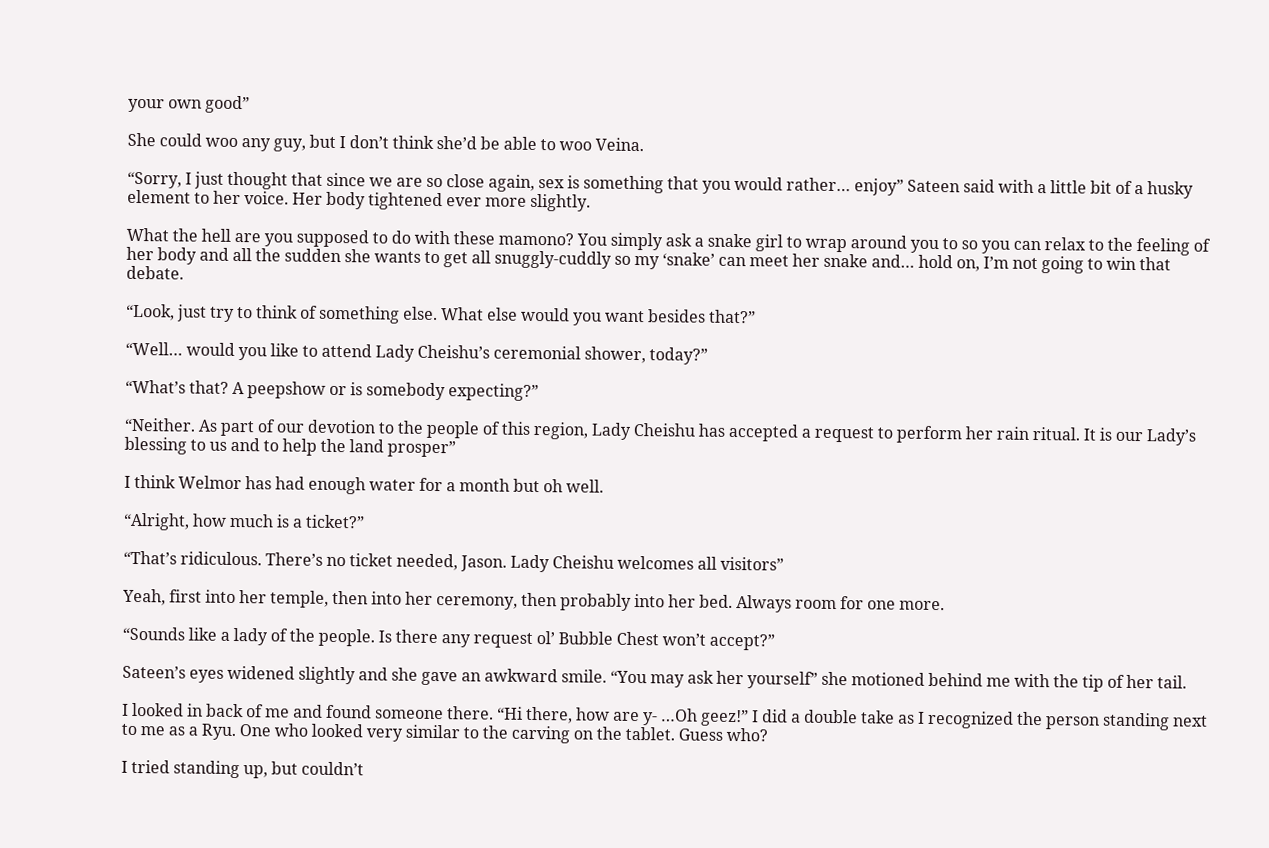your own good”

She could woo any guy, but I don’t think she’d be able to woo Veina.

“Sorry, I just thought that since we are so close again, sex is something that you would rather… enjoy” Sateen said with a little bit of a husky element to her voice. Her body tightened ever more slightly.

What the hell are you supposed to do with these mamono? You simply ask a snake girl to wrap around you to so you can relax to the feeling of her body and all the sudden she wants to get all snuggly-cuddly so my ‘snake’ can meet her snake and… hold on, I’m not going to win that debate.

“Look, just try to think of something else. What else would you want besides that?”

“Well… would you like to attend Lady Cheishu’s ceremonial shower, today?”

“What’s that? A peepshow or is somebody expecting?”

“Neither. As part of our devotion to the people of this region, Lady Cheishu has accepted a request to perform her rain ritual. It is our Lady’s blessing to us and to help the land prosper”

I think Welmor has had enough water for a month but oh well.

“Alright, how much is a ticket?”

“That’s ridiculous. There’s no ticket needed, Jason. Lady Cheishu welcomes all visitors”

Yeah, first into her temple, then into her ceremony, then probably into her bed. Always room for one more.

“Sounds like a lady of the people. Is there any request ol’ Bubble Chest won’t accept?”

Sateen’s eyes widened slightly and she gave an awkward smile. “You may ask her yourself” she motioned behind me with the tip of her tail.

I looked in back of me and found someone there. “Hi there, how are y- …Oh geez!” I did a double take as I recognized the person standing next to me as a Ryu. One who looked very similar to the carving on the tablet. Guess who?

I tried standing up, but couldn’t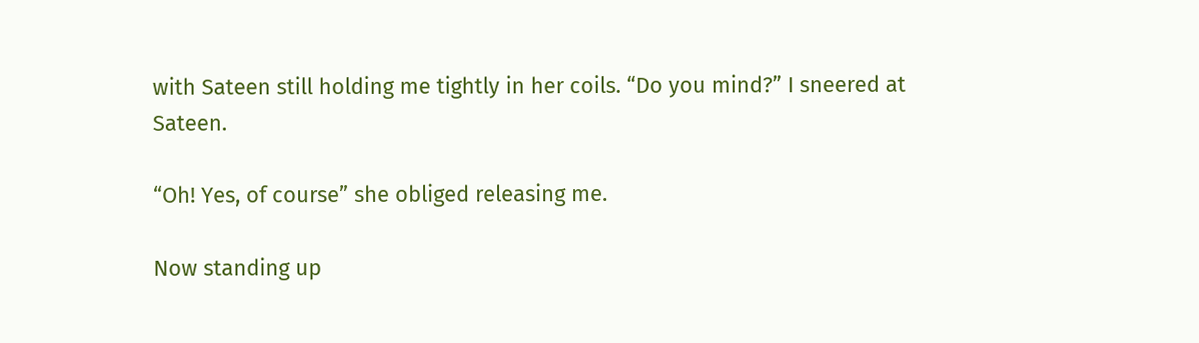with Sateen still holding me tightly in her coils. “Do you mind?” I sneered at Sateen.

“Oh! Yes, of course” she obliged releasing me.

Now standing up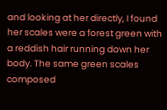and looking at her directly, I found her scales were a forest green with a reddish hair running down her body. The same green scales composed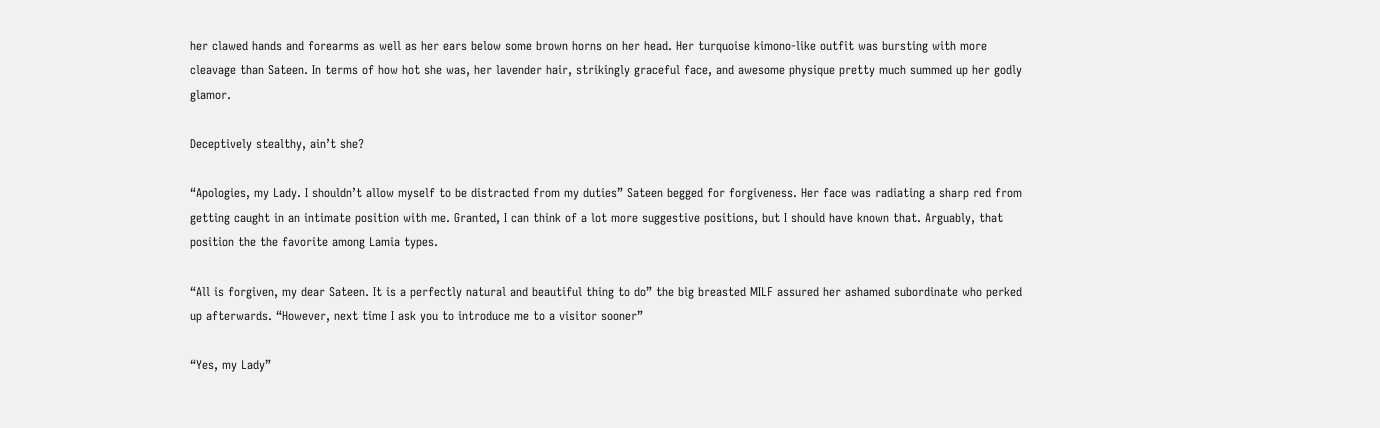her clawed hands and forearms as well as her ears below some brown horns on her head. Her turquoise kimono-like outfit was bursting with more cleavage than Sateen. In terms of how hot she was, her lavender hair, strikingly graceful face, and awesome physique pretty much summed up her godly glamor.

Deceptively stealthy, ain’t she?

“Apologies, my Lady. I shouldn’t allow myself to be distracted from my duties” Sateen begged for forgiveness. Her face was radiating a sharp red from getting caught in an intimate position with me. Granted, I can think of a lot more suggestive positions, but I should have known that. Arguably, that position the the favorite among Lamia types.

“All is forgiven, my dear Sateen. It is a perfectly natural and beautiful thing to do” the big breasted MILF assured her ashamed subordinate who perked up afterwards. “However, next time I ask you to introduce me to a visitor sooner”

“Yes, my Lady”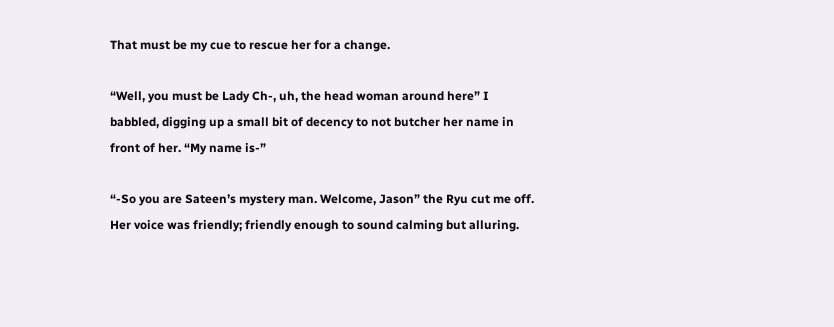That must be my cue to rescue her for a change.

“Well, you must be Lady Ch-, uh, the head woman around here” I babbled, digging up a small bit of decency to not butcher her name in front of her. “My name is-”

“-So you are Sateen’s mystery man. Welcome, Jason” the Ryu cut me off. Her voice was friendly; friendly enough to sound calming but alluring.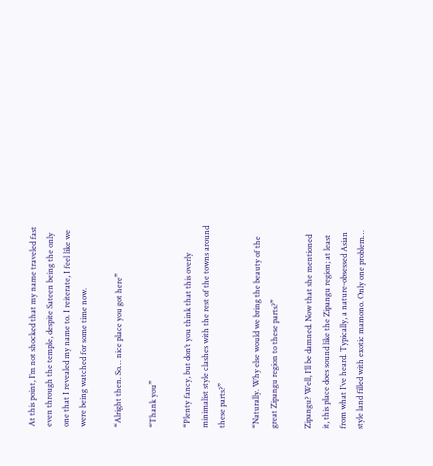At this point, I’m not shocked that my name traveled fast even through the temple, despite Sateen being the only one that I revealed my name to. I reiterate, I feel like we were being watched for some time now.

“Alright then. So… nice place you got here”

“Thank you”

“Plenty fancy, but don’t you think that this overly minimalist style clashes with the rest of the towns around these parts?”

“Naturally. Why else would we bring the beauty of the great Zipangu region to these parts?”

Zipangu? Well, I’ll be damned. Now that she mentioned it, this place does sound like the Zipangu region; at least from what I’ve heard. Typically, a nature-obsessed Asian style land filled with exotic mamono. Only one problem…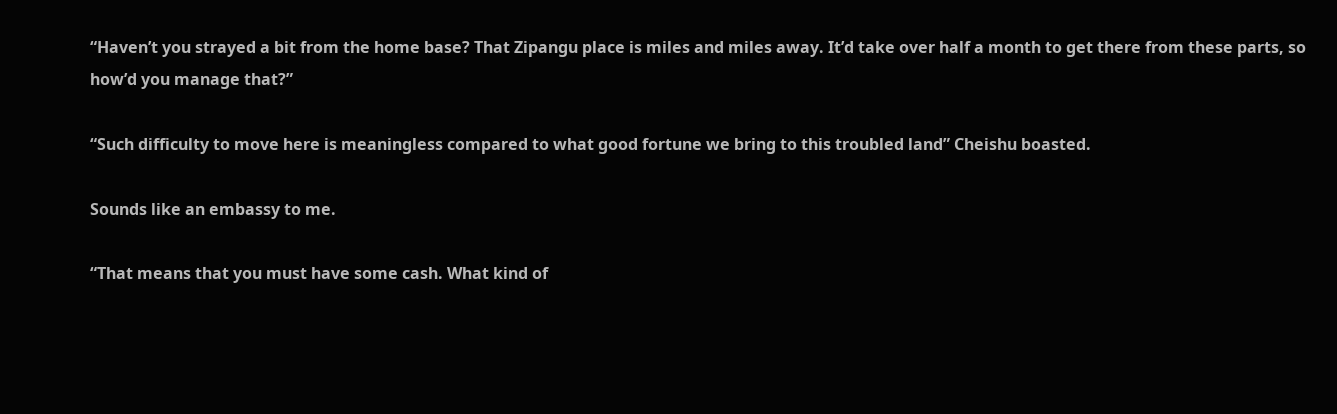“Haven’t you strayed a bit from the home base? That Zipangu place is miles and miles away. It’d take over half a month to get there from these parts, so how’d you manage that?”

“Such difficulty to move here is meaningless compared to what good fortune we bring to this troubled land” Cheishu boasted.

Sounds like an embassy to me.

“That means that you must have some cash. What kind of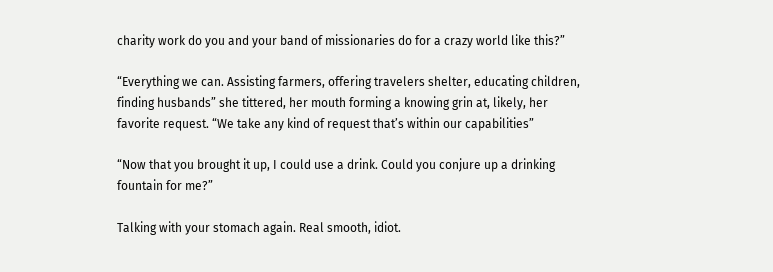charity work do you and your band of missionaries do for a crazy world like this?”

“Everything we can. Assisting farmers, offering travelers shelter, educating children, finding husbands” she tittered, her mouth forming a knowing grin at, likely, her favorite request. “We take any kind of request that’s within our capabilities”

“Now that you brought it up, I could use a drink. Could you conjure up a drinking fountain for me?”

Talking with your stomach again. Real smooth, idiot.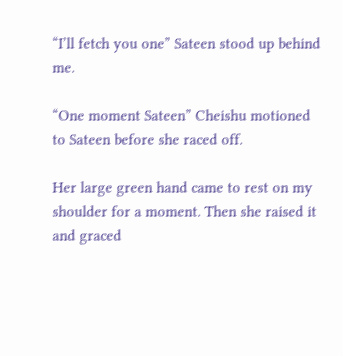“I’ll fetch you one” Sateen stood up behind me.

“One moment Sateen” Cheishu motioned to Sateen before she raced off.

Her large green hand came to rest on my shoulder for a moment. Then she raised it and graced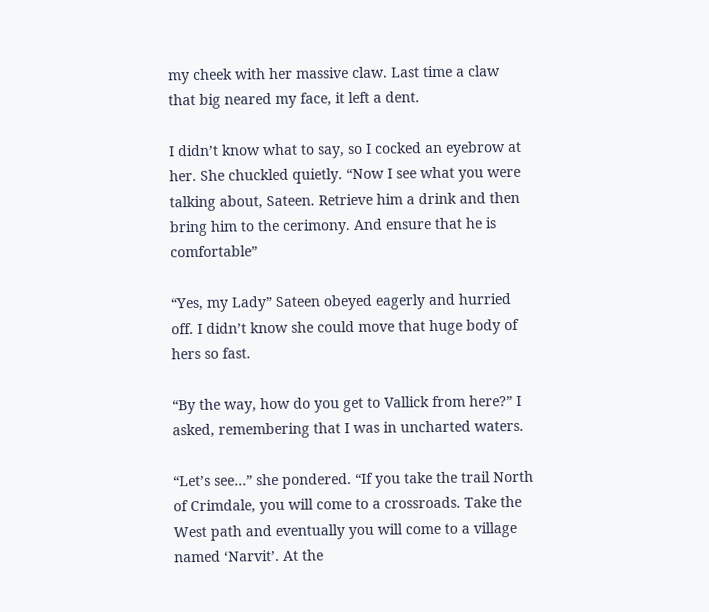my cheek with her massive claw. Last time a claw that big neared my face, it left a dent.

I didn’t know what to say, so I cocked an eyebrow at her. She chuckled quietly. “Now I see what you were talking about, Sateen. Retrieve him a drink and then bring him to the cerimony. And ensure that he is comfortable”

“Yes, my Lady” Sateen obeyed eagerly and hurried off. I didn’t know she could move that huge body of hers so fast.

“By the way, how do you get to Vallick from here?” I asked, remembering that I was in uncharted waters.

“Let’s see…” she pondered. “If you take the trail North of Crimdale, you will come to a crossroads. Take the West path and eventually you will come to a village named ‘Narvit’. At the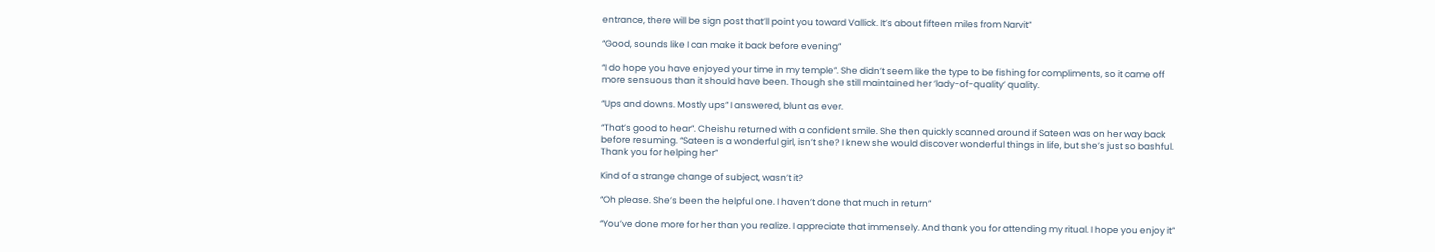entrance, there will be sign post that’ll point you toward Vallick. It’s about fifteen miles from Narvit”

“Good, sounds like I can make it back before evening”

“I do hope you have enjoyed your time in my temple”. She didn’t seem like the type to be fishing for compliments, so it came off more sensuous than it should have been. Though she still maintained her ‘lady-of-quality’ quality.

“Ups and downs. Mostly ups” I answered, blunt as ever.

“That’s good to hear”. Cheishu returned with a confident smile. She then quickly scanned around if Sateen was on her way back before resuming. “Sateen is a wonderful girl, isn’t she? I knew she would discover wonderful things in life, but she’s just so bashful. Thank you for helping her”

Kind of a strange change of subject, wasn’t it?

“Oh please. She’s been the helpful one. I haven’t done that much in return”

“You’ve done more for her than you realize. I appreciate that immensely. And thank you for attending my ritual. I hope you enjoy it”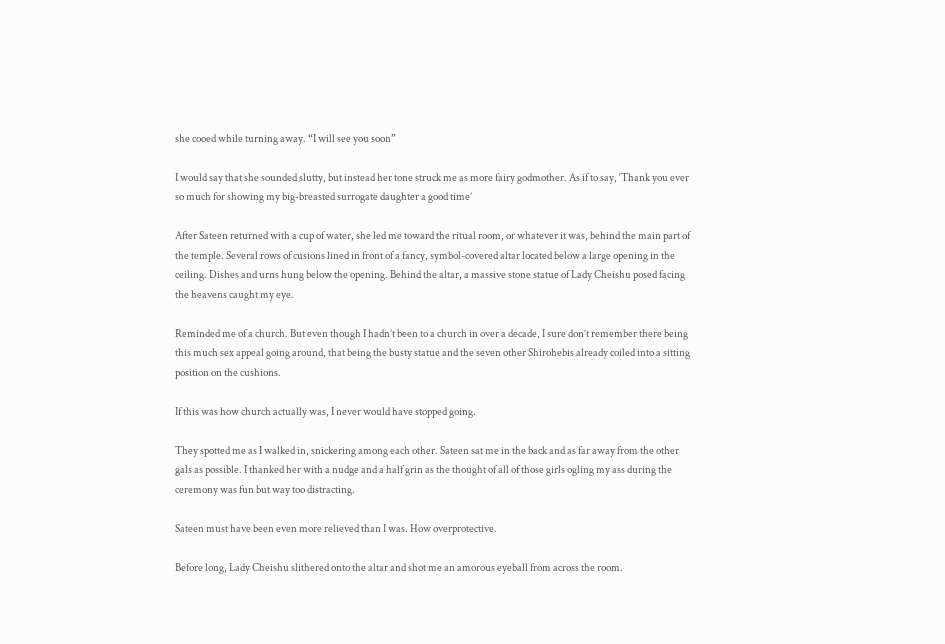she cooed while turning away. “I will see you soon”

I would say that she sounded slutty, but instead her tone struck me as more fairy godmother. As if to say, ‘Thank you ever so much for showing my big-breasted surrogate daughter a good time’

After Sateen returned with a cup of water, she led me toward the ritual room, or whatever it was, behind the main part of the temple. Several rows of cusions lined in front of a fancy, symbol-covered altar located below a large opening in the ceiling. Dishes and urns hung below the opening. Behind the altar, a massive stone statue of Lady Cheishu posed facing the heavens caught my eye.

Reminded me of a church. But even though I hadn’t been to a church in over a decade, I sure don’t remember there being this much sex appeal going around, that being the busty statue and the seven other Shirohebis already coiled into a sitting position on the cushions.

If this was how church actually was, I never would have stopped going.

They spotted me as I walked in, snickering among each other. Sateen sat me in the back and as far away from the other gals as possible. I thanked her with a nudge and a half grin as the thought of all of those girls ogling my ass during the ceremony was fun but way too distracting.

Sateen must have been even more relieved than I was. How overprotective.

Before long, Lady Cheishu slithered onto the altar and shot me an amorous eyeball from across the room.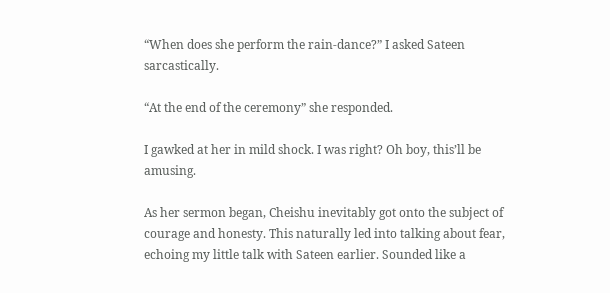“When does she perform the rain-dance?” I asked Sateen sarcastically.

“At the end of the ceremony” she responded.

I gawked at her in mild shock. I was right? Oh boy, this’ll be amusing.

As her sermon began, Cheishu inevitably got onto the subject of courage and honesty. This naturally led into talking about fear, echoing my little talk with Sateen earlier. Sounded like a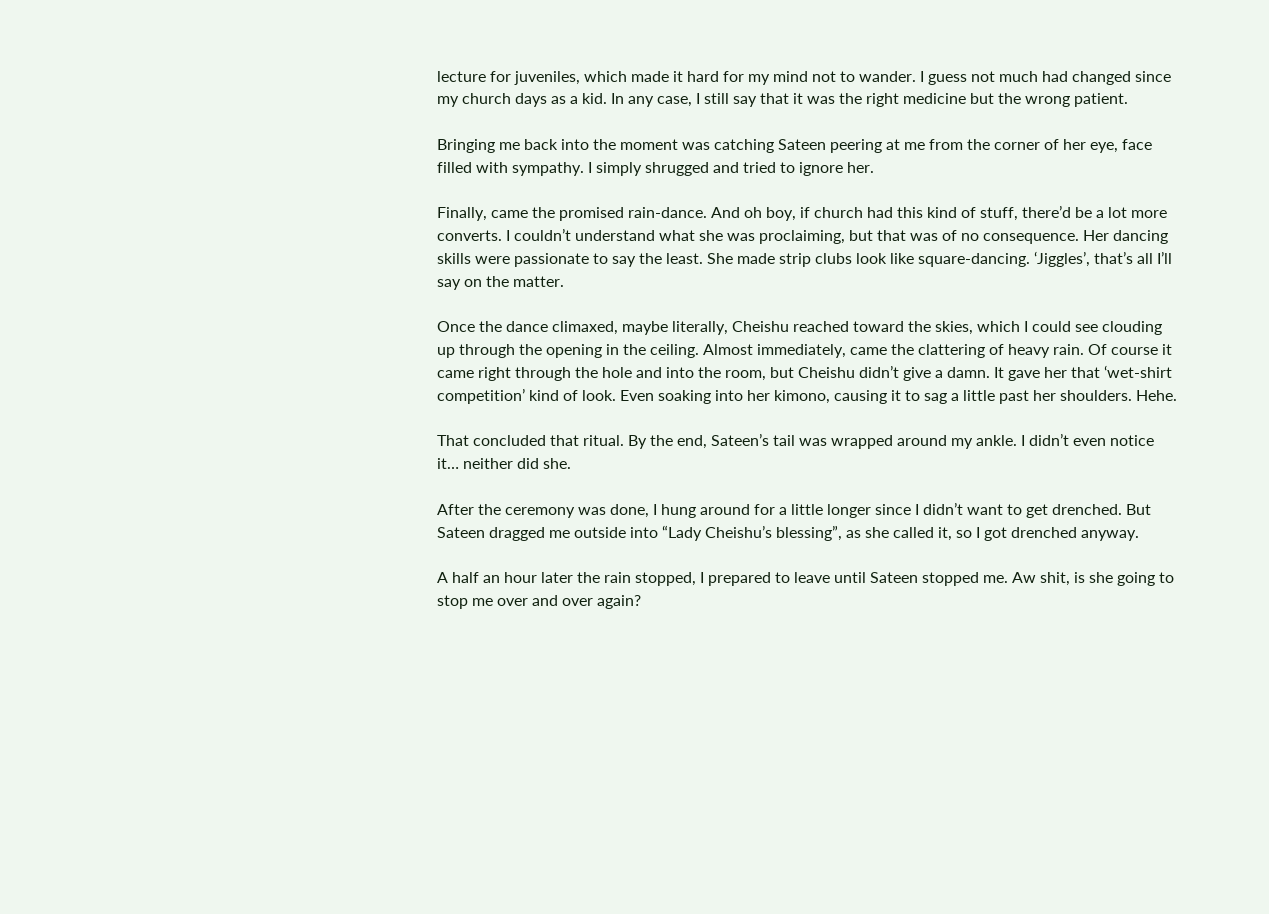lecture for juveniles, which made it hard for my mind not to wander. I guess not much had changed since my church days as a kid. In any case, I still say that it was the right medicine but the wrong patient.

Bringing me back into the moment was catching Sateen peering at me from the corner of her eye, face filled with sympathy. I simply shrugged and tried to ignore her.

Finally, came the promised rain-dance. And oh boy, if church had this kind of stuff, there’d be a lot more converts. I couldn’t understand what she was proclaiming, but that was of no consequence. Her dancing skills were passionate to say the least. She made strip clubs look like square-dancing. ‘Jiggles’, that’s all I’ll say on the matter.

Once the dance climaxed, maybe literally, Cheishu reached toward the skies, which I could see clouding up through the opening in the ceiling. Almost immediately, came the clattering of heavy rain. Of course it came right through the hole and into the room, but Cheishu didn’t give a damn. It gave her that ‘wet-shirt competition’ kind of look. Even soaking into her kimono, causing it to sag a little past her shoulders. Hehe.

That concluded that ritual. By the end, Sateen’s tail was wrapped around my ankle. I didn’t even notice it… neither did she.

After the ceremony was done, I hung around for a little longer since I didn’t want to get drenched. But Sateen dragged me outside into “Lady Cheishu’s blessing”, as she called it, so I got drenched anyway.

A half an hour later the rain stopped, I prepared to leave until Sateen stopped me. Aw shit, is she going to stop me over and over again?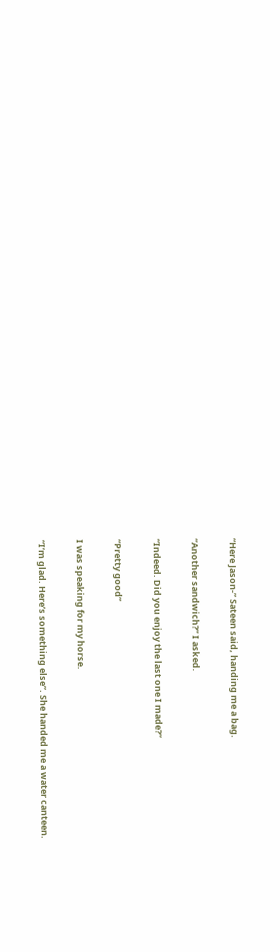“Here Jason-” Sateen said, handing me a bag.

“Another sandwich?” I asked.

“Indeed. Did you enjoy the last one I made?”

“Pretty good”

I was speaking for my horse.

“I’m glad. Here’s something else”. She handed me a water canteen.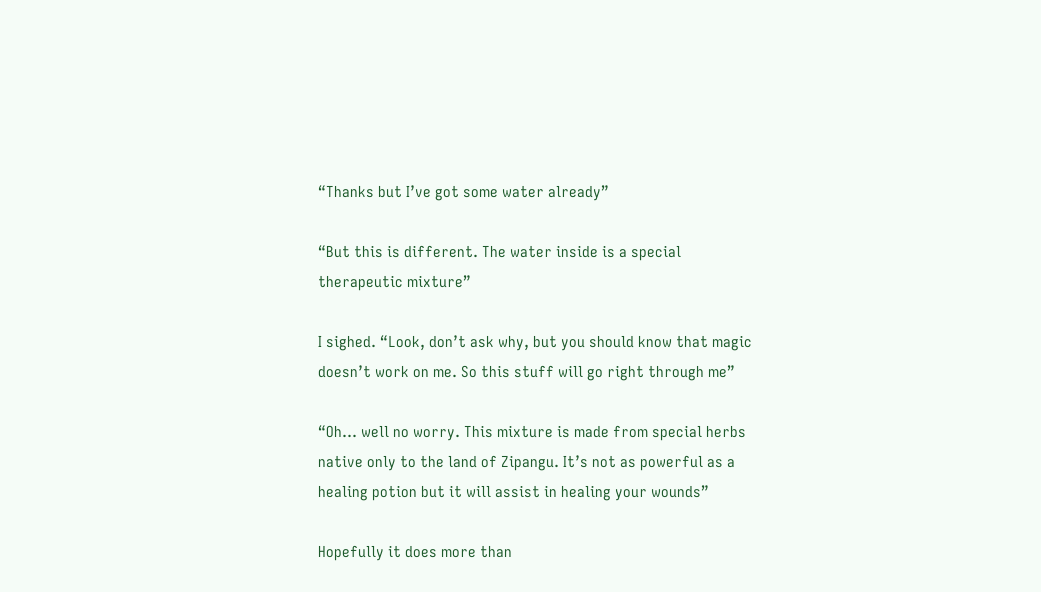“Thanks but I’ve got some water already”

“But this is different. The water inside is a special therapeutic mixture”

I sighed. “Look, don’t ask why, but you should know that magic doesn’t work on me. So this stuff will go right through me”

“Oh… well no worry. This mixture is made from special herbs native only to the land of Zipangu. It’s not as powerful as a healing potion but it will assist in healing your wounds”

Hopefully it does more than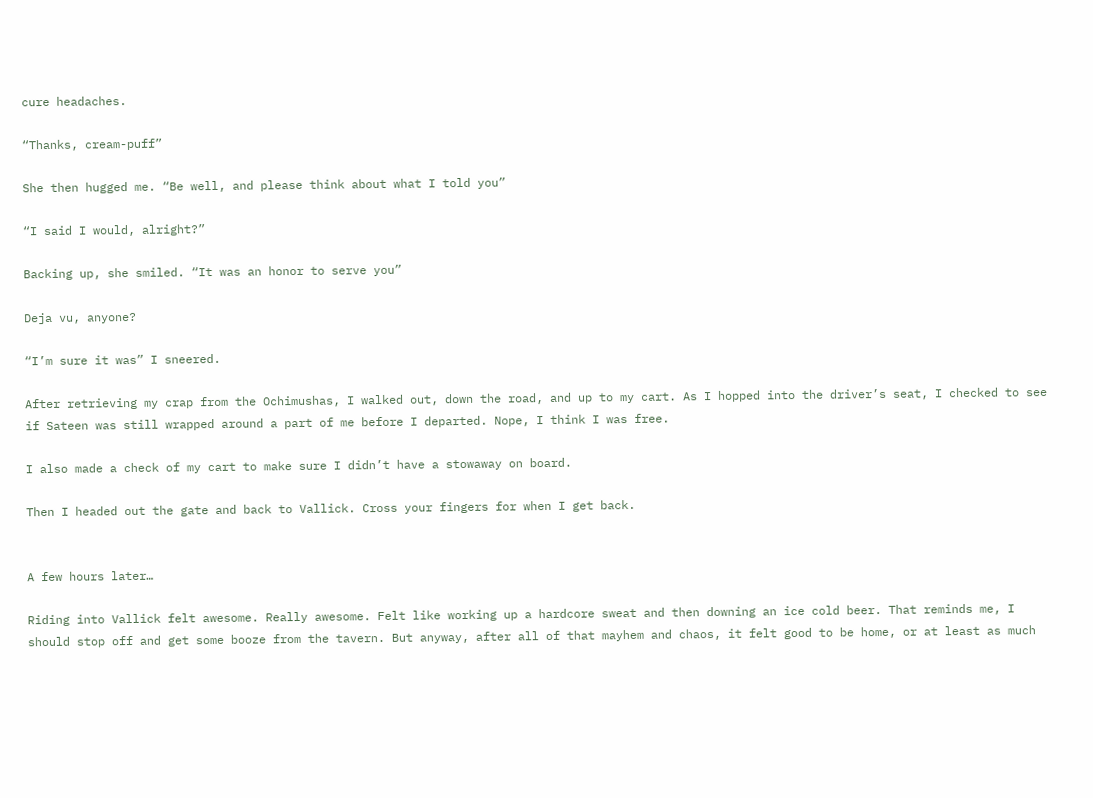cure headaches.

“Thanks, cream-puff”

She then hugged me. “Be well, and please think about what I told you”

“I said I would, alright?”

Backing up, she smiled. “It was an honor to serve you”

Deja vu, anyone?

“I’m sure it was” I sneered.

After retrieving my crap from the Ochimushas, I walked out, down the road, and up to my cart. As I hopped into the driver’s seat, I checked to see if Sateen was still wrapped around a part of me before I departed. Nope, I think I was free.

I also made a check of my cart to make sure I didn’t have a stowaway on board.

Then I headed out the gate and back to Vallick. Cross your fingers for when I get back.


A few hours later…

Riding into Vallick felt awesome. Really awesome. Felt like working up a hardcore sweat and then downing an ice cold beer. That reminds me, I should stop off and get some booze from the tavern. But anyway, after all of that mayhem and chaos, it felt good to be home, or at least as much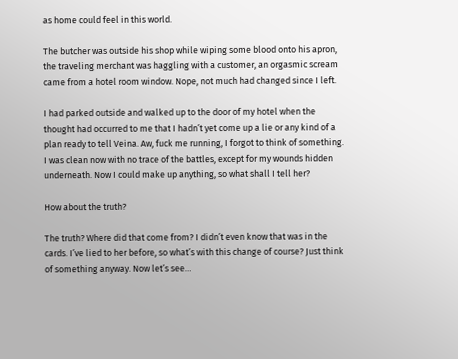as home could feel in this world.

The butcher was outside his shop while wiping some blood onto his apron, the traveling merchant was haggling with a customer, an orgasmic scream came from a hotel room window. Nope, not much had changed since I left.

I had parked outside and walked up to the door of my hotel when the thought had occurred to me that I hadn’t yet come up a lie or any kind of a plan ready to tell Veina. Aw, fuck me running, I forgot to think of something. I was clean now with no trace of the battles, except for my wounds hidden underneath. Now I could make up anything, so what shall I tell her?

How about the truth?

The truth? Where did that come from? I didn’t even know that was in the cards. I’ve lied to her before, so what’s with this change of course? Just think of something anyway. Now let’s see…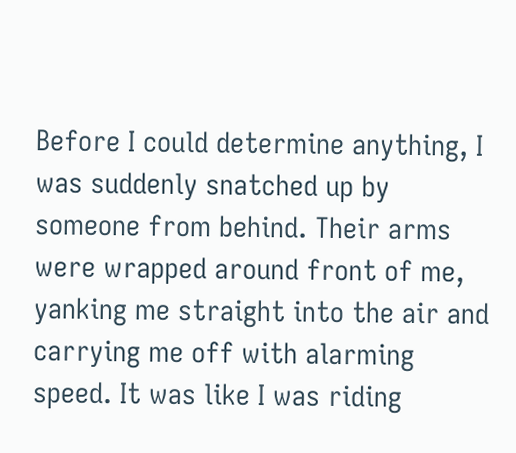Before I could determine anything, I was suddenly snatched up by someone from behind. Their arms were wrapped around front of me, yanking me straight into the air and carrying me off with alarming speed. It was like I was riding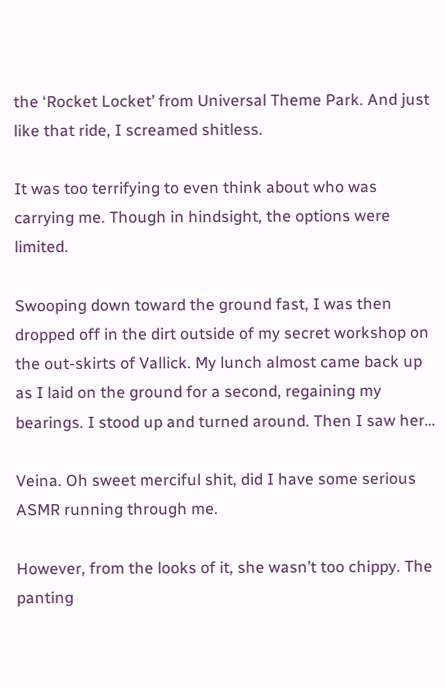the ‘Rocket Locket’ from Universal Theme Park. And just like that ride, I screamed shitless.

It was too terrifying to even think about who was carrying me. Though in hindsight, the options were limited.

Swooping down toward the ground fast, I was then dropped off in the dirt outside of my secret workshop on the out-skirts of Vallick. My lunch almost came back up as I laid on the ground for a second, regaining my bearings. I stood up and turned around. Then I saw her…

Veina. Oh sweet merciful shit, did I have some serious ASMR running through me.

However, from the looks of it, she wasn’t too chippy. The panting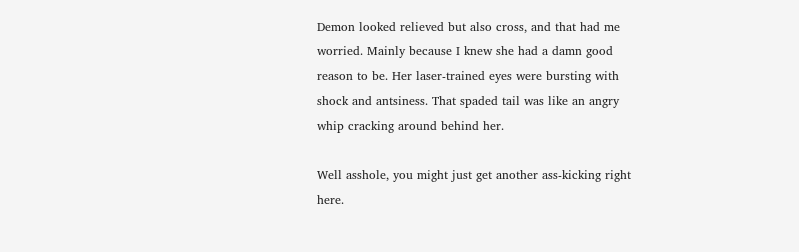Demon looked relieved but also cross, and that had me worried. Mainly because I knew she had a damn good reason to be. Her laser-trained eyes were bursting with shock and antsiness. That spaded tail was like an angry whip cracking around behind her.

Well asshole, you might just get another ass-kicking right here.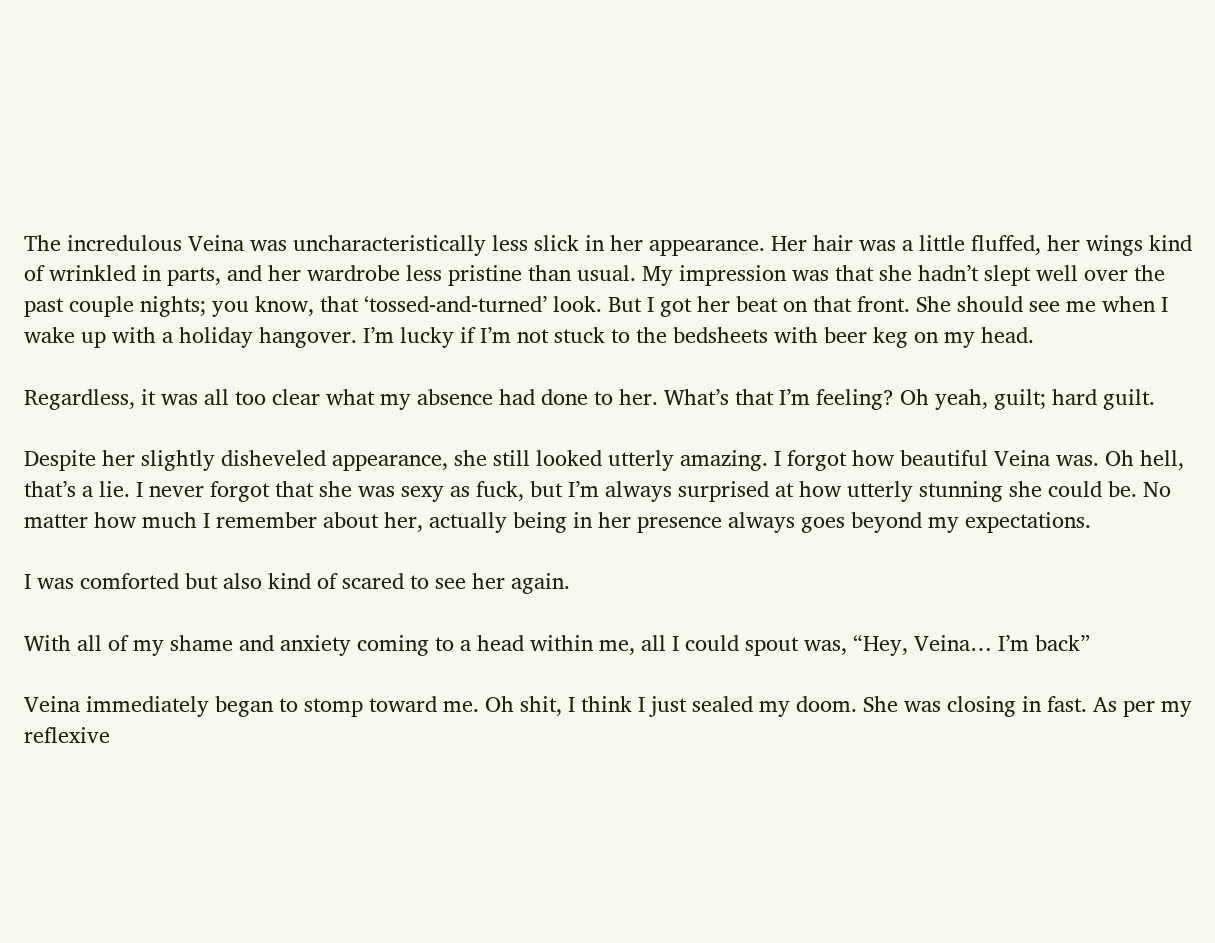The incredulous Veina was uncharacteristically less slick in her appearance. Her hair was a little fluffed, her wings kind of wrinkled in parts, and her wardrobe less pristine than usual. My impression was that she hadn’t slept well over the past couple nights; you know, that ‘tossed-and-turned’ look. But I got her beat on that front. She should see me when I wake up with a holiday hangover. I’m lucky if I’m not stuck to the bedsheets with beer keg on my head.

Regardless, it was all too clear what my absence had done to her. What’s that I’m feeling? Oh yeah, guilt; hard guilt.

Despite her slightly disheveled appearance, she still looked utterly amazing. I forgot how beautiful Veina was. Oh hell, that’s a lie. I never forgot that she was sexy as fuck, but I’m always surprised at how utterly stunning she could be. No matter how much I remember about her, actually being in her presence always goes beyond my expectations.

I was comforted but also kind of scared to see her again.

With all of my shame and anxiety coming to a head within me, all I could spout was, “Hey, Veina… I’m back”

Veina immediately began to stomp toward me. Oh shit, I think I just sealed my doom. She was closing in fast. As per my reflexive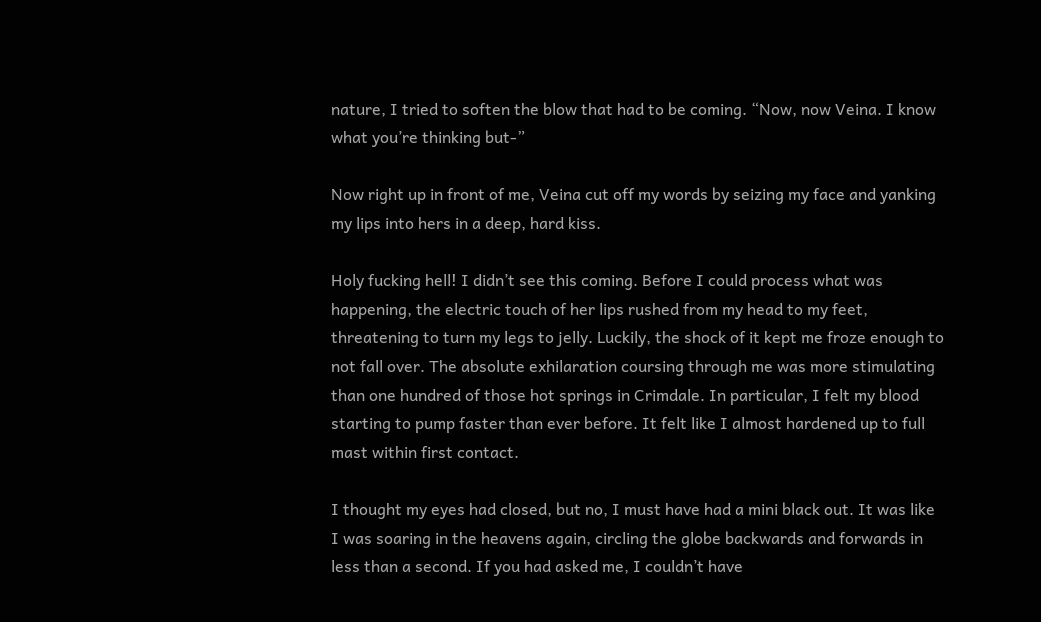nature, I tried to soften the blow that had to be coming. “Now, now Veina. I know what you’re thinking but-”

Now right up in front of me, Veina cut off my words by seizing my face and yanking my lips into hers in a deep, hard kiss.

Holy fucking hell! I didn’t see this coming. Before I could process what was happening, the electric touch of her lips rushed from my head to my feet, threatening to turn my legs to jelly. Luckily, the shock of it kept me froze enough to not fall over. The absolute exhilaration coursing through me was more stimulating than one hundred of those hot springs in Crimdale. In particular, I felt my blood starting to pump faster than ever before. It felt like I almost hardened up to full mast within first contact.

I thought my eyes had closed, but no, I must have had a mini black out. It was like I was soaring in the heavens again, circling the globe backwards and forwards in less than a second. If you had asked me, I couldn’t have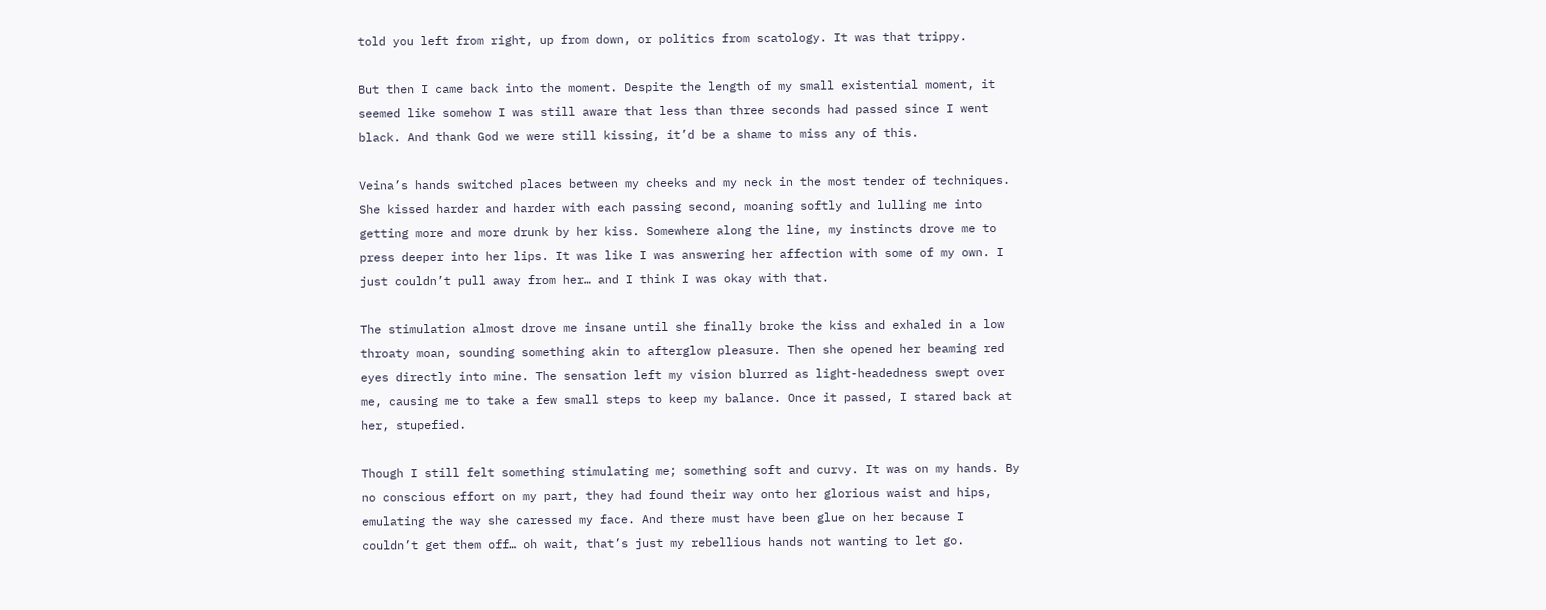told you left from right, up from down, or politics from scatology. It was that trippy.

But then I came back into the moment. Despite the length of my small existential moment, it seemed like somehow I was still aware that less than three seconds had passed since I went black. And thank God we were still kissing, it’d be a shame to miss any of this.

Veina’s hands switched places between my cheeks and my neck in the most tender of techniques. She kissed harder and harder with each passing second, moaning softly and lulling me into getting more and more drunk by her kiss. Somewhere along the line, my instincts drove me to press deeper into her lips. It was like I was answering her affection with some of my own. I just couldn’t pull away from her… and I think I was okay with that.

The stimulation almost drove me insane until she finally broke the kiss and exhaled in a low throaty moan, sounding something akin to afterglow pleasure. Then she opened her beaming red eyes directly into mine. The sensation left my vision blurred as light-headedness swept over me, causing me to take a few small steps to keep my balance. Once it passed, I stared back at her, stupefied.

Though I still felt something stimulating me; something soft and curvy. It was on my hands. By no conscious effort on my part, they had found their way onto her glorious waist and hips, emulating the way she caressed my face. And there must have been glue on her because I couldn’t get them off… oh wait, that’s just my rebellious hands not wanting to let go.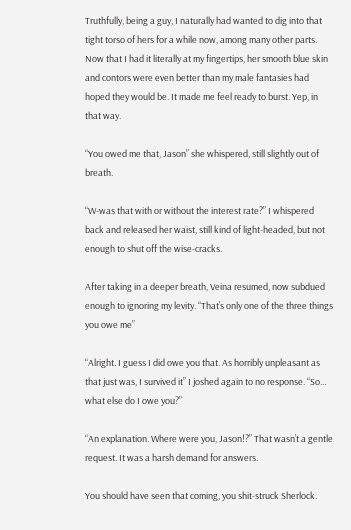Truthfully, being a guy, I naturally had wanted to dig into that tight torso of hers for a while now, among many other parts. Now that I had it literally at my fingertips, her smooth blue skin and contors were even better than my male fantasies had hoped they would be. It made me feel ready to burst. Yep, in that way.

“You owed me that, Jason” she whispered, still slightly out of breath.

“W-was that with or without the interest rate?” I whispered back and released her waist, still kind of light-headed, but not enough to shut off the wise-cracks.

After taking in a deeper breath, Veina resumed, now subdued enough to ignoring my levity. “That’s only one of the three things you owe me”

“Alright. I guess I did owe you that. As horribly unpleasant as that just was, I survived it” I joshed again to no response. “So… what else do I owe you?”

“An explanation. Where were you, Jason!?” That wasn’t a gentle request. It was a harsh demand for answers.

You should have seen that coming, you shit-struck Sherlock.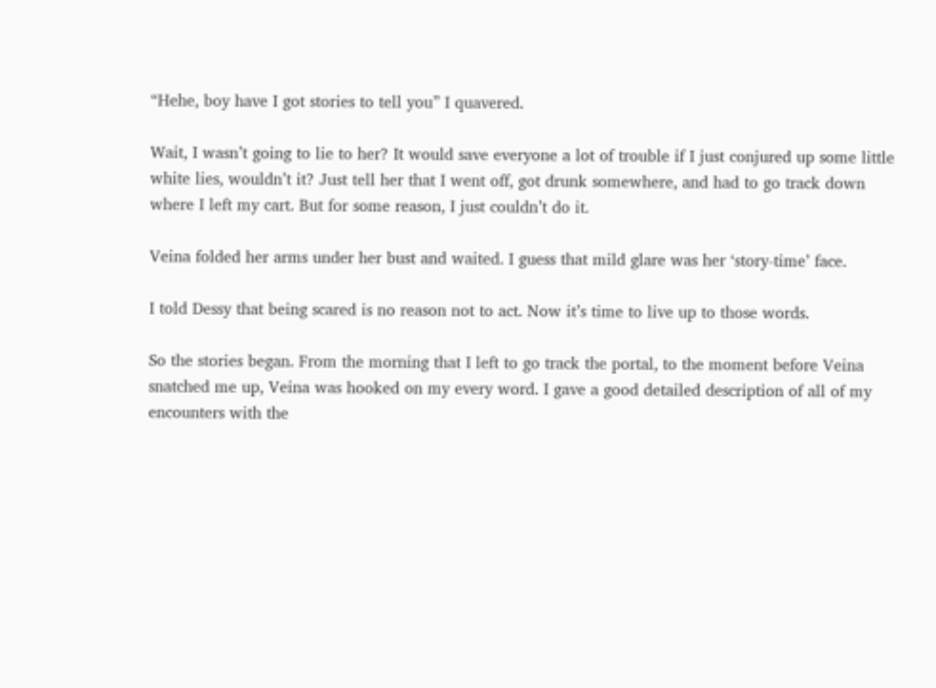“Hehe, boy have I got stories to tell you” I quavered.

Wait, I wasn’t going to lie to her? It would save everyone a lot of trouble if I just conjured up some little white lies, wouldn’t it? Just tell her that I went off, got drunk somewhere, and had to go track down where I left my cart. But for some reason, I just couldn’t do it.

Veina folded her arms under her bust and waited. I guess that mild glare was her ‘story-time’ face.

I told Dessy that being scared is no reason not to act. Now it’s time to live up to those words.

So the stories began. From the morning that I left to go track the portal, to the moment before Veina snatched me up, Veina was hooked on my every word. I gave a good detailed description of all of my encounters with the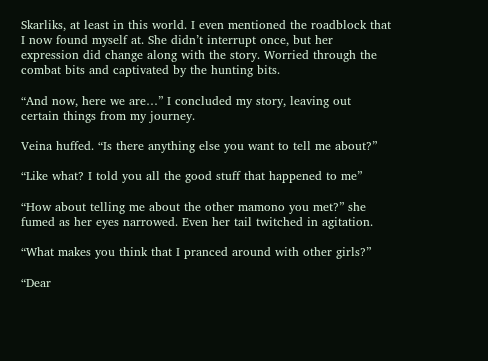Skarliks, at least in this world. I even mentioned the roadblock that I now found myself at. She didn’t interrupt once, but her expression did change along with the story. Worried through the combat bits and captivated by the hunting bits.

“And now, here we are…” I concluded my story, leaving out certain things from my journey.

Veina huffed. “Is there anything else you want to tell me about?”

“Like what? I told you all the good stuff that happened to me”

“How about telling me about the other mamono you met?” she fumed as her eyes narrowed. Even her tail twitched in agitation.

“What makes you think that I pranced around with other girls?”

“Dear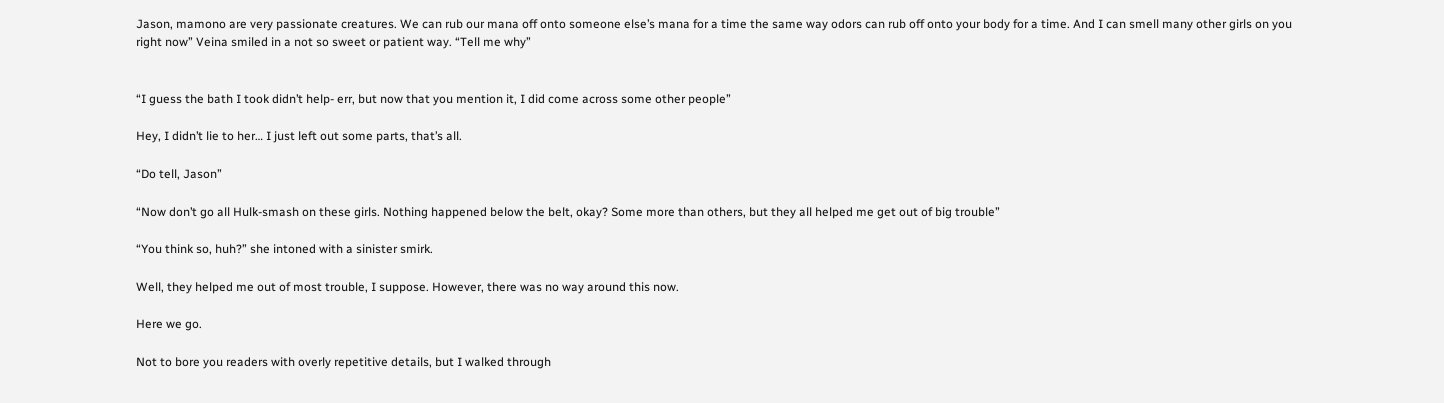Jason, mamono are very passionate creatures. We can rub our mana off onto someone else’s mana for a time the same way odors can rub off onto your body for a time. And I can smell many other girls on you right now” Veina smiled in a not so sweet or patient way. “Tell me why”


“I guess the bath I took didn’t help- err, but now that you mention it, I did come across some other people”

Hey, I didn’t lie to her… I just left out some parts, that’s all.

“Do tell, Jason”

“Now don’t go all Hulk-smash on these girls. Nothing happened below the belt, okay? Some more than others, but they all helped me get out of big trouble”

“You think so, huh?” she intoned with a sinister smirk.

Well, they helped me out of most trouble, I suppose. However, there was no way around this now.

Here we go.

Not to bore you readers with overly repetitive details, but I walked through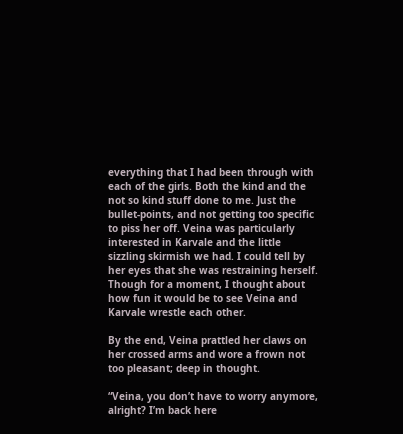everything that I had been through with each of the girls. Both the kind and the not so kind stuff done to me. Just the bullet-points, and not getting too specific to piss her off. Veina was particularly interested in Karvale and the little sizzling skirmish we had. I could tell by her eyes that she was restraining herself. Though for a moment, I thought about how fun it would be to see Veina and Karvale wrestle each other.

By the end, Veina prattled her claws on her crossed arms and wore a frown not too pleasant; deep in thought.

“Veina, you don’t have to worry anymore, alright? I’m back here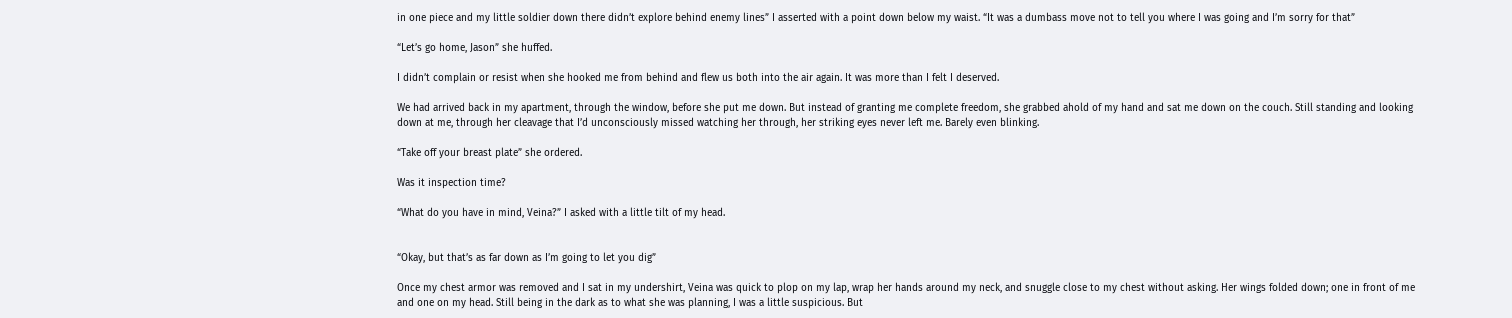in one piece and my little soldier down there didn’t explore behind enemy lines” I asserted with a point down below my waist. “It was a dumbass move not to tell you where I was going and I’m sorry for that”

“Let’s go home, Jason” she huffed.

I didn’t complain or resist when she hooked me from behind and flew us both into the air again. It was more than I felt I deserved.

We had arrived back in my apartment, through the window, before she put me down. But instead of granting me complete freedom, she grabbed ahold of my hand and sat me down on the couch. Still standing and looking down at me, through her cleavage that I’d unconsciously missed watching her through, her striking eyes never left me. Barely even blinking.

“Take off your breast plate” she ordered.

Was it inspection time?

“What do you have in mind, Veina?” I asked with a little tilt of my head.


“Okay, but that’s as far down as I’m going to let you dig”

Once my chest armor was removed and I sat in my undershirt, Veina was quick to plop on my lap, wrap her hands around my neck, and snuggle close to my chest without asking. Her wings folded down; one in front of me and one on my head. Still being in the dark as to what she was planning, I was a little suspicious. But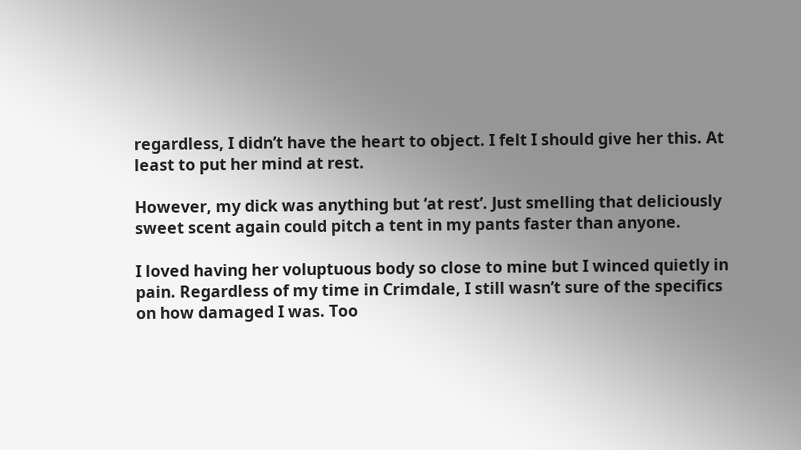regardless, I didn’t have the heart to object. I felt I should give her this. At least to put her mind at rest.

However, my dick was anything but ‘at rest’. Just smelling that deliciously sweet scent again could pitch a tent in my pants faster than anyone.

I loved having her voluptuous body so close to mine but I winced quietly in pain. Regardless of my time in Crimdale, I still wasn’t sure of the specifics on how damaged I was. Too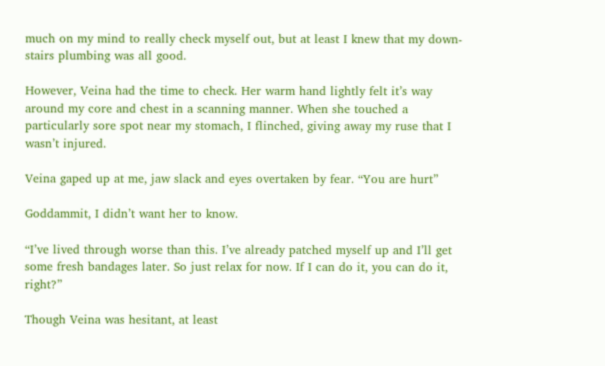much on my mind to really check myself out, but at least I knew that my down-stairs plumbing was all good.

However, Veina had the time to check. Her warm hand lightly felt it’s way around my core and chest in a scanning manner. When she touched a particularly sore spot near my stomach, I flinched, giving away my ruse that I wasn’t injured.

Veina gaped up at me, jaw slack and eyes overtaken by fear. “You are hurt”

Goddammit, I didn’t want her to know.

“I’ve lived through worse than this. I’ve already patched myself up and I’ll get some fresh bandages later. So just relax for now. If I can do it, you can do it, right?”

Though Veina was hesitant, at least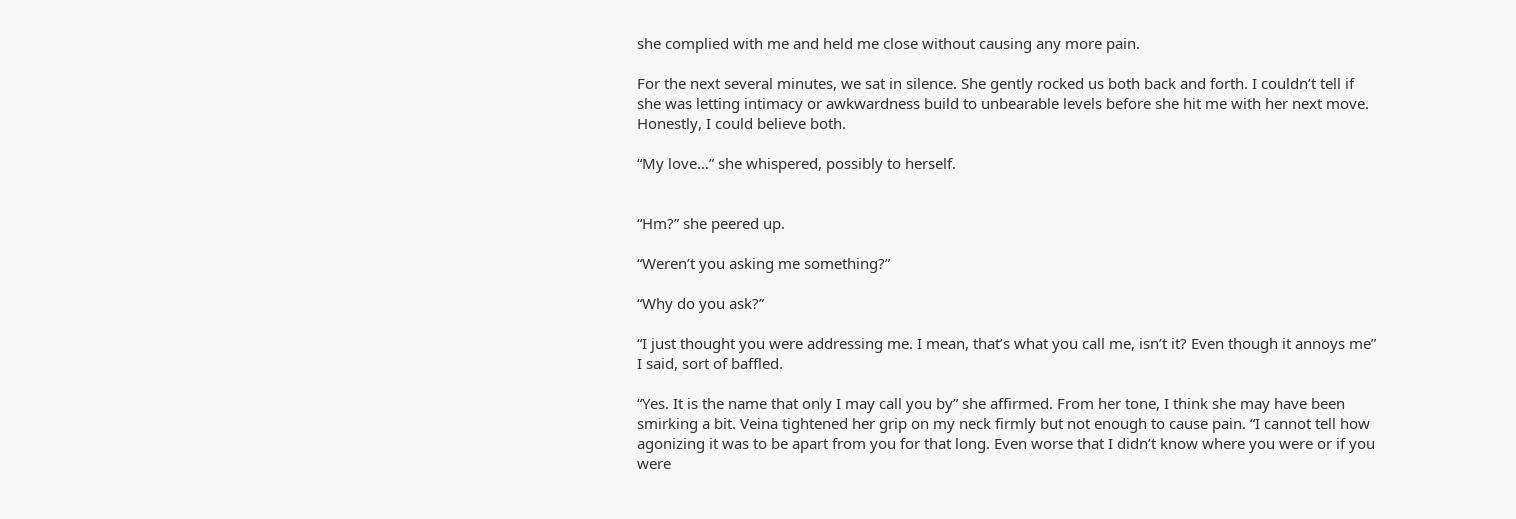she complied with me and held me close without causing any more pain.

For the next several minutes, we sat in silence. She gently rocked us both back and forth. I couldn’t tell if she was letting intimacy or awkwardness build to unbearable levels before she hit me with her next move. Honestly, I could believe both.

“My love…” she whispered, possibly to herself.


“Hm?” she peered up.

“Weren’t you asking me something?”

“Why do you ask?”

“I just thought you were addressing me. I mean, that’s what you call me, isn’t it? Even though it annoys me” I said, sort of baffled.

“Yes. It is the name that only I may call you by” she affirmed. From her tone, I think she may have been smirking a bit. Veina tightened her grip on my neck firmly but not enough to cause pain. “I cannot tell how agonizing it was to be apart from you for that long. Even worse that I didn’t know where you were or if you were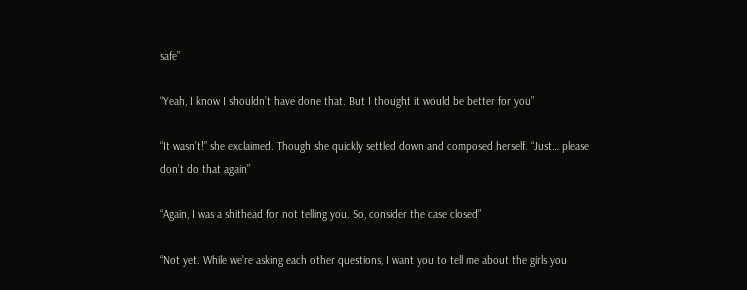safe”

“Yeah, I know I shouldn’t have done that. But I thought it would be better for you”

“It wasn’t!” she exclaimed. Though she quickly settled down and composed herself. “Just… please don’t do that again”

“Again, I was a shithead for not telling you. So, consider the case closed”

“Not yet. While we’re asking each other questions, I want you to tell me about the girls you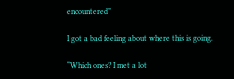encountered”

I got a bad feeling about where this is going.

“Which ones? I met a lot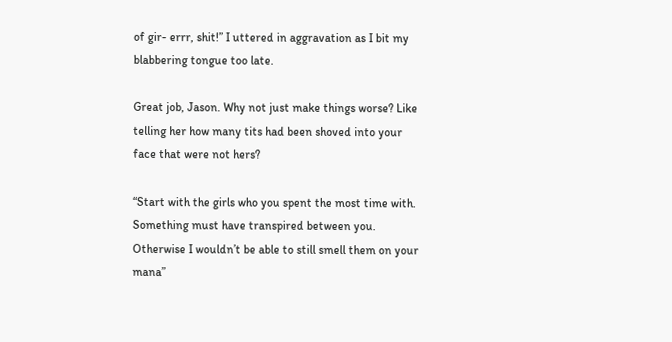of gir- errr, shit!” I uttered in aggravation as I bit my blabbering tongue too late.

Great job, Jason. Why not just make things worse? Like telling her how many tits had been shoved into your face that were not hers?

“Start with the girls who you spent the most time with. Something must have transpired between you. Otherwise I wouldn’t be able to still smell them on your mana”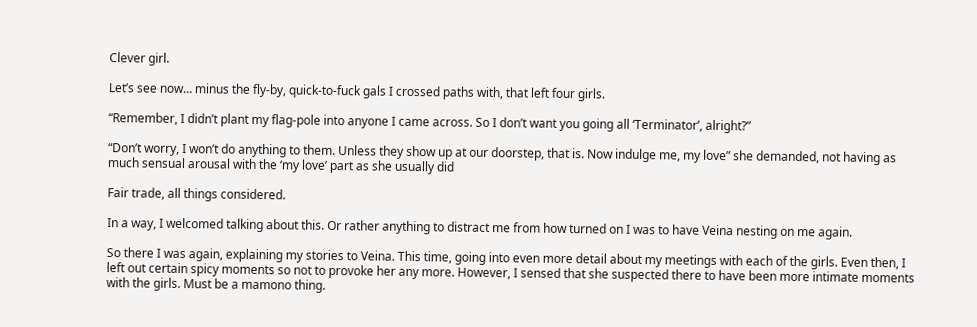Clever girl.

Let’s see now… minus the fly-by, quick-to-fuck gals I crossed paths with, that left four girls.

“Remember, I didn’t plant my flag-pole into anyone I came across. So I don’t want you going all ‘Terminator’, alright?”

“Don’t worry, I won’t do anything to them. Unless they show up at our doorstep, that is. Now indulge me, my love” she demanded, not having as much sensual arousal with the ‘my love’ part as she usually did

Fair trade, all things considered.

In a way, I welcomed talking about this. Or rather anything to distract me from how turned on I was to have Veina nesting on me again.

So there I was again, explaining my stories to Veina. This time, going into even more detail about my meetings with each of the girls. Even then, I left out certain spicy moments so not to provoke her any more. However, I sensed that she suspected there to have been more intimate moments with the girls. Must be a mamono thing.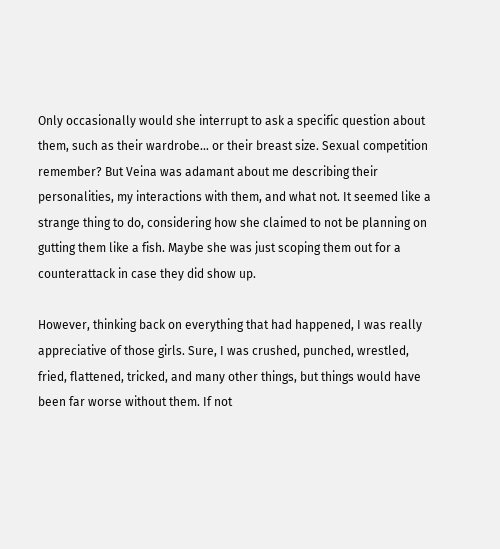Only occasionally would she interrupt to ask a specific question about them, such as their wardrobe… or their breast size. Sexual competition remember? But Veina was adamant about me describing their personalities, my interactions with them, and what not. It seemed like a strange thing to do, considering how she claimed to not be planning on gutting them like a fish. Maybe she was just scoping them out for a counterattack in case they did show up.

However, thinking back on everything that had happened, I was really appreciative of those girls. Sure, I was crushed, punched, wrestled, fried, flattened, tricked, and many other things, but things would have been far worse without them. If not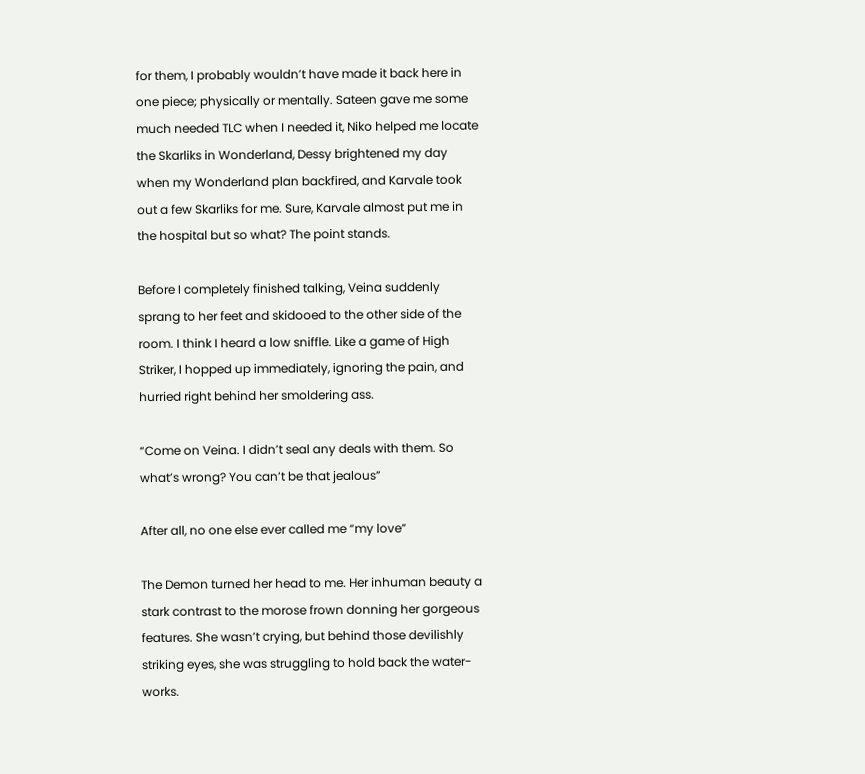for them, I probably wouldn’t have made it back here in one piece; physically or mentally. Sateen gave me some much needed TLC when I needed it, Niko helped me locate the Skarliks in Wonderland, Dessy brightened my day when my Wonderland plan backfired, and Karvale took out a few Skarliks for me. Sure, Karvale almost put me in the hospital but so what? The point stands.

Before I completely finished talking, Veina suddenly sprang to her feet and skidooed to the other side of the room. I think I heard a low sniffle. Like a game of High Striker, I hopped up immediately, ignoring the pain, and hurried right behind her smoldering ass.

“Come on Veina. I didn’t seal any deals with them. So what’s wrong? You can’t be that jealous”

After all, no one else ever called me “my love”

The Demon turned her head to me. Her inhuman beauty a stark contrast to the morose frown donning her gorgeous features. She wasn’t crying, but behind those devilishly striking eyes, she was struggling to hold back the water-works.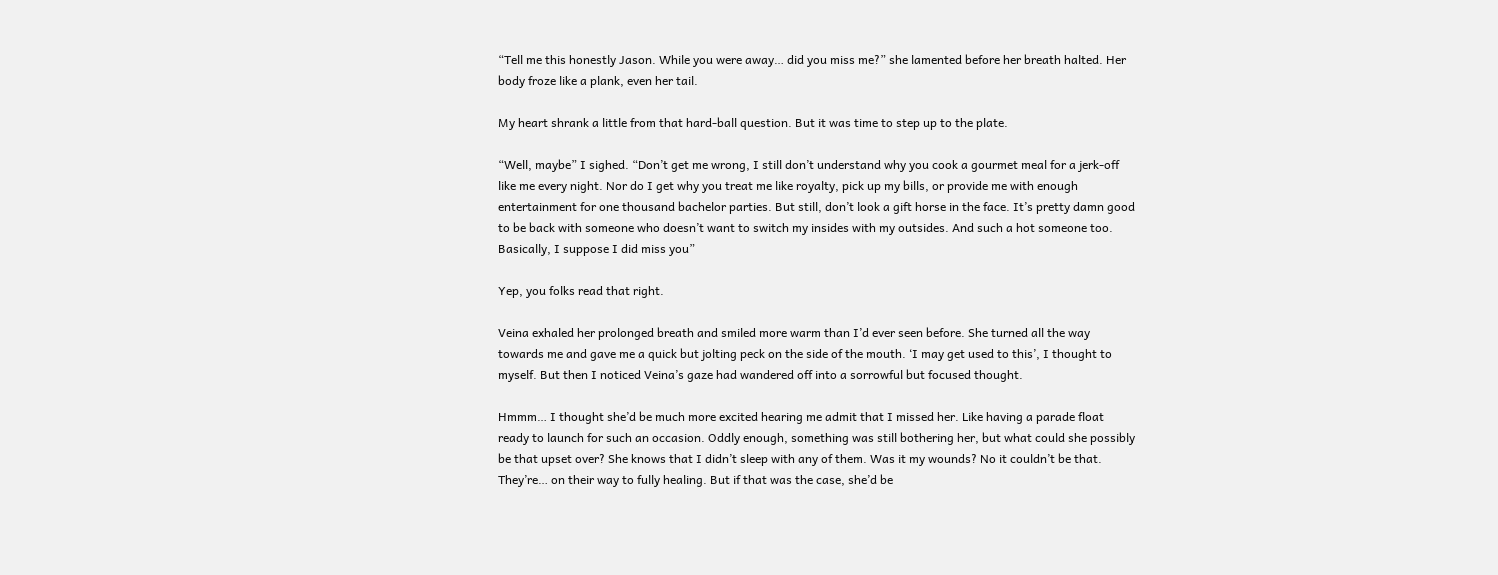“Tell me this honestly Jason. While you were away… did you miss me?” she lamented before her breath halted. Her body froze like a plank, even her tail.

My heart shrank a little from that hard-ball question. But it was time to step up to the plate.

“Well, maybe” I sighed. “Don’t get me wrong, I still don’t understand why you cook a gourmet meal for a jerk-off like me every night. Nor do I get why you treat me like royalty, pick up my bills, or provide me with enough entertainment for one thousand bachelor parties. But still, don’t look a gift horse in the face. It’s pretty damn good to be back with someone who doesn’t want to switch my insides with my outsides. And such a hot someone too. Basically, I suppose I did miss you”

Yep, you folks read that right.

Veina exhaled her prolonged breath and smiled more warm than I’d ever seen before. She turned all the way towards me and gave me a quick but jolting peck on the side of the mouth. ‘I may get used to this’, I thought to myself. But then I noticed Veina’s gaze had wandered off into a sorrowful but focused thought.

Hmmm… I thought she’d be much more excited hearing me admit that I missed her. Like having a parade float ready to launch for such an occasion. Oddly enough, something was still bothering her, but what could she possibly be that upset over? She knows that I didn’t sleep with any of them. Was it my wounds? No it couldn’t be that. They’re… on their way to fully healing. But if that was the case, she’d be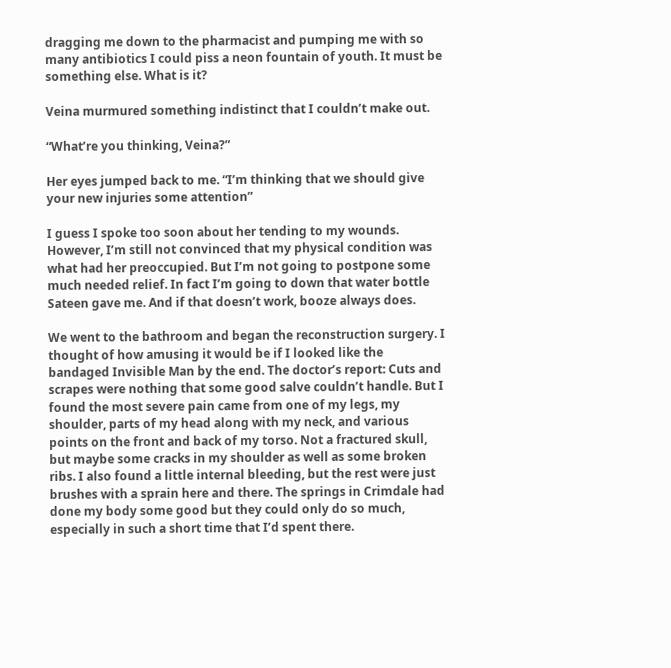dragging me down to the pharmacist and pumping me with so many antibiotics I could piss a neon fountain of youth. It must be something else. What is it?

Veina murmured something indistinct that I couldn’t make out.

“What’re you thinking, Veina?”

Her eyes jumped back to me. “I’m thinking that we should give your new injuries some attention”

I guess I spoke too soon about her tending to my wounds. However, I’m still not convinced that my physical condition was what had her preoccupied. But I’m not going to postpone some much needed relief. In fact I’m going to down that water bottle Sateen gave me. And if that doesn’t work, booze always does.

We went to the bathroom and began the reconstruction surgery. I thought of how amusing it would be if I looked like the bandaged Invisible Man by the end. The doctor’s report: Cuts and scrapes were nothing that some good salve couldn’t handle. But I found the most severe pain came from one of my legs, my shoulder, parts of my head along with my neck, and various points on the front and back of my torso. Not a fractured skull, but maybe some cracks in my shoulder as well as some broken ribs. I also found a little internal bleeding, but the rest were just brushes with a sprain here and there. The springs in Crimdale had done my body some good but they could only do so much, especially in such a short time that I’d spent there.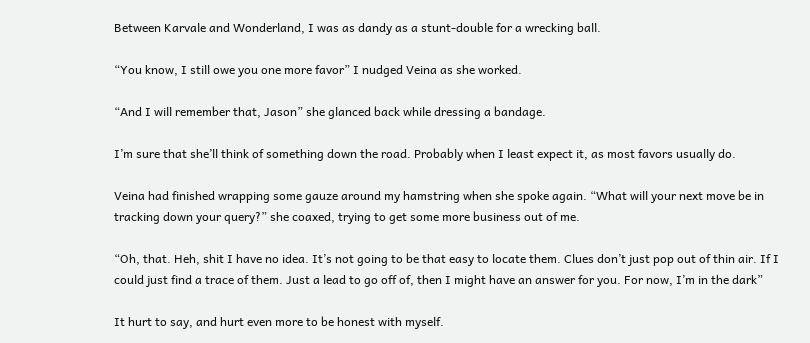Between Karvale and Wonderland, I was as dandy as a stunt-double for a wrecking ball.

“You know, I still owe you one more favor” I nudged Veina as she worked.

“And I will remember that, Jason” she glanced back while dressing a bandage.

I’m sure that she’ll think of something down the road. Probably when I least expect it, as most favors usually do.

Veina had finished wrapping some gauze around my hamstring when she spoke again. “What will your next move be in tracking down your query?” she coaxed, trying to get some more business out of me.

“Oh, that. Heh, shit I have no idea. It’s not going to be that easy to locate them. Clues don’t just pop out of thin air. If I could just find a trace of them. Just a lead to go off of, then I might have an answer for you. For now, I’m in the dark”

It hurt to say, and hurt even more to be honest with myself.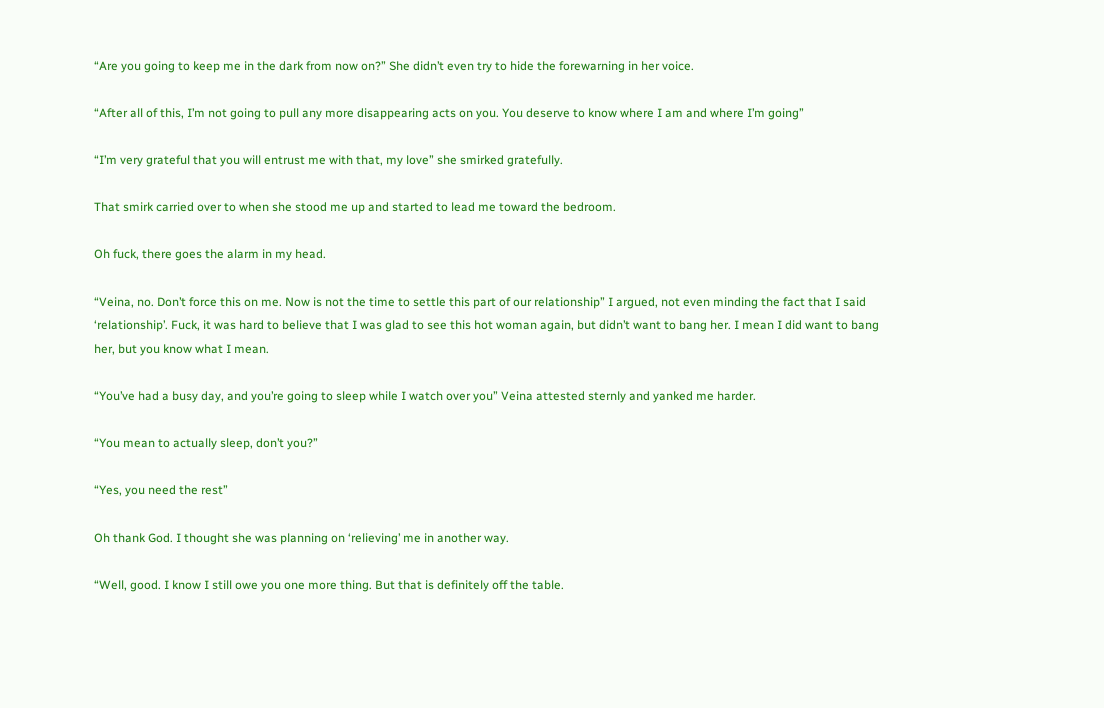“Are you going to keep me in the dark from now on?” She didn’t even try to hide the forewarning in her voice.

“After all of this, I’m not going to pull any more disappearing acts on you. You deserve to know where I am and where I’m going”

“I’m very grateful that you will entrust me with that, my love” she smirked gratefully.

That smirk carried over to when she stood me up and started to lead me toward the bedroom.

Oh fuck, there goes the alarm in my head.

“Veina, no. Don’t force this on me. Now is not the time to settle this part of our relationship” I argued, not even minding the fact that I said ‘relationship’. Fuck, it was hard to believe that I was glad to see this hot woman again, but didn’t want to bang her. I mean I did want to bang her, but you know what I mean.

“You’ve had a busy day, and you’re going to sleep while I watch over you” Veina attested sternly and yanked me harder.

“You mean to actually sleep, don’t you?”

“Yes, you need the rest”

Oh thank God. I thought she was planning on ‘relieving’ me in another way.

“Well, good. I know I still owe you one more thing. But that is definitely off the table.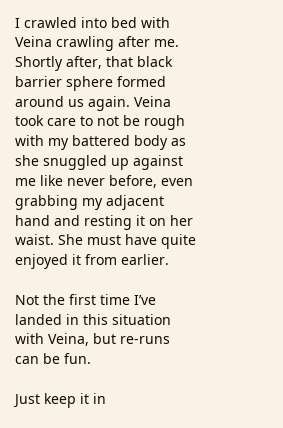I crawled into bed with Veina crawling after me. Shortly after, that black barrier sphere formed around us again. Veina took care to not be rough with my battered body as she snuggled up against me like never before, even grabbing my adjacent hand and resting it on her waist. She must have quite enjoyed it from earlier.

Not the first time I’ve landed in this situation with Veina, but re-runs can be fun.

Just keep it in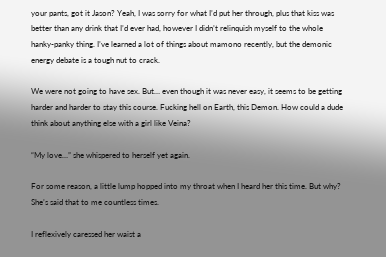your pants, got it Jason? Yeah, I was sorry for what I’d put her through, plus that kiss was better than any drink that I’d ever had, however I didn’t relinquish myself to the whole hanky-panky thing. I’ve learned a lot of things about mamono recently, but the demonic energy debate is a tough nut to crack.

We were not going to have sex. But… even though it was never easy, it seems to be getting harder and harder to stay this course. Fucking hell on Earth, this Demon. How could a dude think about anything else with a girl like Veina?

“My love…” she whispered to herself yet again.

For some reason, a little lump hopped into my throat when I heard her this time. But why? She’s said that to me countless times.

I reflexively caressed her waist a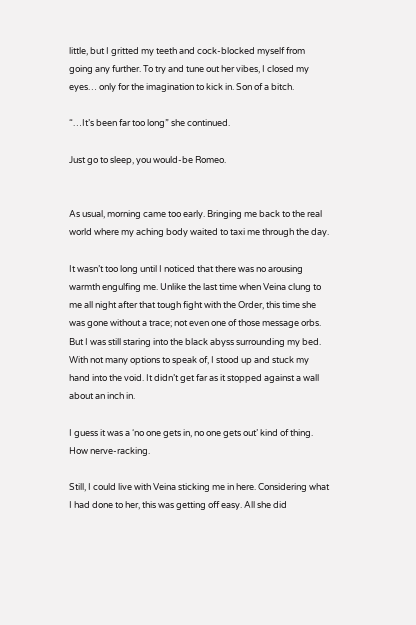little, but I gritted my teeth and cock-blocked myself from going any further. To try and tune out her vibes, I closed my eyes… only for the imagination to kick in. Son of a bitch.

“…It’s been far too long” she continued.

Just go to sleep, you would-be Romeo.


As usual, morning came too early. Bringing me back to the real world where my aching body waited to taxi me through the day.

It wasn’t too long until I noticed that there was no arousing warmth engulfing me. Unlike the last time when Veina clung to me all night after that tough fight with the Order, this time she was gone without a trace; not even one of those message orbs. But I was still staring into the black abyss surrounding my bed. With not many options to speak of, I stood up and stuck my hand into the void. It didn’t get far as it stopped against a wall about an inch in.

I guess it was a ‘no one gets in, no one gets out’ kind of thing. How nerve-racking.

Still, I could live with Veina sticking me in here. Considering what I had done to her, this was getting off easy. All she did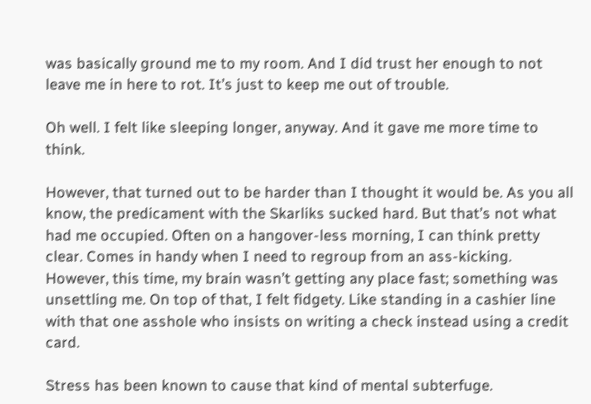was basically ground me to my room. And I did trust her enough to not leave me in here to rot. It’s just to keep me out of trouble.

Oh well. I felt like sleeping longer, anyway. And it gave me more time to think.

However, that turned out to be harder than I thought it would be. As you all know, the predicament with the Skarliks sucked hard. But that’s not what had me occupied. Often on a hangover-less morning, I can think pretty clear. Comes in handy when I need to regroup from an ass-kicking. However, this time, my brain wasn’t getting any place fast; something was unsettling me. On top of that, I felt fidgety. Like standing in a cashier line with that one asshole who insists on writing a check instead using a credit card.

Stress has been known to cause that kind of mental subterfuge.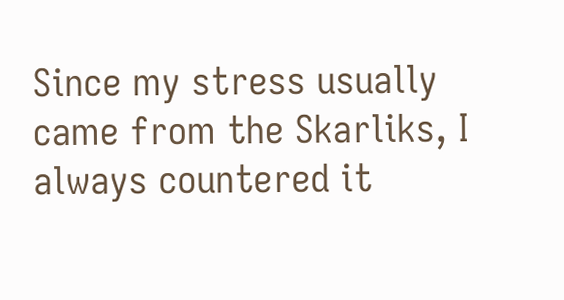Since my stress usually came from the Skarliks, I always countered it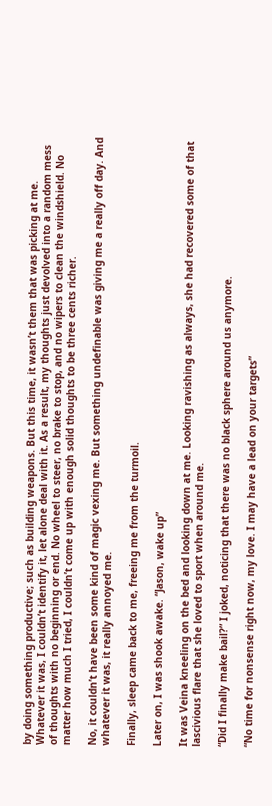by doing something productive; such as building weapons. But this time, it wasn’t them that was picking at me. Whatever it was, I couldn’t identify it, let alone deal with it. As a result, my thoughts just devolved into a random mess of thoughts with no beginning or end. No wheel to steer, no brake to stop, and no wipers to clean the windshield. No matter how much I tried, I couldn’t come up with enough solid thoughts to be three cents richer.

No, it couldn’t have been some kind of magic vexing me. But something undefinable was giving me a really off day. And whatever it was, it really annoyed me.

Finally, sleep came back to me, freeing me from the turmoil.

Later on, I was shook awake. “Jason, wake up”

It was Veina kneeling on the bed and looking down at me. Looking ravishing as always, she had recovered some of that lascivious flare that she loved to sport when around me.

“Did I finally make bail?” I joked, noticing that there was no black sphere around us anymore.

“No time for nonsense right now, my love. I may have a lead on your targets”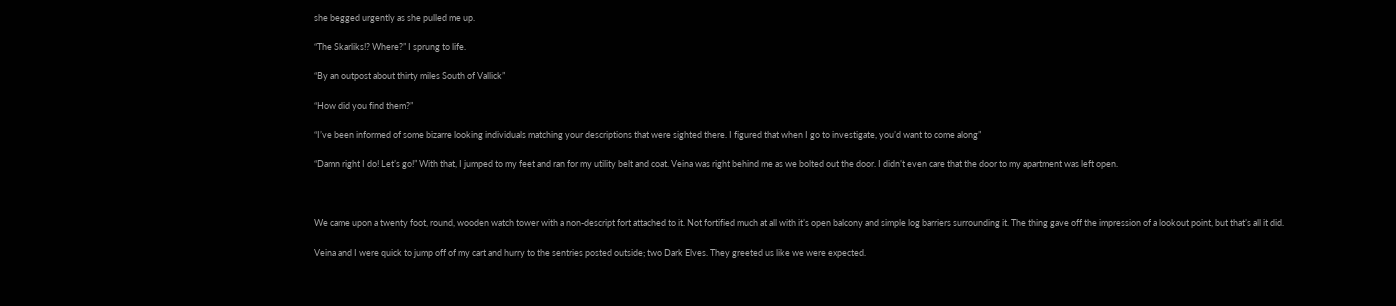she begged urgently as she pulled me up.

“The Skarliks!? Where?” I sprung to life.

“By an outpost about thirty miles South of Vallick”

“How did you find them?”

“I’ve been informed of some bizarre looking individuals matching your descriptions that were sighted there. I figured that when I go to investigate, you’d want to come along”

“Damn right I do! Let’s go!” With that, I jumped to my feet and ran for my utility belt and coat. Veina was right behind me as we bolted out the door. I didn’t even care that the door to my apartment was left open.



We came upon a twenty foot, round, wooden watch tower with a non-descript fort attached to it. Not fortified much at all with it’s open balcony and simple log barriers surrounding it. The thing gave off the impression of a lookout point, but that’s all it did.

Veina and I were quick to jump off of my cart and hurry to the sentries posted outside; two Dark Elves. They greeted us like we were expected.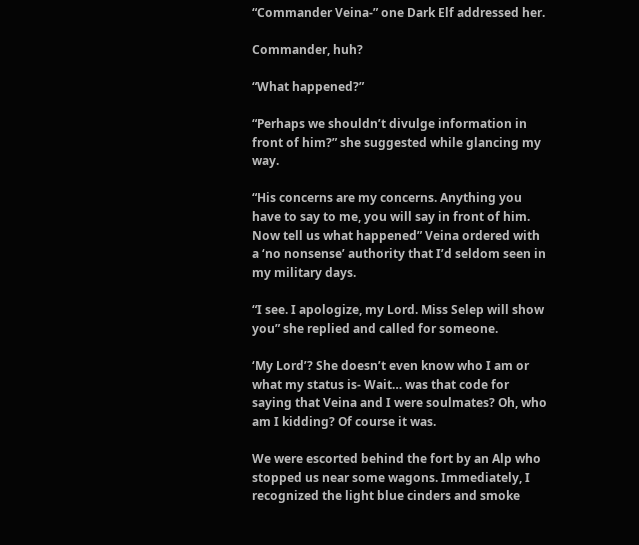“Commander Veina-” one Dark Elf addressed her.

Commander, huh?

“What happened?”

“Perhaps we shouldn’t divulge information in front of him?” she suggested while glancing my way.

“His concerns are my concerns. Anything you have to say to me, you will say in front of him. Now tell us what happened” Veina ordered with a ‘no nonsense’ authority that I’d seldom seen in my military days.

“I see. I apologize, my Lord. Miss Selep will show you” she replied and called for someone.

‘My Lord’? She doesn’t even know who I am or what my status is- Wait… was that code for saying that Veina and I were soulmates? Oh, who am I kidding? Of course it was.

We were escorted behind the fort by an Alp who stopped us near some wagons. Immediately, I recognized the light blue cinders and smoke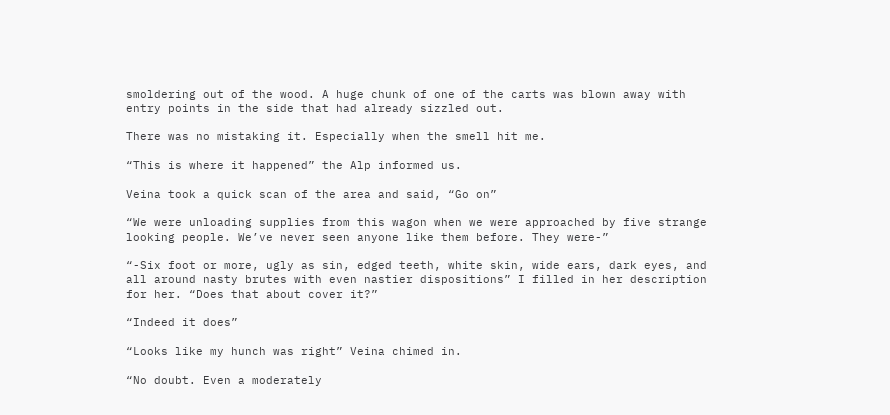smoldering out of the wood. A huge chunk of one of the carts was blown away with entry points in the side that had already sizzled out.

There was no mistaking it. Especially when the smell hit me.

“This is where it happened” the Alp informed us.

Veina took a quick scan of the area and said, “Go on”

“We were unloading supplies from this wagon when we were approached by five strange looking people. We’ve never seen anyone like them before. They were-”

“-Six foot or more, ugly as sin, edged teeth, white skin, wide ears, dark eyes, and all around nasty brutes with even nastier dispositions” I filled in her description for her. “Does that about cover it?”

“Indeed it does”

“Looks like my hunch was right” Veina chimed in.

“No doubt. Even a moderately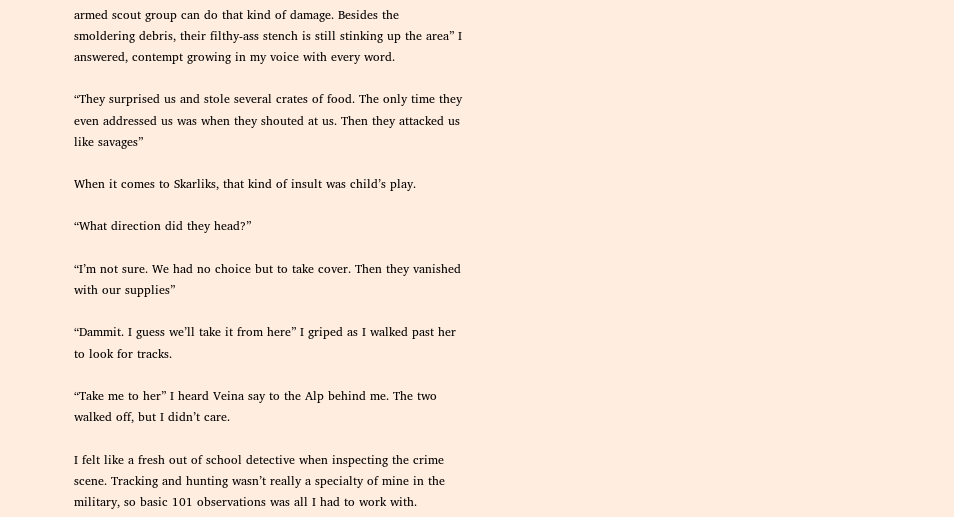armed scout group can do that kind of damage. Besides the smoldering debris, their filthy-ass stench is still stinking up the area” I answered, contempt growing in my voice with every word.

“They surprised us and stole several crates of food. The only time they even addressed us was when they shouted at us. Then they attacked us like savages”

When it comes to Skarliks, that kind of insult was child’s play.

“What direction did they head?”

“I’m not sure. We had no choice but to take cover. Then they vanished with our supplies”

“Dammit. I guess we’ll take it from here” I griped as I walked past her to look for tracks.

“Take me to her” I heard Veina say to the Alp behind me. The two walked off, but I didn’t care.

I felt like a fresh out of school detective when inspecting the crime scene. Tracking and hunting wasn’t really a specialty of mine in the military, so basic 101 observations was all I had to work with.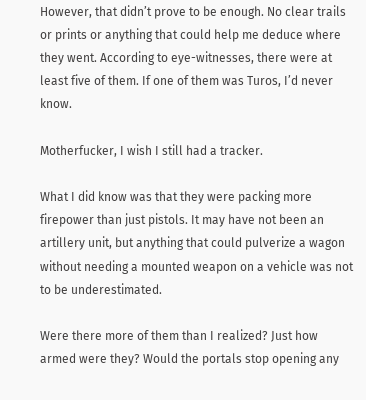However, that didn’t prove to be enough. No clear trails or prints or anything that could help me deduce where they went. According to eye-witnesses, there were at least five of them. If one of them was Turos, I’d never know.

Motherfucker, I wish I still had a tracker.

What I did know was that they were packing more firepower than just pistols. It may have not been an artillery unit, but anything that could pulverize a wagon without needing a mounted weapon on a vehicle was not to be underestimated.

Were there more of them than I realized? Just how armed were they? Would the portals stop opening any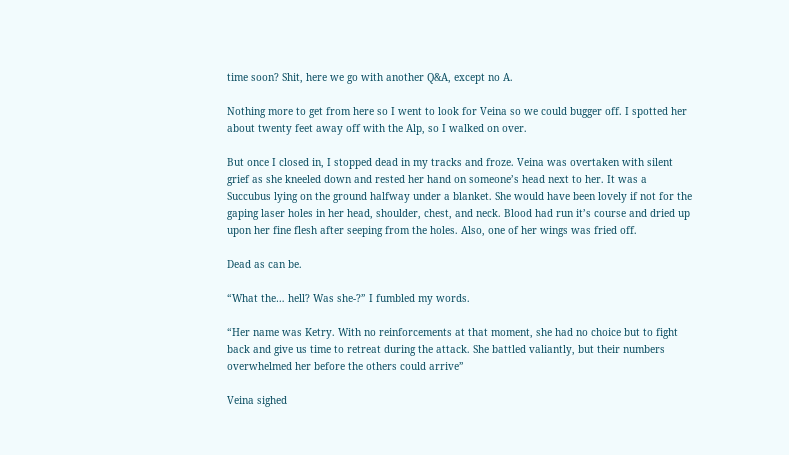time soon? Shit, here we go with another Q&A, except no A.

Nothing more to get from here so I went to look for Veina so we could bugger off. I spotted her about twenty feet away off with the Alp, so I walked on over.

But once I closed in, I stopped dead in my tracks and froze. Veina was overtaken with silent grief as she kneeled down and rested her hand on someone’s head next to her. It was a Succubus lying on the ground halfway under a blanket. She would have been lovely if not for the gaping laser holes in her head, shoulder, chest, and neck. Blood had run it’s course and dried up upon her fine flesh after seeping from the holes. Also, one of her wings was fried off.

Dead as can be.

“What the… hell? Was she-?” I fumbled my words.

“Her name was Ketry. With no reinforcements at that moment, she had no choice but to fight back and give us time to retreat during the attack. She battled valiantly, but their numbers overwhelmed her before the others could arrive”

Veina sighed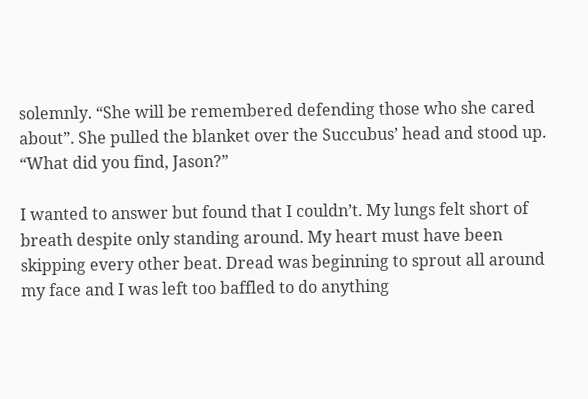solemnly. “She will be remembered defending those who she cared about”. She pulled the blanket over the Succubus’ head and stood up. “What did you find, Jason?”

I wanted to answer but found that I couldn’t. My lungs felt short of breath despite only standing around. My heart must have been skipping every other beat. Dread was beginning to sprout all around my face and I was left too baffled to do anything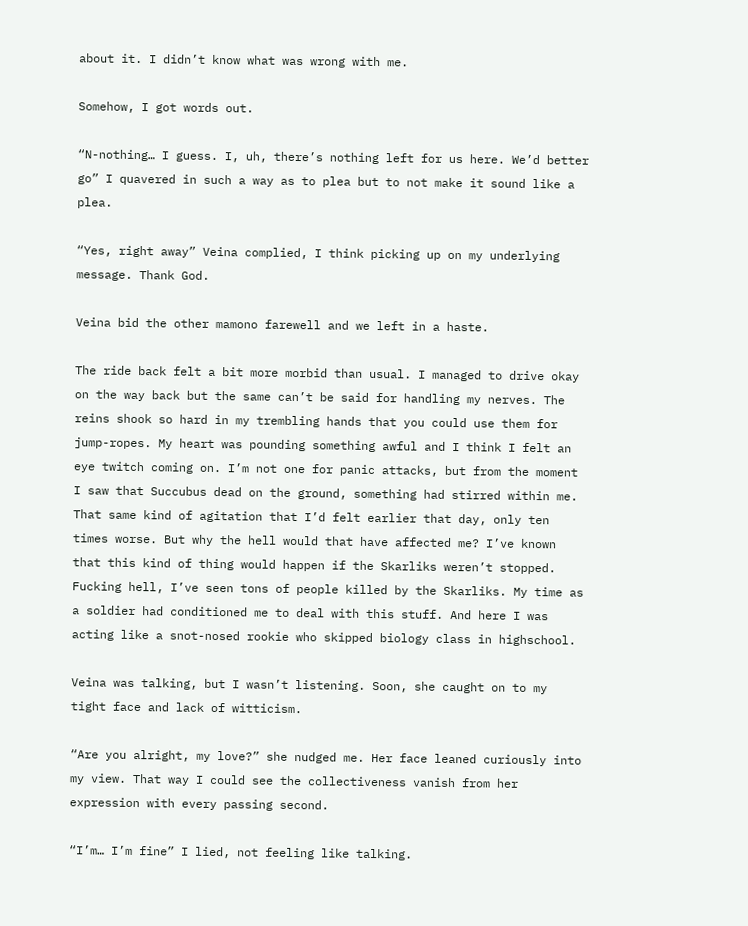about it. I didn’t know what was wrong with me.

Somehow, I got words out.

“N-nothing… I guess. I, uh, there’s nothing left for us here. We’d better go” I quavered in such a way as to plea but to not make it sound like a plea.

“Yes, right away” Veina complied, I think picking up on my underlying message. Thank God.

Veina bid the other mamono farewell and we left in a haste.

The ride back felt a bit more morbid than usual. I managed to drive okay on the way back but the same can’t be said for handling my nerves. The reins shook so hard in my trembling hands that you could use them for jump-ropes. My heart was pounding something awful and I think I felt an eye twitch coming on. I’m not one for panic attacks, but from the moment I saw that Succubus dead on the ground, something had stirred within me. That same kind of agitation that I’d felt earlier that day, only ten times worse. But why the hell would that have affected me? I’ve known that this kind of thing would happen if the Skarliks weren’t stopped. Fucking hell, I’ve seen tons of people killed by the Skarliks. My time as a soldier had conditioned me to deal with this stuff. And here I was acting like a snot-nosed rookie who skipped biology class in highschool.

Veina was talking, but I wasn’t listening. Soon, she caught on to my tight face and lack of witticism.

“Are you alright, my love?” she nudged me. Her face leaned curiously into my view. That way I could see the collectiveness vanish from her expression with every passing second.

“I’m… I’m fine” I lied, not feeling like talking.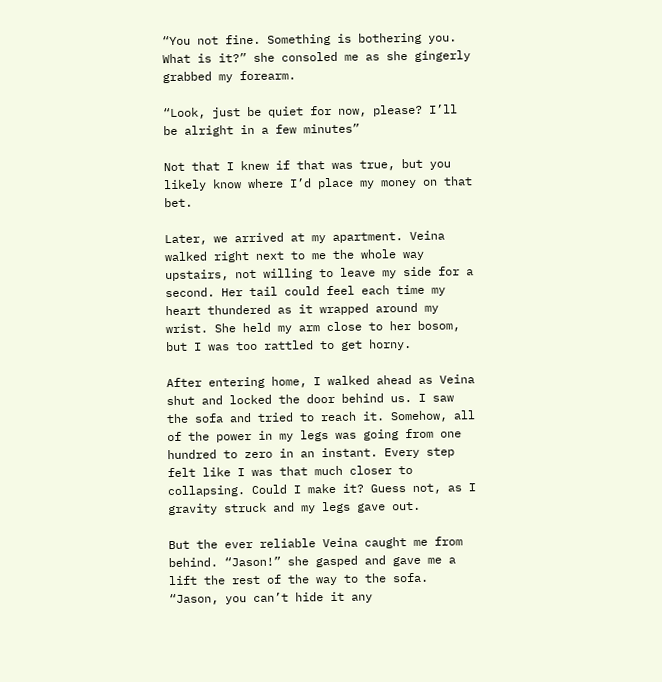“You not fine. Something is bothering you. What is it?” she consoled me as she gingerly grabbed my forearm.

“Look, just be quiet for now, please? I’ll be alright in a few minutes”

Not that I knew if that was true, but you likely know where I’d place my money on that bet.

Later, we arrived at my apartment. Veina walked right next to me the whole way upstairs, not willing to leave my side for a second. Her tail could feel each time my heart thundered as it wrapped around my wrist. She held my arm close to her bosom, but I was too rattled to get horny.

After entering home, I walked ahead as Veina shut and locked the door behind us. I saw the sofa and tried to reach it. Somehow, all of the power in my legs was going from one hundred to zero in an instant. Every step felt like I was that much closer to collapsing. Could I make it? Guess not, as I gravity struck and my legs gave out.

But the ever reliable Veina caught me from behind. “Jason!” she gasped and gave me a lift the rest of the way to the sofa. “Jason, you can’t hide it any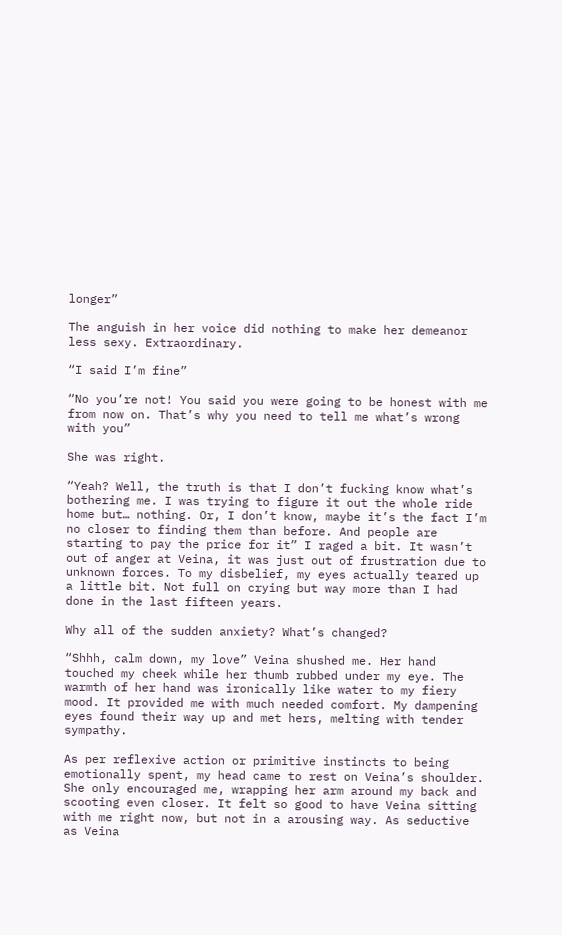longer”

The anguish in her voice did nothing to make her demeanor less sexy. Extraordinary.

“I said I’m fine”

“No you’re not! You said you were going to be honest with me from now on. That’s why you need to tell me what’s wrong with you”

She was right.

“Yeah? Well, the truth is that I don’t fucking know what’s bothering me. I was trying to figure it out the whole ride home but… nothing. Or, I don’t know, maybe it’s the fact I’m no closer to finding them than before. And people are starting to pay the price for it” I raged a bit. It wasn’t out of anger at Veina, it was just out of frustration due to unknown forces. To my disbelief, my eyes actually teared up a little bit. Not full on crying but way more than I had done in the last fifteen years.

Why all of the sudden anxiety? What’s changed?

“Shhh, calm down, my love” Veina shushed me. Her hand touched my cheek while her thumb rubbed under my eye. The warmth of her hand was ironically like water to my fiery mood. It provided me with much needed comfort. My dampening eyes found their way up and met hers, melting with tender sympathy.

As per reflexive action or primitive instincts to being emotionally spent, my head came to rest on Veina’s shoulder. She only encouraged me, wrapping her arm around my back and scooting even closer. It felt so good to have Veina sitting with me right now, but not in a arousing way. As seductive as Veina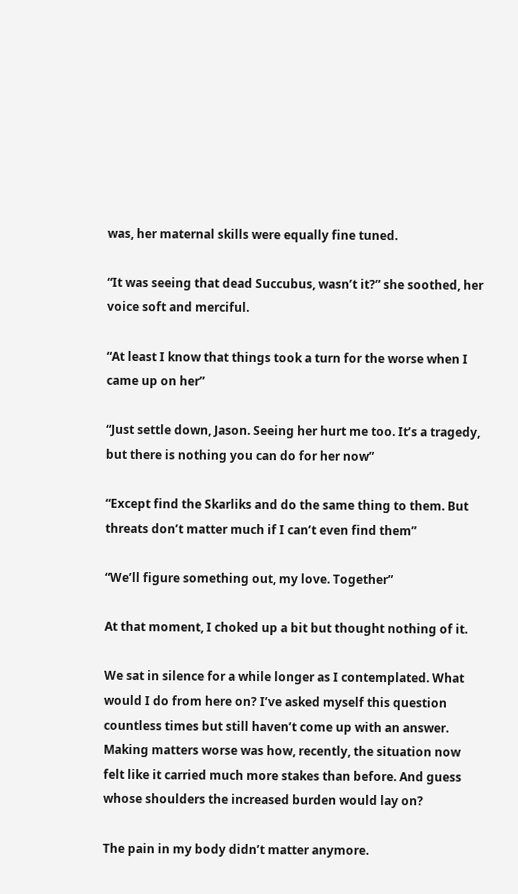was, her maternal skills were equally fine tuned.

“It was seeing that dead Succubus, wasn’t it?” she soothed, her voice soft and merciful.

“At least I know that things took a turn for the worse when I came up on her”

“Just settle down, Jason. Seeing her hurt me too. It’s a tragedy, but there is nothing you can do for her now”

“Except find the Skarliks and do the same thing to them. But threats don’t matter much if I can’t even find them”

“We’ll figure something out, my love. Together”

At that moment, I choked up a bit but thought nothing of it.

We sat in silence for a while longer as I contemplated. What would I do from here on? I’ve asked myself this question countless times but still haven’t come up with an answer. Making matters worse was how, recently, the situation now felt like it carried much more stakes than before. And guess whose shoulders the increased burden would lay on?

The pain in my body didn’t matter anymore.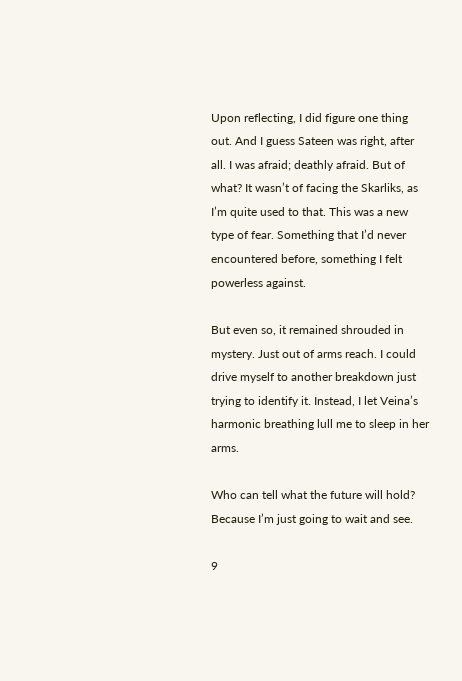Upon reflecting, I did figure one thing out. And I guess Sateen was right, after all. I was afraid; deathly afraid. But of what? It wasn’t of facing the Skarliks, as I’m quite used to that. This was a new type of fear. Something that I’d never encountered before, something I felt powerless against.

But even so, it remained shrouded in mystery. Just out of arms reach. I could drive myself to another breakdown just trying to identify it. Instead, I let Veina’s harmonic breathing lull me to sleep in her arms.

Who can tell what the future will hold? Because I’m just going to wait and see.

9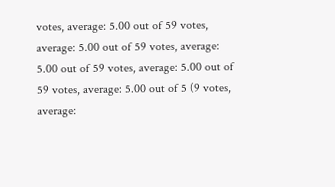votes, average: 5.00 out of 59 votes, average: 5.00 out of 59 votes, average: 5.00 out of 59 votes, average: 5.00 out of 59 votes, average: 5.00 out of 5 (9 votes, average: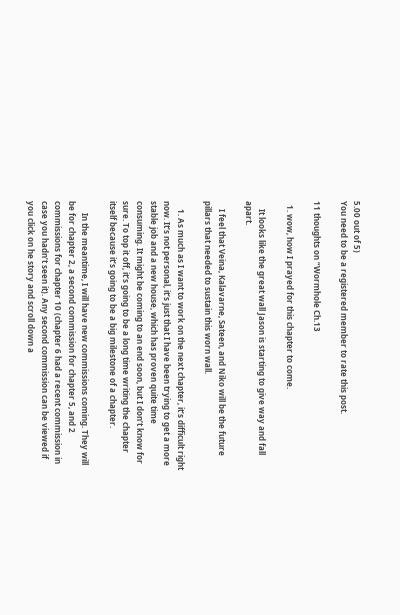5.00 out of 5)
You need to be a registered member to rate this post.

11 thoughts on “Wormhole Ch.13

  1. wow, how I prayed for this chapter to come.

    It looks like the great wall Jason is starting to give way and fall apart.

    I feel that Veina, Kalavarne, Sateen, and Niko will be the future pillars that needed to sustain this worn wall.

    1. As much as I want to work on the next chapter, it’s difficult right now. It’s not personal, it’s just that I have been trying to get a more stable job and a new house, which has proven quite time consuming. It might be coming to an end soon, but I don’t know for sure. To top it off, it’s going to be a long time writing the chapter itself because it’s going to be a big milestone of a chapter.

      In the meantime, I will have new commissions coming. They will be for chapter 2, a second commission for chapter 5, and 2 commissions for chapter 10 (chapter 6 had a recent commission in case you hadn’t seen it). Any second commission can be viewed if you click on he story and scroll down a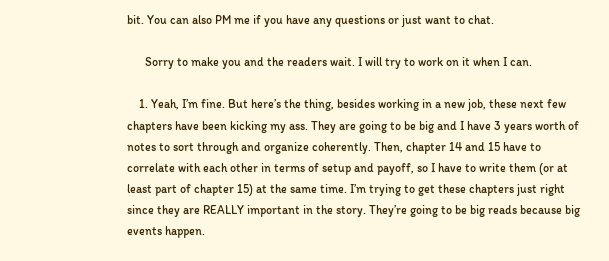bit. You can also PM me if you have any questions or just want to chat.

      Sorry to make you and the readers wait. I will try to work on it when I can.

    1. Yeah, I’m fine. But here’s the thing, besides working in a new job, these next few chapters have been kicking my ass. They are going to be big and I have 3 years worth of notes to sort through and organize coherently. Then, chapter 14 and 15 have to correlate with each other in terms of setup and payoff, so I have to write them (or at least part of chapter 15) at the same time. I’m trying to get these chapters just right since they are REALLY important in the story. They’re going to be big reads because big events happen.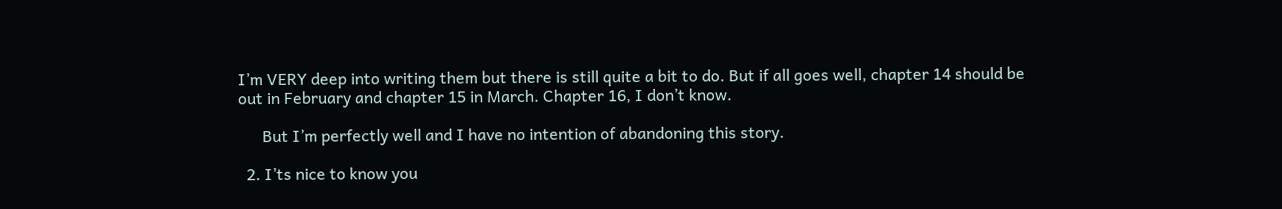I’m VERY deep into writing them but there is still quite a bit to do. But if all goes well, chapter 14 should be out in February and chapter 15 in March. Chapter 16, I don’t know.

      But I’m perfectly well and I have no intention of abandoning this story.

  2. I’ts nice to know you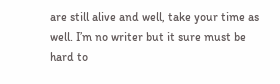are still alive and well, take your time as well. I’m no writer but it sure must be hard to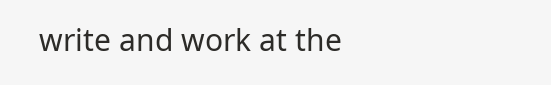write and work at the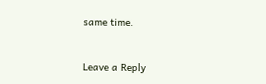same time.


Leave a Reply